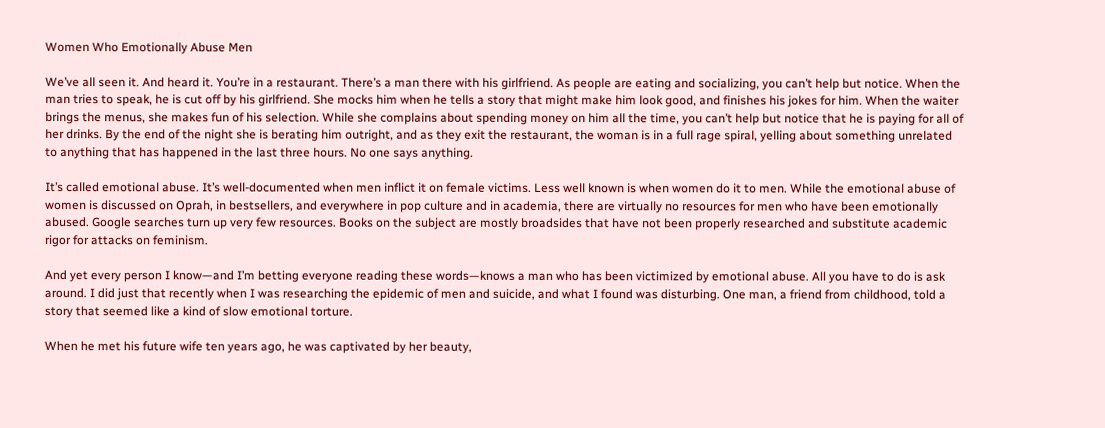Women Who Emotionally Abuse Men

We’ve all seen it. And heard it. You’re in a restaurant. There’s a man there with his girlfriend. As people are eating and socializing, you can’t help but notice. When the man tries to speak, he is cut off by his girlfriend. She mocks him when he tells a story that might make him look good, and finishes his jokes for him. When the waiter brings the menus, she makes fun of his selection. While she complains about spending money on him all the time, you can’t help but notice that he is paying for all of her drinks. By the end of the night she is berating him outright, and as they exit the restaurant, the woman is in a full rage spiral, yelling about something unrelated to anything that has happened in the last three hours. No one says anything.

It’s called emotional abuse. It’s well-documented when men inflict it on female victims. Less well known is when women do it to men. While the emotional abuse of women is discussed on Oprah, in bestsellers, and everywhere in pop culture and in academia, there are virtually no resources for men who have been emotionally abused. Google searches turn up very few resources. Books on the subject are mostly broadsides that have not been properly researched and substitute academic rigor for attacks on feminism.

And yet every person I know—and I’m betting everyone reading these words—knows a man who has been victimized by emotional abuse. All you have to do is ask around. I did just that recently when I was researching the epidemic of men and suicide, and what I found was disturbing. One man, a friend from childhood, told a story that seemed like a kind of slow emotional torture.

When he met his future wife ten years ago, he was captivated by her beauty,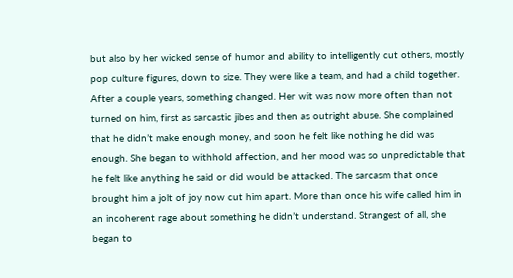but also by her wicked sense of humor and ability to intelligently cut others, mostly pop culture figures, down to size. They were like a team, and had a child together. After a couple years, something changed. Her wit was now more often than not turned on him, first as sarcastic jibes and then as outright abuse. She complained that he didn’t make enough money, and soon he felt like nothing he did was enough. She began to withhold affection, and her mood was so unpredictable that he felt like anything he said or did would be attacked. The sarcasm that once brought him a jolt of joy now cut him apart. More than once his wife called him in an incoherent rage about something he didn’t understand. Strangest of all, she began to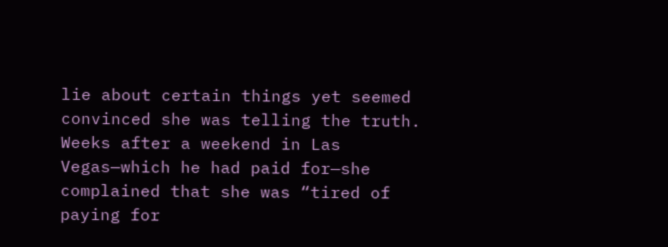lie about certain things yet seemed convinced she was telling the truth. Weeks after a weekend in Las Vegas—which he had paid for—she complained that she was “tired of paying for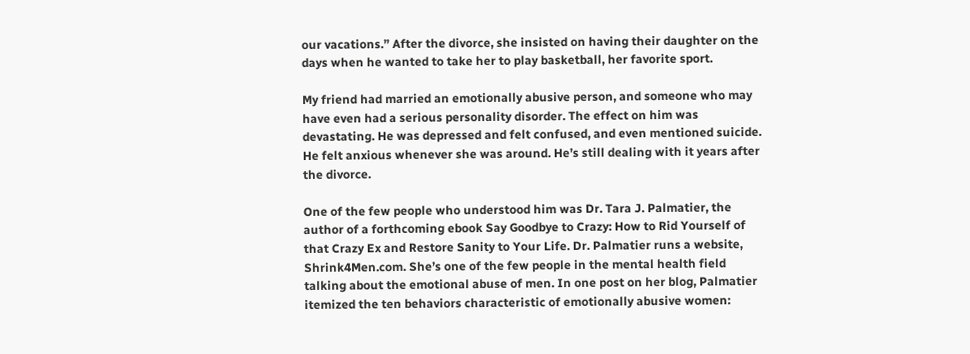our vacations.” After the divorce, she insisted on having their daughter on the days when he wanted to take her to play basketball, her favorite sport.

My friend had married an emotionally abusive person, and someone who may have even had a serious personality disorder. The effect on him was devastating. He was depressed and felt confused, and even mentioned suicide. He felt anxious whenever she was around. He’s still dealing with it years after the divorce.

One of the few people who understood him was Dr. Tara J. Palmatier, the author of a forthcoming ebook Say Goodbye to Crazy: How to Rid Yourself of that Crazy Ex and Restore Sanity to Your Life. Dr. Palmatier runs a website, Shrink4Men.com. She’s one of the few people in the mental health field talking about the emotional abuse of men. In one post on her blog, Palmatier  itemized the ten behaviors characteristic of emotionally abusive women: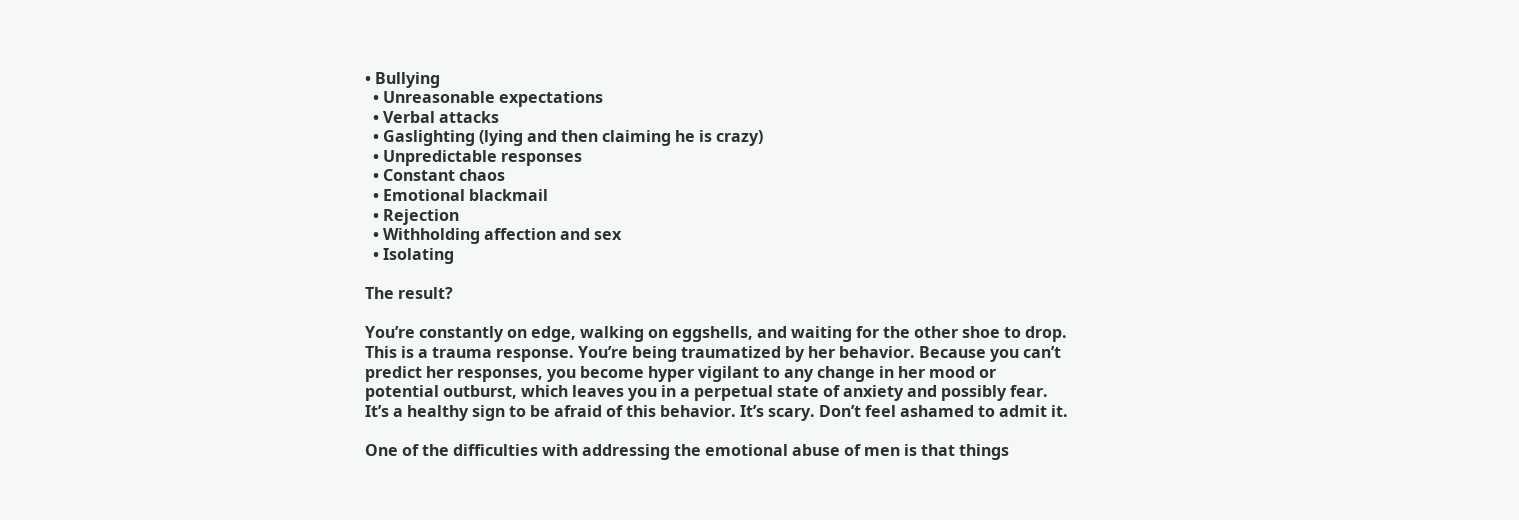• Bullying
  • Unreasonable expectations
  • Verbal attacks
  • Gaslighting (lying and then claiming he is crazy)
  • Unpredictable responses
  • Constant chaos
  • Emotional blackmail
  • Rejection
  • Withholding affection and sex
  • Isolating

The result?

You’re constantly on edge, walking on eggshells, and waiting for the other shoe to drop. This is a trauma response. You’re being traumatized by her behavior. Because you can’t predict her responses, you become hyper vigilant to any change in her mood or potential outburst, which leaves you in a perpetual state of anxiety and possibly fear. It’s a healthy sign to be afraid of this behavior. It’s scary. Don’t feel ashamed to admit it.

One of the difficulties with addressing the emotional abuse of men is that things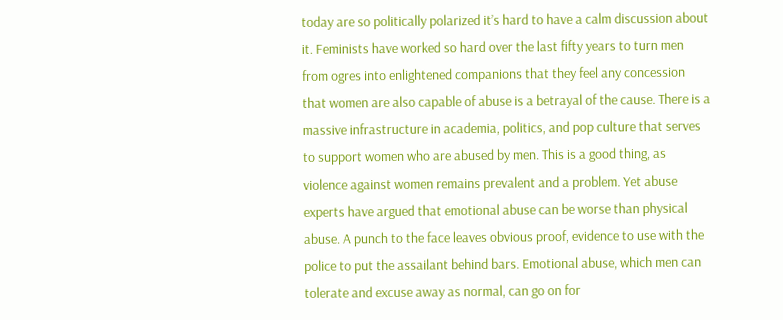today are so politically polarized it’s hard to have a calm discussion about it. Feminists have worked so hard over the last fifty years to turn men from ogres into enlightened companions that they feel any concession that women are also capable of abuse is a betrayal of the cause. There is a massive infrastructure in academia, politics, and pop culture that serves to support women who are abused by men. This is a good thing, as violence against women remains prevalent and a problem. Yet abuse experts have argued that emotional abuse can be worse than physical abuse. A punch to the face leaves obvious proof, evidence to use with the police to put the assailant behind bars. Emotional abuse, which men can tolerate and excuse away as normal, can go on for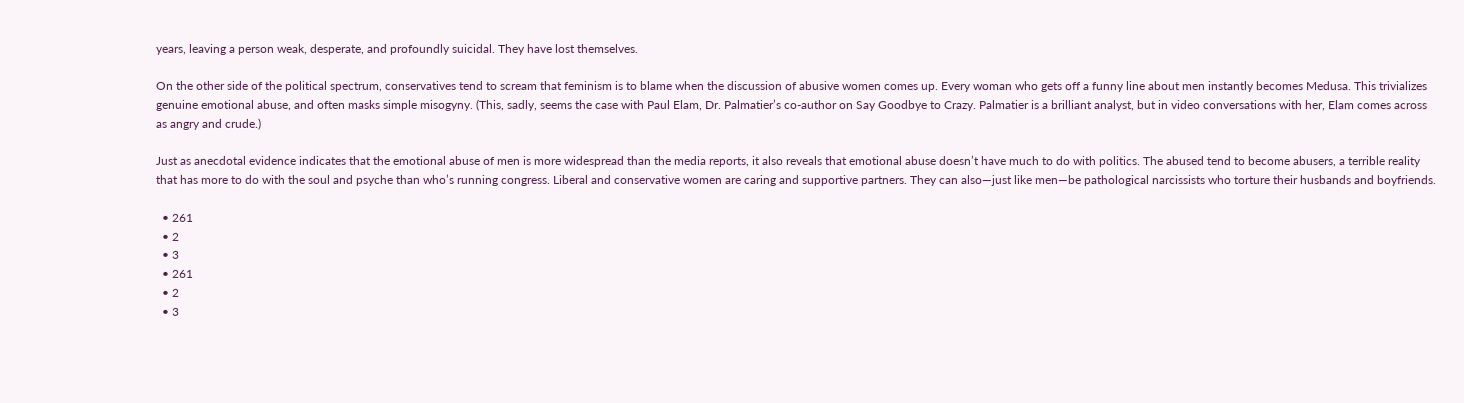years, leaving a person weak, desperate, and profoundly suicidal. They have lost themselves.

On the other side of the political spectrum, conservatives tend to scream that feminism is to blame when the discussion of abusive women comes up. Every woman who gets off a funny line about men instantly becomes Medusa. This trivializes genuine emotional abuse, and often masks simple misogyny. (This, sadly, seems the case with Paul Elam, Dr. Palmatier’s co-author on Say Goodbye to Crazy. Palmatier is a brilliant analyst, but in video conversations with her, Elam comes across as angry and crude.)

Just as anecdotal evidence indicates that the emotional abuse of men is more widespread than the media reports, it also reveals that emotional abuse doesn’t have much to do with politics. The abused tend to become abusers, a terrible reality that has more to do with the soul and psyche than who’s running congress. Liberal and conservative women are caring and supportive partners. They can also—just like men—be pathological narcissists who torture their husbands and boyfriends.

  • 261
  • 2
  • 3
  • 261
  • 2
  • 3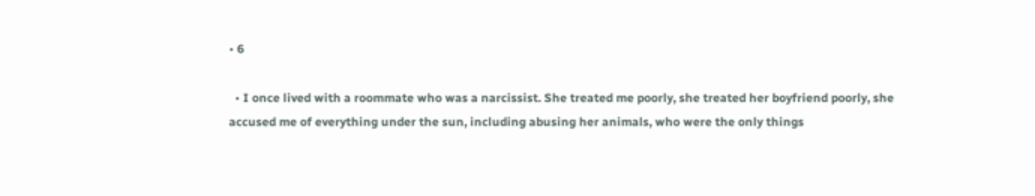• 6

  • I once lived with a roommate who was a narcissist. She treated me poorly, she treated her boyfriend poorly, she accused me of everything under the sun, including abusing her animals, who were the only things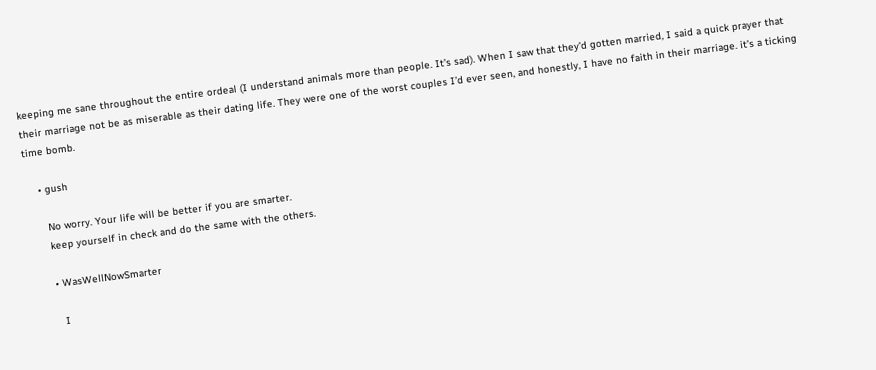keeping me sane throughout the entire ordeal (I understand animals more than people. It’s sad). When I saw that they’d gotten married, I said a quick prayer that their marriage not be as miserable as their dating life. They were one of the worst couples I’d ever seen, and honestly, I have no faith in their marriage. it’s a ticking time bomb.

    • gush

      No worry. Your life will be better if you are smarter.
      keep yourself in check and do the same with the others.

      • WasWellNowSmarter

        I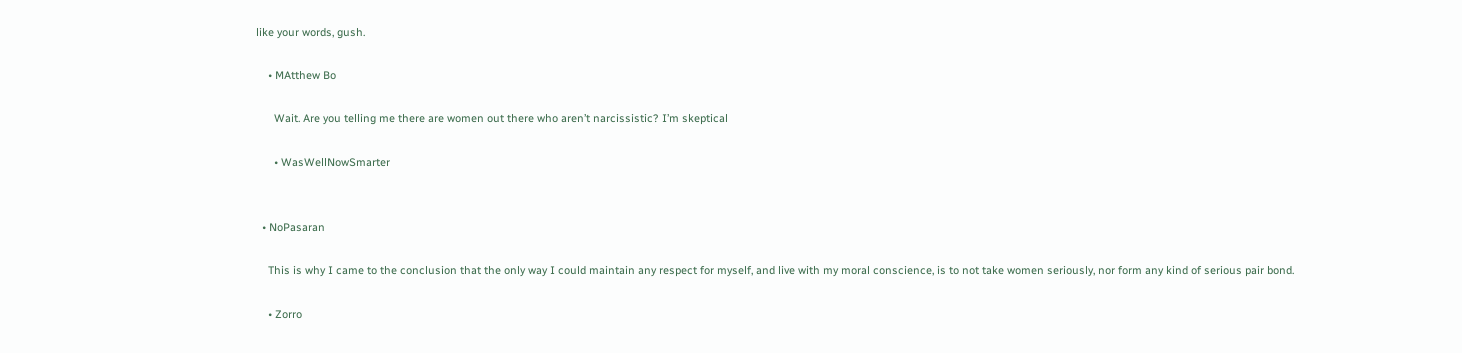like your words, gush.

    • MAtthew Bo

      Wait. Are you telling me there are women out there who aren’t narcissistic? I’m skeptical

      • WasWellNowSmarter


  • NoPasaran

    This is why I came to the conclusion that the only way I could maintain any respect for myself, and live with my moral conscience, is to not take women seriously, nor form any kind of serious pair bond.

    • Zorro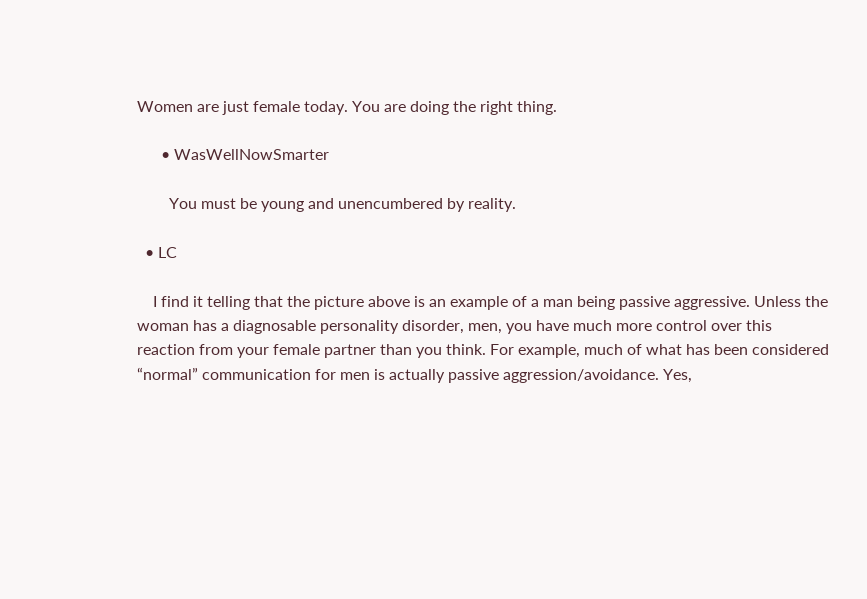Women are just female today. You are doing the right thing.

      • WasWellNowSmarter

        You must be young and unencumbered by reality.

  • LC

    I find it telling that the picture above is an example of a man being passive aggressive. Unless the woman has a diagnosable personality disorder, men, you have much more control over this reaction from your female partner than you think. For example, much of what has been considered “normal” communication for men is actually passive aggression/avoidance. Yes,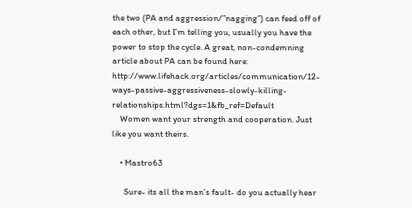the two (PA and aggression/”nagging”) can feed off of each other, but I’m telling you, usually you have the power to stop the cycle. A great, non-condemning article about PA can be found here: http://www.lifehack.org/articles/communication/12-ways-passive-aggressiveness-slowly-killing-relationships.html?dgs=1&fb_ref=Default
    Women want your strength and cooperation. Just like you want theirs.

    • Mastro63

      Sure- its all the man’s fault- do you actually hear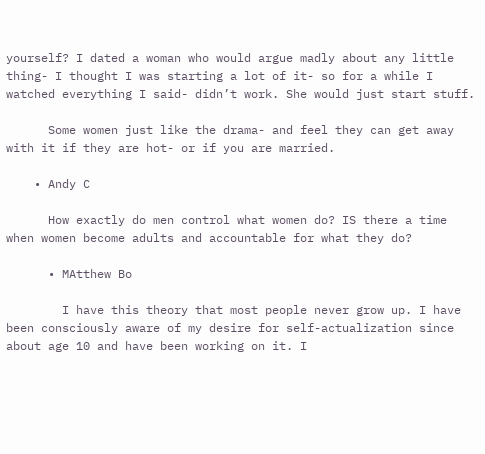yourself? I dated a woman who would argue madly about any little thing- I thought I was starting a lot of it- so for a while I watched everything I said- didn’t work. She would just start stuff.

      Some women just like the drama- and feel they can get away with it if they are hot- or if you are married.

    • Andy C

      How exactly do men control what women do? IS there a time when women become adults and accountable for what they do?

      • MAtthew Bo

        I have this theory that most people never grow up. I have been consciously aware of my desire for self-actualization since about age 10 and have been working on it. I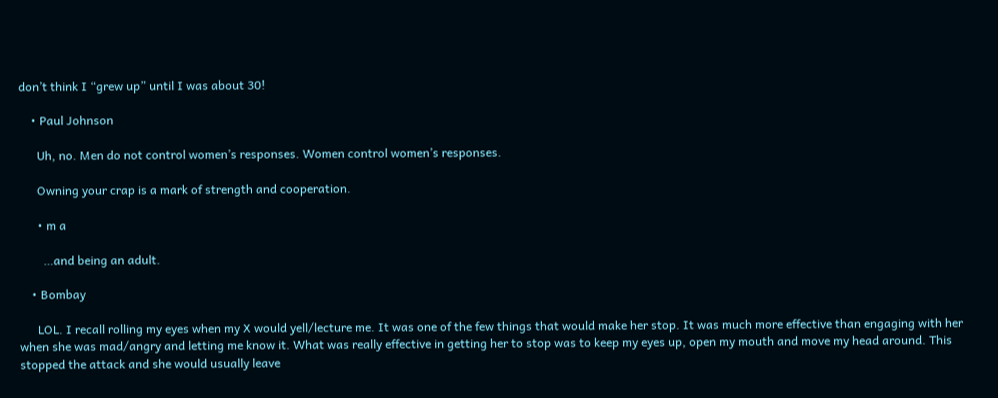don’t think I “grew up” until I was about 30!

    • Paul Johnson

      Uh, no. Men do not control women’s responses. Women control women’s responses.

      Owning your crap is a mark of strength and cooperation.

      • m a

        …and being an adult.

    • Bombay

      LOL. I recall rolling my eyes when my X would yell/lecture me. It was one of the few things that would make her stop. It was much more effective than engaging with her when she was mad/angry and letting me know it. What was really effective in getting her to stop was to keep my eyes up, open my mouth and move my head around. This stopped the attack and she would usually leave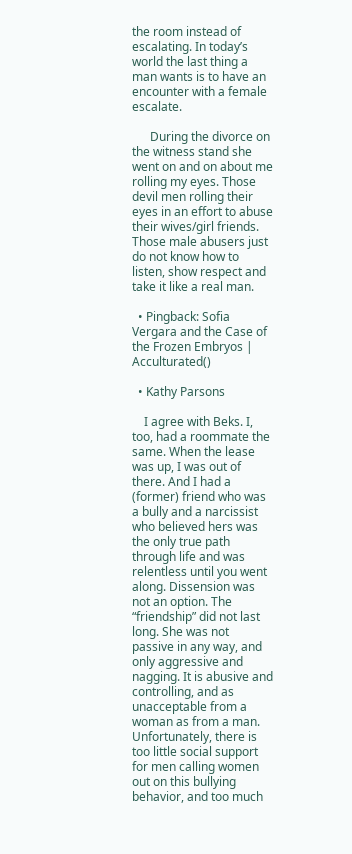the room instead of escalating. In today’s world the last thing a man wants is to have an encounter with a female escalate.

      During the divorce on the witness stand she went on and on about me rolling my eyes. Those devil men rolling their eyes in an effort to abuse their wives/girl friends. Those male abusers just do not know how to listen, show respect and take it like a real man.

  • Pingback: Sofia Vergara and the Case of the Frozen Embryos | Acculturated()

  • Kathy Parsons

    I agree with Beks. I, too, had a roommate the same. When the lease was up, I was out of there. And I had a (former) friend who was a bully and a narcissist who believed hers was the only true path through life and was relentless until you went along. Dissension was not an option. The “friendship” did not last long. She was not passive in any way, and only aggressive and nagging. It is abusive and controlling, and as unacceptable from a woman as from a man. Unfortunately, there is too little social support for men calling women out on this bullying behavior, and too much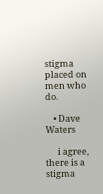stigma placed on men who do.

    • Dave Waters

      i agree, there is a stigma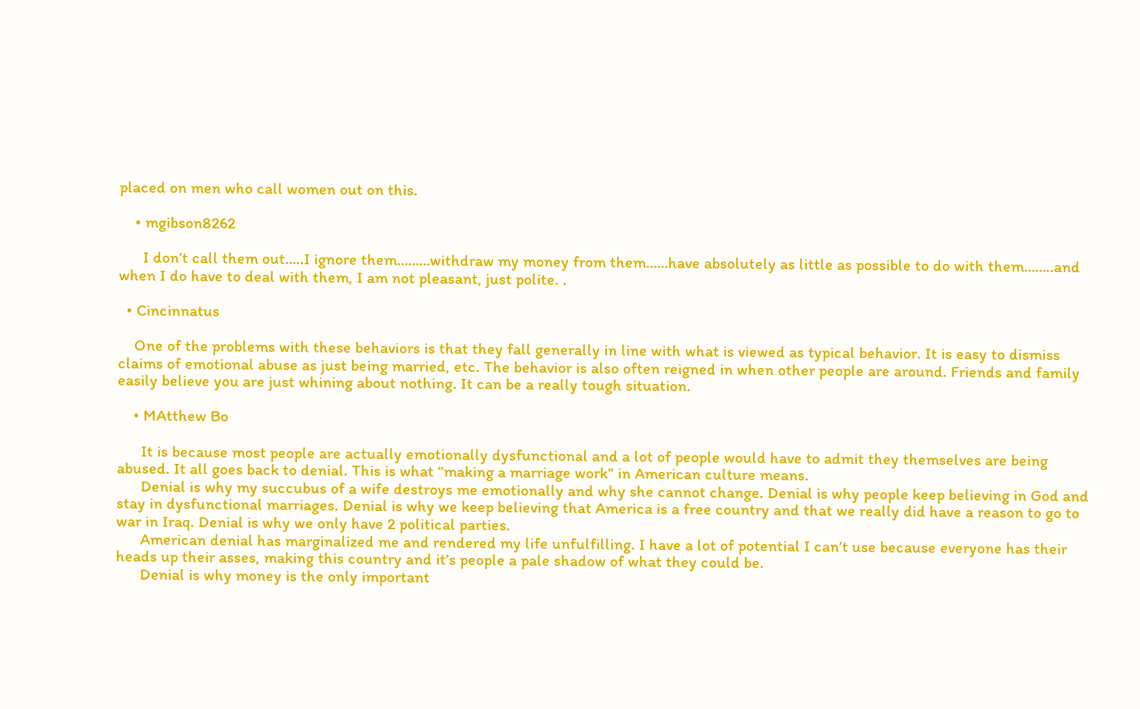placed on men who call women out on this.

    • mgibson8262

      I don’t call them out…..I ignore them………withdraw my money from them……have absolutely as little as possible to do with them……..and when I do have to deal with them, I am not pleasant, just polite. .

  • Cincinnatus

    One of the problems with these behaviors is that they fall generally in line with what is viewed as typical behavior. It is easy to dismiss claims of emotional abuse as just being married, etc. The behavior is also often reigned in when other people are around. Friends and family easily believe you are just whining about nothing. It can be a really tough situation.

    • MAtthew Bo

      It is because most people are actually emotionally dysfunctional and a lot of people would have to admit they themselves are being abused. It all goes back to denial. This is what “making a marriage work” in American culture means.
      Denial is why my succubus of a wife destroys me emotionally and why she cannot change. Denial is why people keep believing in God and stay in dysfunctional marriages. Denial is why we keep believing that America is a free country and that we really did have a reason to go to war in Iraq. Denial is why we only have 2 political parties.
      American denial has marginalized me and rendered my life unfulfilling. I have a lot of potential I can’t use because everyone has their heads up their asses, making this country and it’s people a pale shadow of what they could be.
      Denial is why money is the only important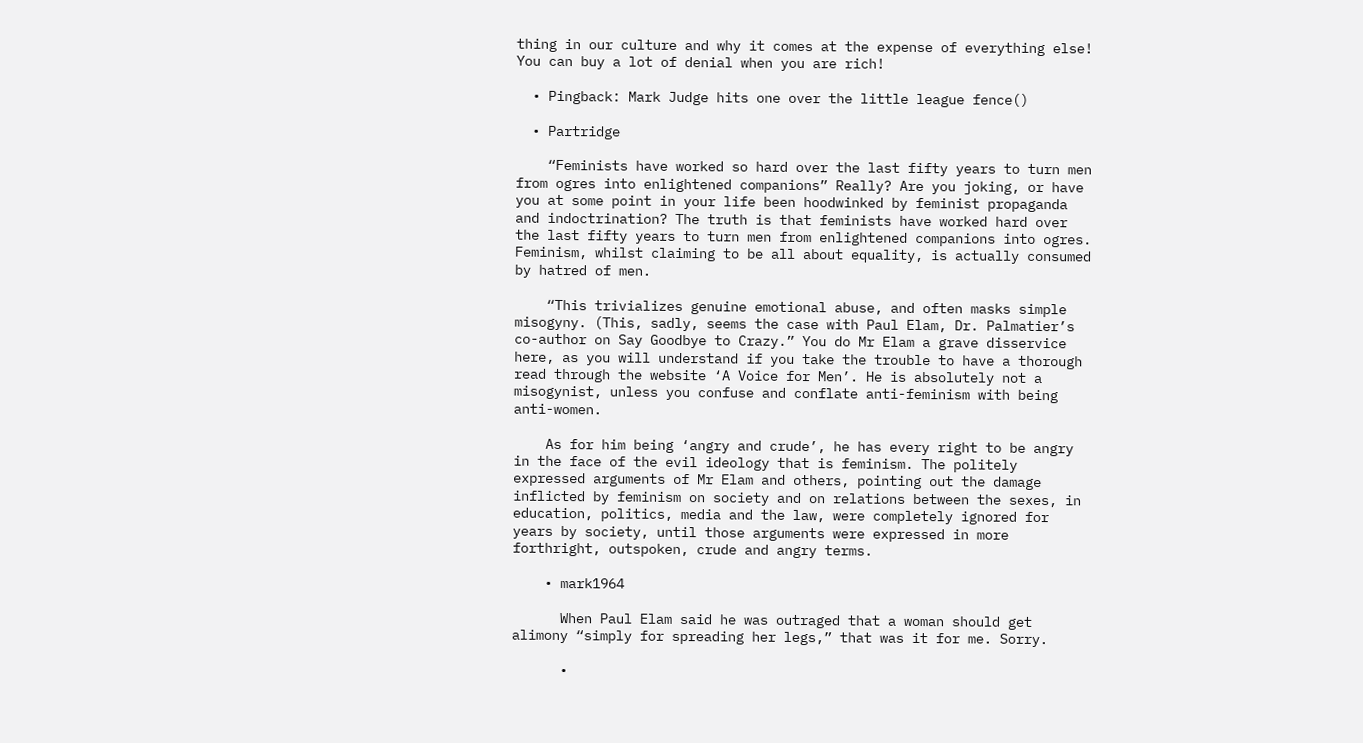thing in our culture and why it comes at the expense of everything else! You can buy a lot of denial when you are rich!

  • Pingback: Mark Judge hits one over the little league fence()

  • Partridge

    “Feminists have worked so hard over the last fifty years to turn men from ogres into enlightened companions” Really? Are you joking, or have you at some point in your life been hoodwinked by feminist propaganda and indoctrination? The truth is that feminists have worked hard over the last fifty years to turn men from enlightened companions into ogres. Feminism, whilst claiming to be all about equality, is actually consumed by hatred of men.

    “This trivializes genuine emotional abuse, and often masks simple misogyny. (This, sadly, seems the case with Paul Elam, Dr. Palmatier’s co-author on Say Goodbye to Crazy.” You do Mr Elam a grave disservice here, as you will understand if you take the trouble to have a thorough read through the website ‘A Voice for Men’. He is absolutely not a misogynist, unless you confuse and conflate anti-feminism with being anti-women.

    As for him being ‘angry and crude’, he has every right to be angry in the face of the evil ideology that is feminism. The politely expressed arguments of Mr Elam and others, pointing out the damage inflicted by feminism on society and on relations between the sexes, in education, politics, media and the law, were completely ignored for years by society, until those arguments were expressed in more forthright, outspoken, crude and angry terms.

    • mark1964

      When Paul Elam said he was outraged that a woman should get alimony “simply for spreading her legs,” that was it for me. Sorry.

      •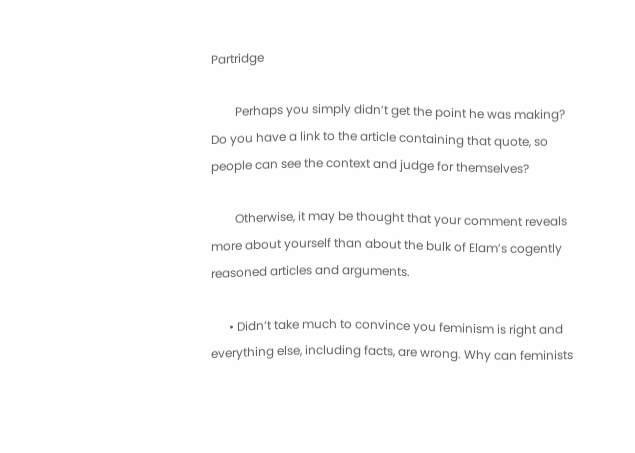Partridge

        Perhaps you simply didn’t get the point he was making? Do you have a link to the article containing that quote, so people can see the context and judge for themselves?

        Otherwise, it may be thought that your comment reveals more about yourself than about the bulk of Elam’s cogently reasoned articles and arguments.

      • Didn’t take much to convince you feminism is right and everything else, including facts, are wrong. Why can feminists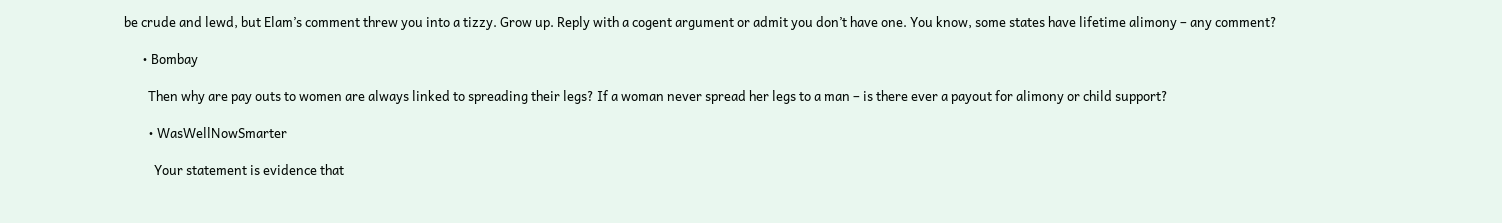be crude and lewd, but Elam’s comment threw you into a tizzy. Grow up. Reply with a cogent argument or admit you don’t have one. You know, some states have lifetime alimony – any comment?

      • Bombay

        Then why are pay outs to women are always linked to spreading their legs? If a woman never spread her legs to a man – is there ever a payout for alimony or child support?

        • WasWellNowSmarter

          Your statement is evidence that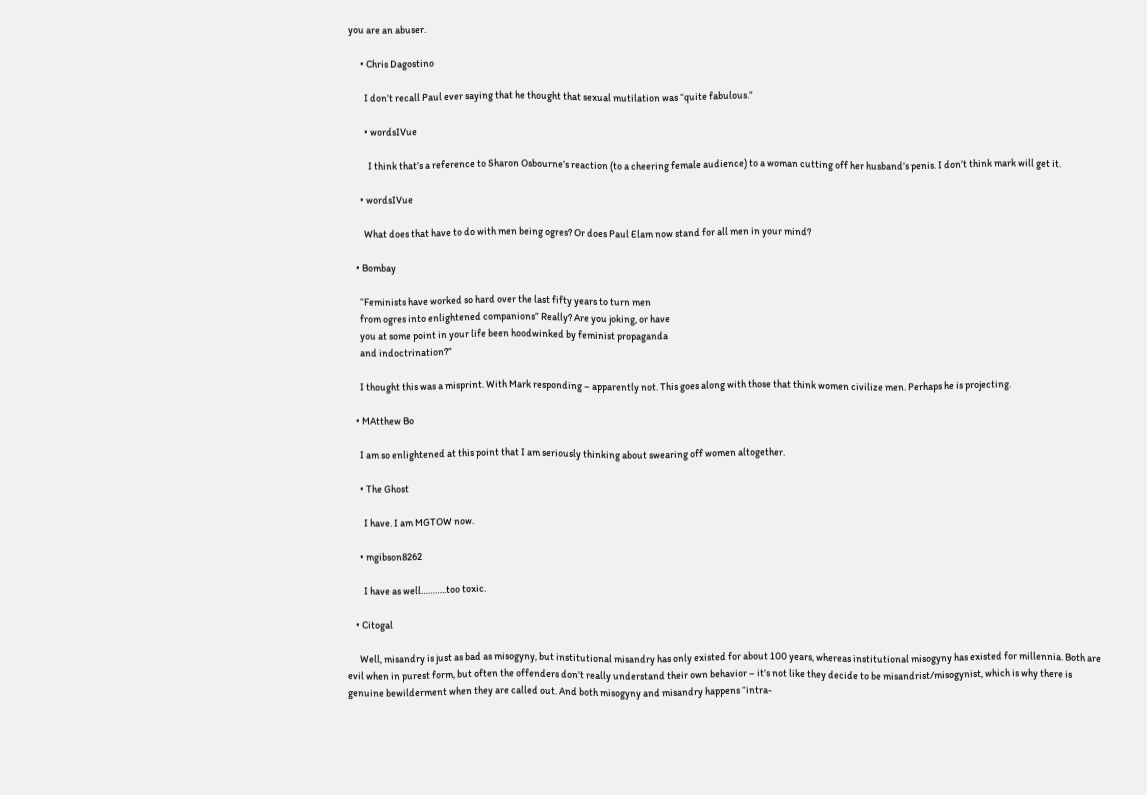you are an abuser.

      • Chris Dagostino

        I don’t recall Paul ever saying that he thought that sexual mutilation was “quite fabulous.”

        • wordsIVue

          I think that’s a reference to Sharon Osbourne’s reaction (to a cheering female audience) to a woman cutting off her husband’s penis. I don’t think mark will get it.

      • wordsIVue

        What does that have to do with men being ogres? Or does Paul Elam now stand for all men in your mind?

    • Bombay

      “Feminists have worked so hard over the last fifty years to turn men
      from ogres into enlightened companions” Really? Are you joking, or have
      you at some point in your life been hoodwinked by feminist propaganda
      and indoctrination?”

      I thought this was a misprint. With Mark responding – apparently not. This goes along with those that think women civilize men. Perhaps he is projecting.

    • MAtthew Bo

      I am so enlightened at this point that I am seriously thinking about swearing off women altogether.

      • The Ghost

        I have. I am MGTOW now.

      • mgibson8262

        I have as well………..too toxic.

    • Citogal

      Well, misandry is just as bad as misogyny, but institutional misandry has only existed for about 100 years, whereas institutional misogyny has existed for millennia. Both are evil when in purest form, but often the offenders don’t really understand their own behavior – it’s not like they decide to be misandrist/misogynist, which is why there is genuine bewilderment when they are called out. And both misogyny and misandry happens “intra-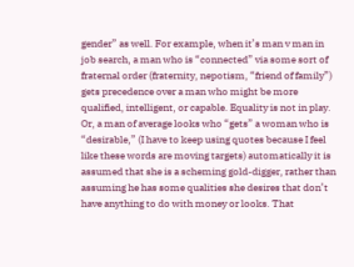gender” as well. For example, when it’s man v man in job search, a man who is “connected” via some sort of fraternal order (fraternity, nepotism, “friend of family”) gets precedence over a man who might be more qualified, intelligent, or capable. Equality is not in play. Or, a man of average looks who “gets” a woman who is “desirable,” (I have to keep using quotes because I feel like these words are moving targets) automatically it is assumed that she is a scheming gold-digger, rather than assuming he has some qualities she desires that don’t have anything to do with money or looks. That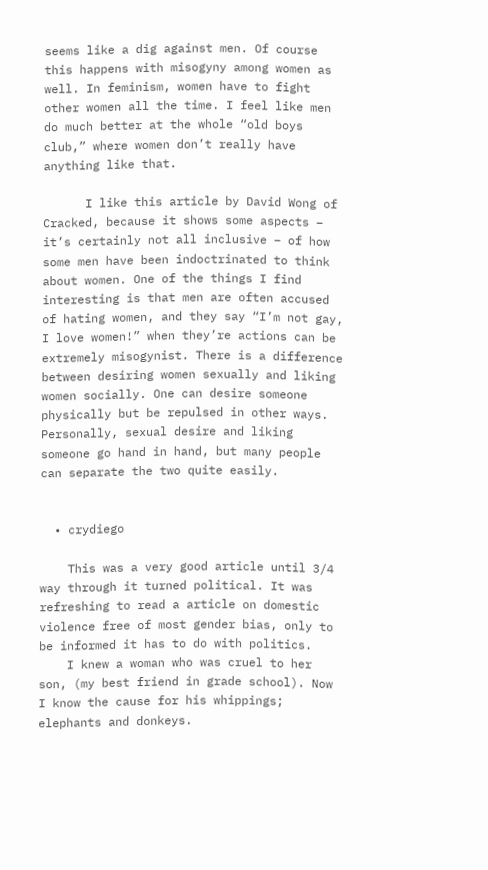seems like a dig against men. Of course this happens with misogyny among women as well. In feminism, women have to fight other women all the time. I feel like men do much better at the whole “old boys club,” where women don’t really have anything like that.

      I like this article by David Wong of Cracked, because it shows some aspects – it’s certainly not all inclusive – of how some men have been indoctrinated to think about women. One of the things I find interesting is that men are often accused of hating women, and they say “I’m not gay, I love women!” when they’re actions can be extremely misogynist. There is a difference between desiring women sexually and liking women socially. One can desire someone physically but be repulsed in other ways. Personally, sexual desire and liking someone go hand in hand, but many people can separate the two quite easily.


  • crydiego

    This was a very good article until 3/4 way through it turned political. It was refreshing to read a article on domestic violence free of most gender bias, only to be informed it has to do with politics.
    I knew a woman who was cruel to her son, (my best friend in grade school). Now I know the cause for his whippings; elephants and donkeys.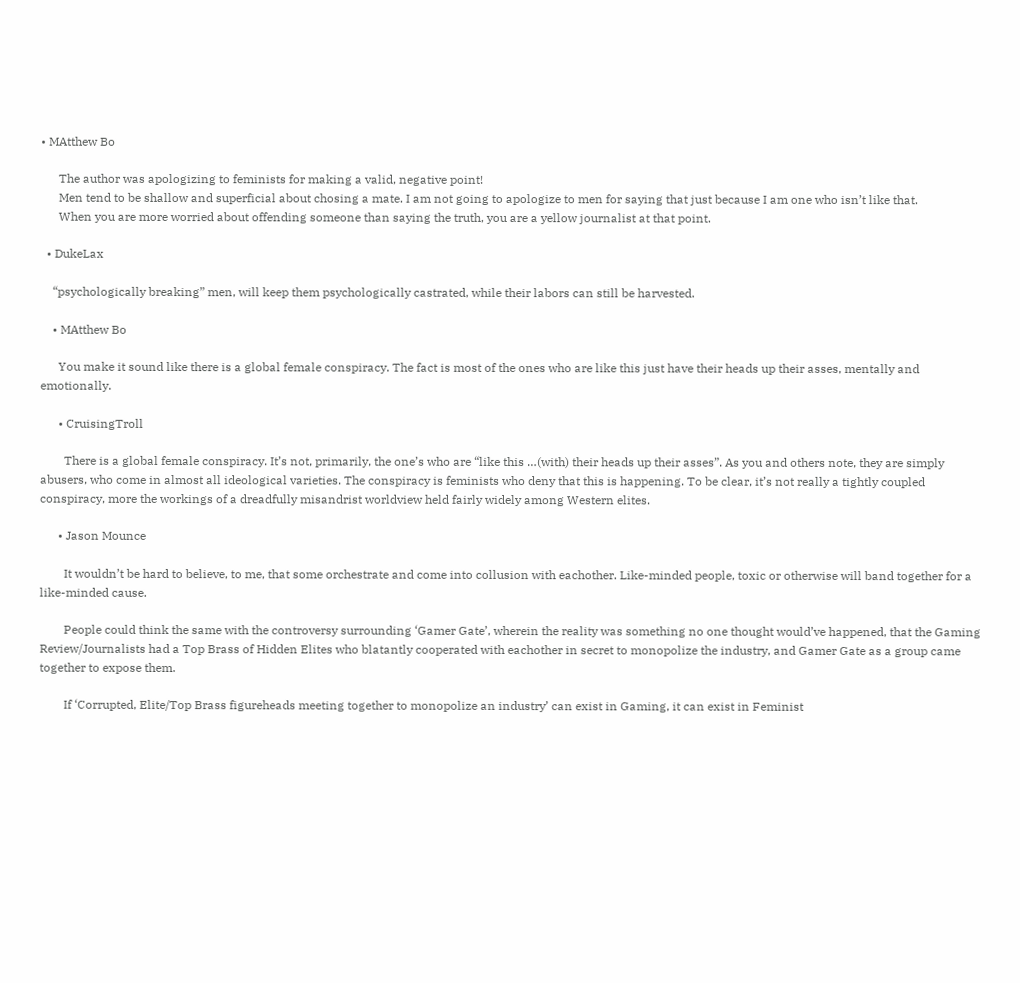• MAtthew Bo

      The author was apologizing to feminists for making a valid, negative point!
      Men tend to be shallow and superficial about chosing a mate. I am not going to apologize to men for saying that just because I am one who isn’t like that.
      When you are more worried about offending someone than saying the truth, you are a yellow journalist at that point.

  • DukeLax

    “psychologically breaking” men, will keep them psychologically castrated, while their labors can still be harvested.

    • MAtthew Bo

      You make it sound like there is a global female conspiracy. The fact is most of the ones who are like this just have their heads up their asses, mentally and emotionally.

      • CruisingTroll

        There is a global female conspiracy. It’s not, primarily, the one’s who are “like this …(with) their heads up their asses”. As you and others note, they are simply abusers, who come in almost all ideological varieties. The conspiracy is feminists who deny that this is happening. To be clear, it’s not really a tightly coupled conspiracy, more the workings of a dreadfully misandrist worldview held fairly widely among Western elites.

      • Jason Mounce

        It wouldn’t be hard to believe, to me, that some orchestrate and come into collusion with eachother. Like-minded people, toxic or otherwise will band together for a like-minded cause.

        People could think the same with the controversy surrounding ‘Gamer Gate’, wherein the reality was something no one thought would’ve happened, that the Gaming Review/Journalists had a Top Brass of Hidden Elites who blatantly cooperated with eachother in secret to monopolize the industry, and Gamer Gate as a group came together to expose them.

        If ‘Corrupted, Elite/Top Brass figureheads meeting together to monopolize an industry’ can exist in Gaming, it can exist in Feminist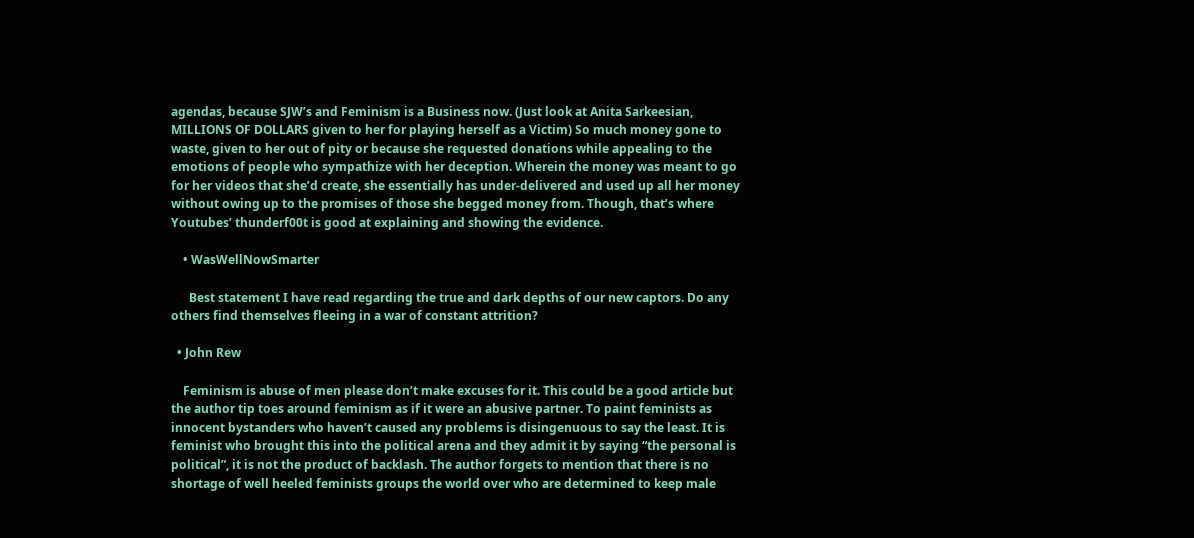agendas, because SJW’s and Feminism is a Business now. (Just look at Anita Sarkeesian, MILLIONS OF DOLLARS given to her for playing herself as a Victim) So much money gone to waste, given to her out of pity or because she requested donations while appealing to the emotions of people who sympathize with her deception. Wherein the money was meant to go for her videos that she’d create, she essentially has under-delivered and used up all her money without owing up to the promises of those she begged money from. Though, that’s where Youtubes’ thunderf00t is good at explaining and showing the evidence.

    • WasWellNowSmarter

      Best statement I have read regarding the true and dark depths of our new captors. Do any others find themselves fleeing in a war of constant attrition?

  • John Rew

    Feminism is abuse of men please don’t make excuses for it. This could be a good article but the author tip toes around feminism as if it were an abusive partner. To paint feminists as innocent bystanders who haven’t caused any problems is disingenuous to say the least. It is feminist who brought this into the political arena and they admit it by saying “the personal is political”, it is not the product of backlash. The author forgets to mention that there is no shortage of well heeled feminists groups the world over who are determined to keep male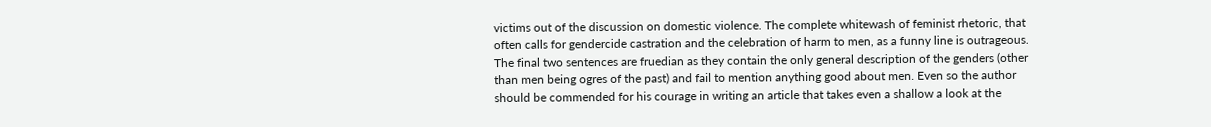victims out of the discussion on domestic violence. The complete whitewash of feminist rhetoric, that often calls for gendercide castration and the celebration of harm to men, as a funny line is outrageous. The final two sentences are fruedian as they contain the only general description of the genders (other than men being ogres of the past) and fail to mention anything good about men. Even so the author should be commended for his courage in writing an article that takes even a shallow a look at the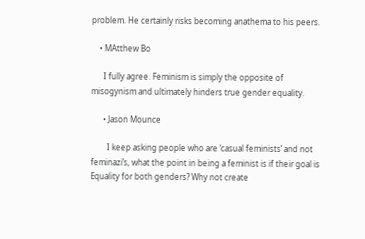problem. He certainly risks becoming anathema to his peers.

    • MAtthew Bo

      I fully agree. Feminism is simply the opposite of misogynism and ultimately hinders true gender equality.

      • Jason Mounce

        I keep asking people who are ‘casual feminists’ and not feminazi’s, what the point in being a feminist is if their goal is Equality for both genders? Why not create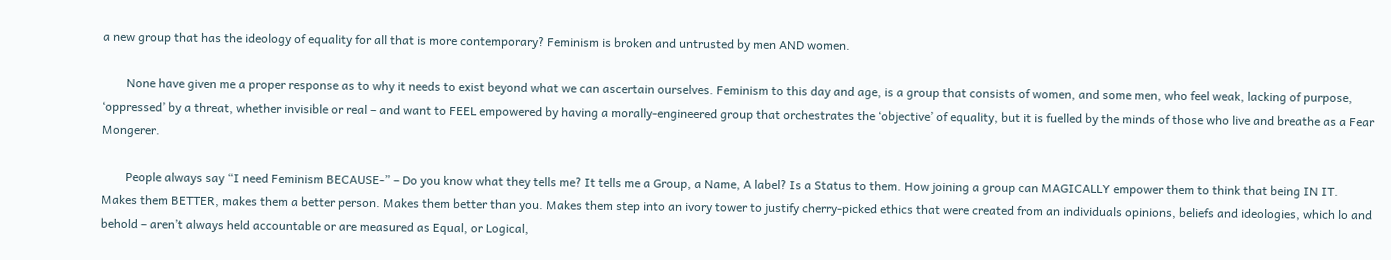a new group that has the ideology of equality for all that is more contemporary? Feminism is broken and untrusted by men AND women.

        None have given me a proper response as to why it needs to exist beyond what we can ascertain ourselves. Feminism to this day and age, is a group that consists of women, and some men, who feel weak, lacking of purpose, ‘oppressed’ by a threat, whether invisible or real – and want to FEEL empowered by having a morally-engineered group that orchestrates the ‘objective’ of equality, but it is fuelled by the minds of those who live and breathe as a Fear Mongerer.

        People always say “I need Feminism BECAUSE-” – Do you know what they tells me? It tells me a Group, a Name, A label? Is a Status to them. How joining a group can MAGICALLY empower them to think that being IN IT. Makes them BETTER, makes them a better person. Makes them better than you. Makes them step into an ivory tower to justify cherry-picked ethics that were created from an individuals opinions, beliefs and ideologies, which lo and behold – aren’t always held accountable or are measured as Equal, or Logical,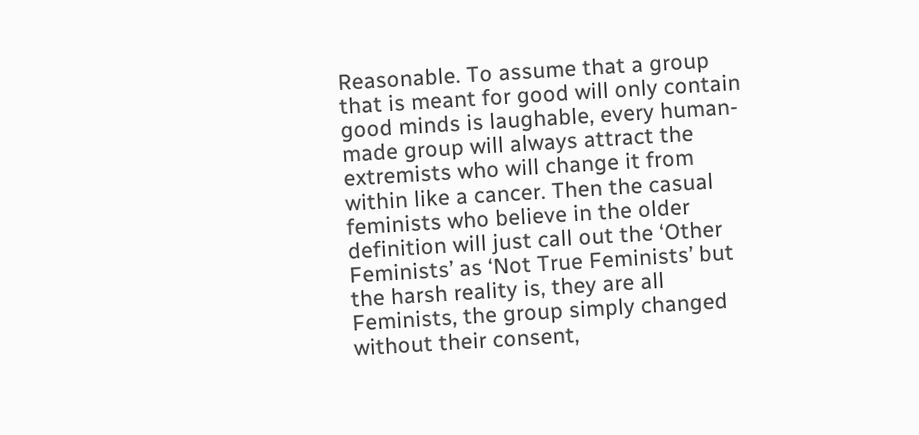Reasonable. To assume that a group that is meant for good will only contain good minds is laughable, every human-made group will always attract the extremists who will change it from within like a cancer. Then the casual feminists who believe in the older definition will just call out the ‘Other Feminists’ as ‘Not True Feminists’ but the harsh reality is, they are all Feminists, the group simply changed without their consent,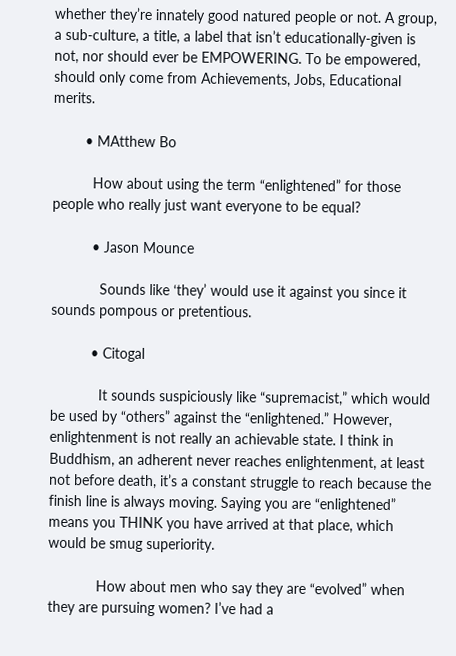whether they’re innately good natured people or not. A group, a sub-culture, a title, a label that isn’t educationally-given is not, nor should ever be EMPOWERING. To be empowered, should only come from Achievements, Jobs, Educational merits.

        • MAtthew Bo

          How about using the term “enlightened” for those people who really just want everyone to be equal?

          • Jason Mounce

            Sounds like ‘they’ would use it against you since it sounds pompous or pretentious.

          • Citogal

            It sounds suspiciously like “supremacist,” which would be used by “others” against the “enlightened.” However, enlightenment is not really an achievable state. I think in Buddhism, an adherent never reaches enlightenment, at least not before death, it’s a constant struggle to reach because the finish line is always moving. Saying you are “enlightened” means you THINK you have arrived at that place, which would be smug superiority.

            How about men who say they are “evolved” when they are pursuing women? I’ve had a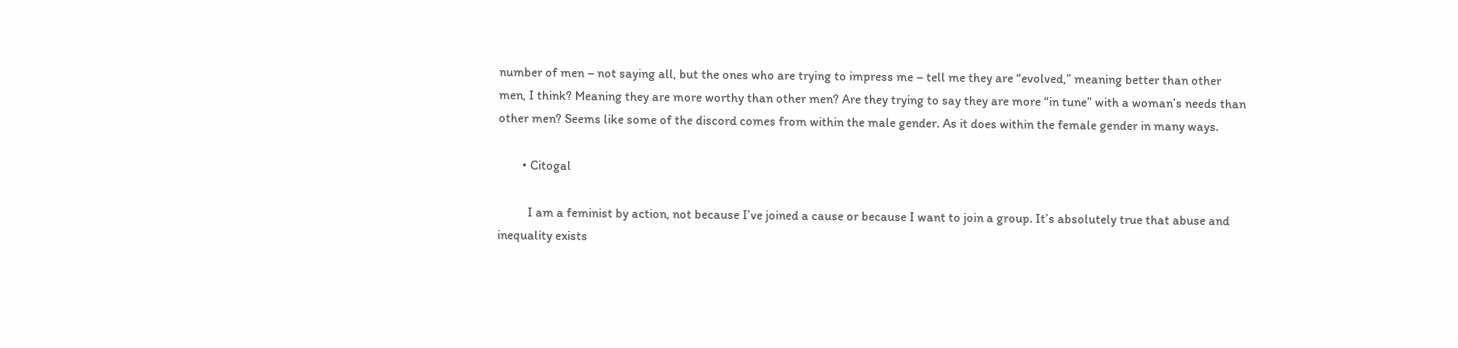number of men – not saying all, but the ones who are trying to impress me – tell me they are “evolved,” meaning better than other men, I think? Meaning they are more worthy than other men? Are they trying to say they are more “in tune” with a woman’s needs than other men? Seems like some of the discord comes from within the male gender. As it does within the female gender in many ways.

        • Citogal

          I am a feminist by action, not because I’ve joined a cause or because I want to join a group. It’s absolutely true that abuse and inequality exists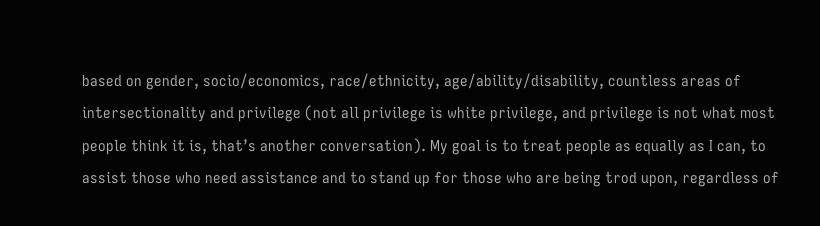based on gender, socio/economics, race/ethnicity, age/ability/disability, countless areas of intersectionality and privilege (not all privilege is white privilege, and privilege is not what most people think it is, that’s another conversation). My goal is to treat people as equally as I can, to assist those who need assistance and to stand up for those who are being trod upon, regardless of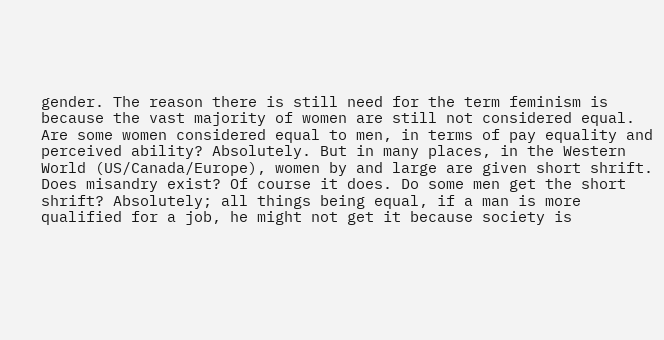gender. The reason there is still need for the term feminism is because the vast majority of women are still not considered equal. Are some women considered equal to men, in terms of pay equality and perceived ability? Absolutely. But in many places, in the Western World (US/Canada/Europe), women by and large are given short shrift. Does misandry exist? Of course it does. Do some men get the short shrift? Absolutely; all things being equal, if a man is more qualified for a job, he might not get it because society is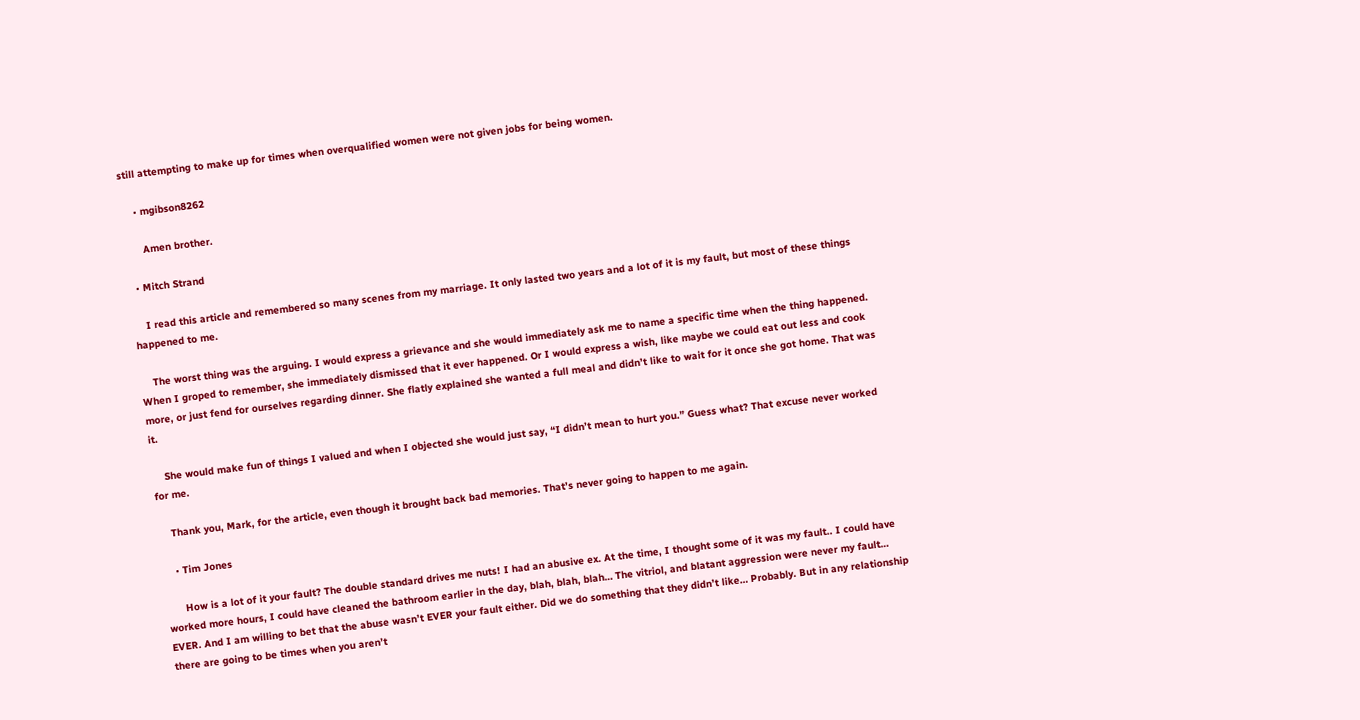still attempting to make up for times when overqualified women were not given jobs for being women.

    • mgibson8262

      Amen brother.

  • Mitch Strand

    I read this article and remembered so many scenes from my marriage. It only lasted two years and a lot of it is my fault, but most of these things happened to me.

    The worst thing was the arguing. I would express a grievance and she would immediately ask me to name a specific time when the thing happened. When I groped to remember, she immediately dismissed that it ever happened. Or I would express a wish, like maybe we could eat out less and cook more, or just fend for ourselves regarding dinner. She flatly explained she wanted a full meal and didn’t like to wait for it once she got home. That was it.

    She would make fun of things I valued and when I objected she would just say, “I didn’t mean to hurt you.” Guess what? That excuse never worked for me.

    Thank you, Mark, for the article, even though it brought back bad memories. That’s never going to happen to me again.

    • Tim Jones

      How is a lot of it your fault? The double standard drives me nuts! I had an abusive ex. At the time, I thought some of it was my fault.. I could have worked more hours, I could have cleaned the bathroom earlier in the day, blah, blah, blah… The vitriol, and blatant aggression were never my fault… EVER. And I am willing to bet that the abuse wasn’t EVER your fault either. Did we do something that they didn’t like… Probably. But in any relationship there are going to be times when you aren’t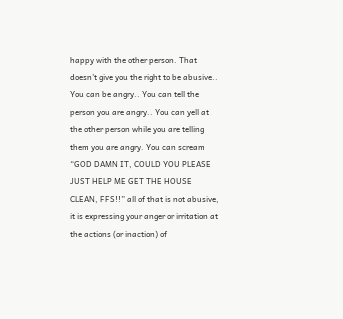happy with the other person. That doesn’t give you the right to be abusive.. You can be angry.. You can tell the person you are angry.. You can yell at the other person while you are telling them you are angry. You can scream “GOD DAMN IT, COULD YOU PLEASE JUST HELP ME GET THE HOUSE CLEAN, FFS!!” all of that is not abusive, it is expressing your anger or irritation at the actions (or inaction) of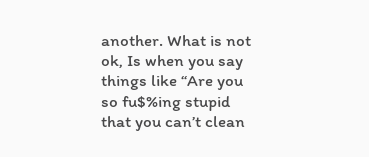another. What is not ok, Is when you say things like “Are you so fu$%ing stupid that you can’t clean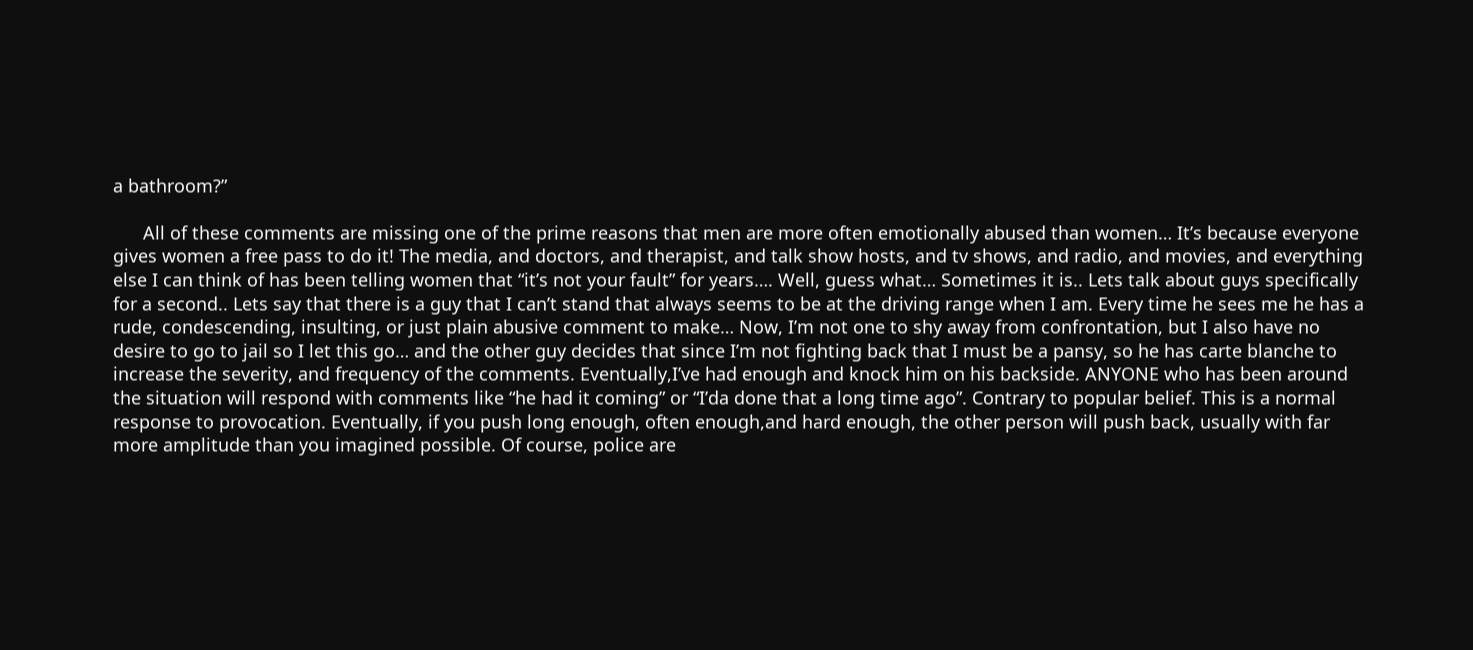a bathroom?”

      All of these comments are missing one of the prime reasons that men are more often emotionally abused than women… It’s because everyone gives women a free pass to do it! The media, and doctors, and therapist, and talk show hosts, and tv shows, and radio, and movies, and everything else I can think of has been telling women that “it’s not your fault” for years…. Well, guess what… Sometimes it is.. Lets talk about guys specifically for a second.. Lets say that there is a guy that I can’t stand that always seems to be at the driving range when I am. Every time he sees me he has a rude, condescending, insulting, or just plain abusive comment to make… Now, I’m not one to shy away from confrontation, but I also have no desire to go to jail so I let this go… and the other guy decides that since I’m not fighting back that I must be a pansy, so he has carte blanche to increase the severity, and frequency of the comments. Eventually,I’ve had enough and knock him on his backside. ANYONE who has been around the situation will respond with comments like “he had it coming” or “I’da done that a long time ago”. Contrary to popular belief. This is a normal response to provocation. Eventually, if you push long enough, often enough,and hard enough, the other person will push back, usually with far more amplitude than you imagined possible. Of course, police are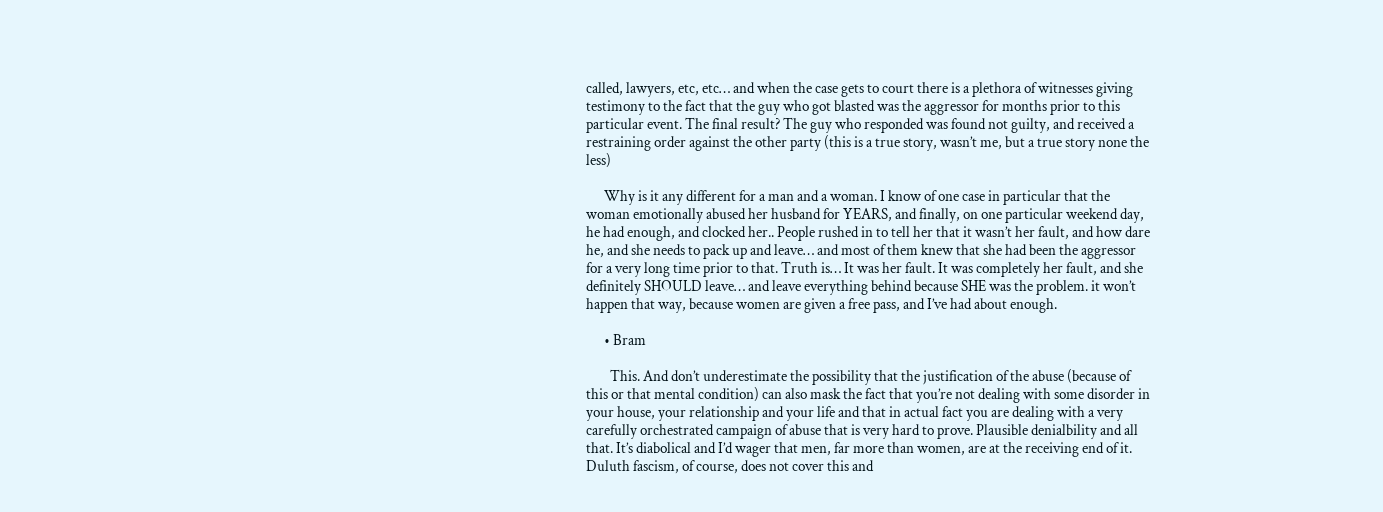called, lawyers, etc, etc… and when the case gets to court there is a plethora of witnesses giving testimony to the fact that the guy who got blasted was the aggressor for months prior to this particular event. The final result? The guy who responded was found not guilty, and received a restraining order against the other party (this is a true story, wasn’t me, but a true story none the less)

      Why is it any different for a man and a woman. I know of one case in particular that the woman emotionally abused her husband for YEARS, and finally, on one particular weekend day, he had enough, and clocked her.. People rushed in to tell her that it wasn’t her fault, and how dare he, and she needs to pack up and leave… and most of them knew that she had been the aggressor for a very long time prior to that. Truth is… It was her fault. It was completely her fault, and she definitely SHOULD leave… and leave everything behind because SHE was the problem. it won’t happen that way, because women are given a free pass, and I’ve had about enough.

      • Bram

        This. And don’t underestimate the possibility that the justification of the abuse (because of this or that mental condition) can also mask the fact that you’re not dealing with some disorder in your house, your relationship and your life and that in actual fact you are dealing with a very carefully orchestrated campaign of abuse that is very hard to prove. Plausible denialbility and all that. It’s diabolical and I’d wager that men, far more than women, are at the receiving end of it. Duluth fascism, of course, does not cover this and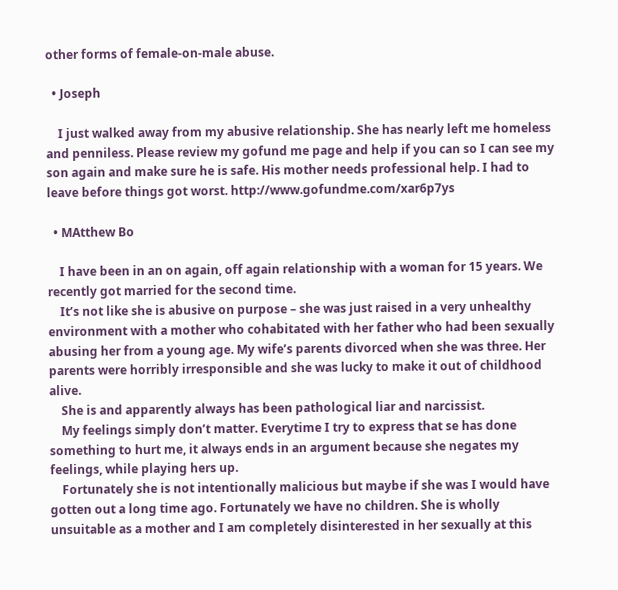other forms of female-on-male abuse.

  • Joseph

    I just walked away from my abusive relationship. She has nearly left me homeless and penniless. Please review my gofund me page and help if you can so I can see my son again and make sure he is safe. His mother needs professional help. I had to leave before things got worst. http://www.gofundme.com/xar6p7ys

  • MAtthew Bo

    I have been in an on again, off again relationship with a woman for 15 years. We recently got married for the second time.
    It’s not like she is abusive on purpose – she was just raised in a very unhealthy environment with a mother who cohabitated with her father who had been sexually abusing her from a young age. My wife’s parents divorced when she was three. Her parents were horribly irresponsible and she was lucky to make it out of childhood alive.
    She is and apparently always has been pathological liar and narcissist.
    My feelings simply don’t matter. Everytime I try to express that se has done something to hurt me, it always ends in an argument because she negates my feelings, while playing hers up.
    Fortunately she is not intentionally malicious but maybe if she was I would have gotten out a long time ago. Fortunately we have no children. She is wholly unsuitable as a mother and I am completely disinterested in her sexually at this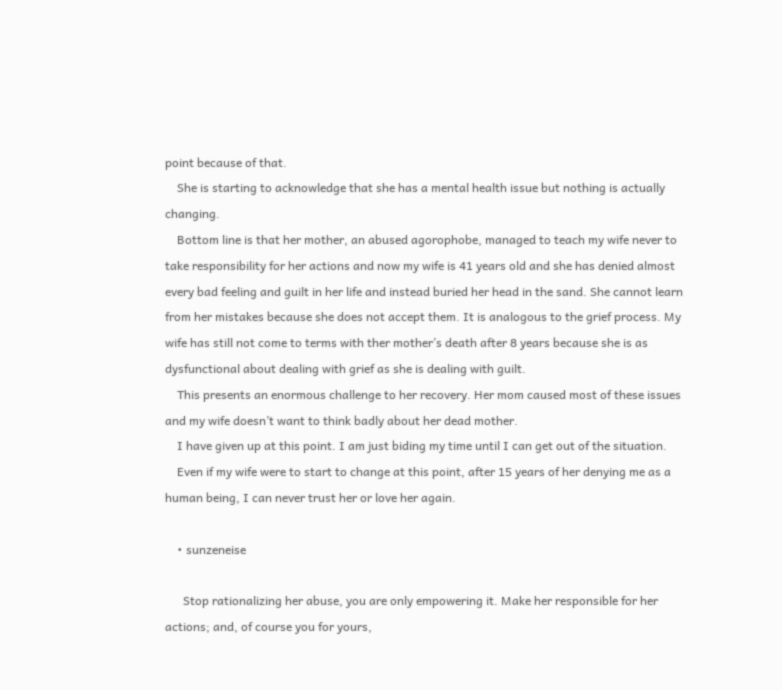point because of that.
    She is starting to acknowledge that she has a mental health issue but nothing is actually changing.
    Bottom line is that her mother, an abused agorophobe, managed to teach my wife never to take responsibility for her actions and now my wife is 41 years old and she has denied almost every bad feeling and guilt in her life and instead buried her head in the sand. She cannot learn from her mistakes because she does not accept them. It is analogous to the grief process. My wife has still not come to terms with ther mother’s death after 8 years because she is as dysfunctional about dealing with grief as she is dealing with guilt.
    This presents an enormous challenge to her recovery. Her mom caused most of these issues and my wife doesn’t want to think badly about her dead mother.
    I have given up at this point. I am just biding my time until I can get out of the situation.
    Even if my wife were to start to change at this point, after 15 years of her denying me as a human being, I can never trust her or love her again.

    • sunzeneise

      Stop rationalizing her abuse, you are only empowering it. Make her responsible for her actions; and, of course you for yours,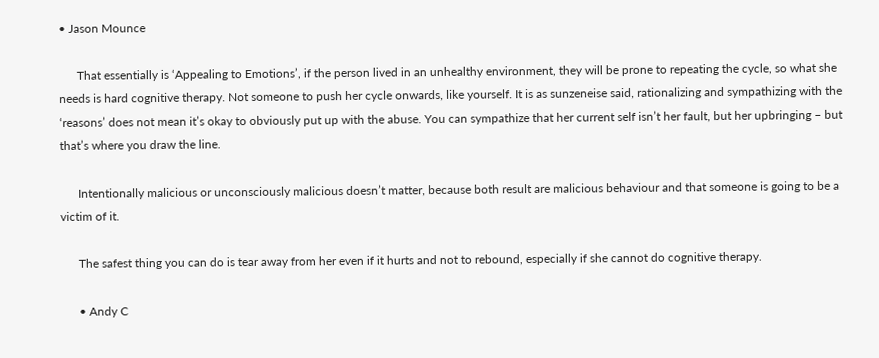• Jason Mounce

      That essentially is ‘Appealing to Emotions’, if the person lived in an unhealthy environment, they will be prone to repeating the cycle, so what she needs is hard cognitive therapy. Not someone to push her cycle onwards, like yourself. It is as sunzeneise said, rationalizing and sympathizing with the ‘reasons’ does not mean it’s okay to obviously put up with the abuse. You can sympathize that her current self isn’t her fault, but her upbringing – but that’s where you draw the line.

      Intentionally malicious or unconsciously malicious doesn’t matter, because both result are malicious behaviour and that someone is going to be a victim of it.

      The safest thing you can do is tear away from her even if it hurts and not to rebound, especially if she cannot do cognitive therapy.

      • Andy C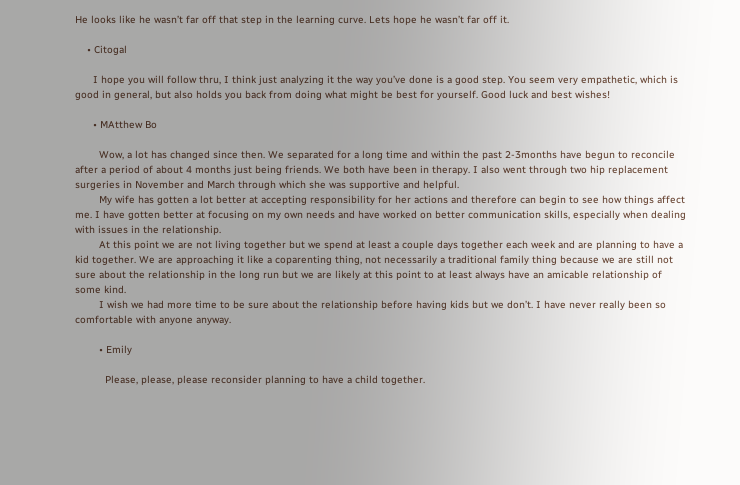He looks like he wasn’t far off that step in the learning curve. Lets hope he wasn’t far off it.

    • Citogal

      I hope you will follow thru, I think just analyzing it the way you’ve done is a good step. You seem very empathetic, which is good in general, but also holds you back from doing what might be best for yourself. Good luck and best wishes!

      • MAtthew Bo

        Wow, a lot has changed since then. We separated for a long time and within the past 2-3months have begun to reconcile after a period of about 4 months just being friends. We both have been in therapy. I also went through two hip replacement surgeries in November and March through which she was supportive and helpful.
        My wife has gotten a lot better at accepting responsibility for her actions and therefore can begin to see how things affect me. I have gotten better at focusing on my own needs and have worked on better communication skills, especially when dealing with issues in the relationship.
        At this point we are not living together but we spend at least a couple days together each week and are planning to have a kid together. We are approaching it like a coparenting thing, not necessarily a traditional family thing because we are still not sure about the relationship in the long run but we are likely at this point to at least always have an amicable relationship of some kind.
        I wish we had more time to be sure about the relationship before having kids but we don’t. I have never really been so comfortable with anyone anyway.

        • Emily

          Please, please, please reconsider planning to have a child together.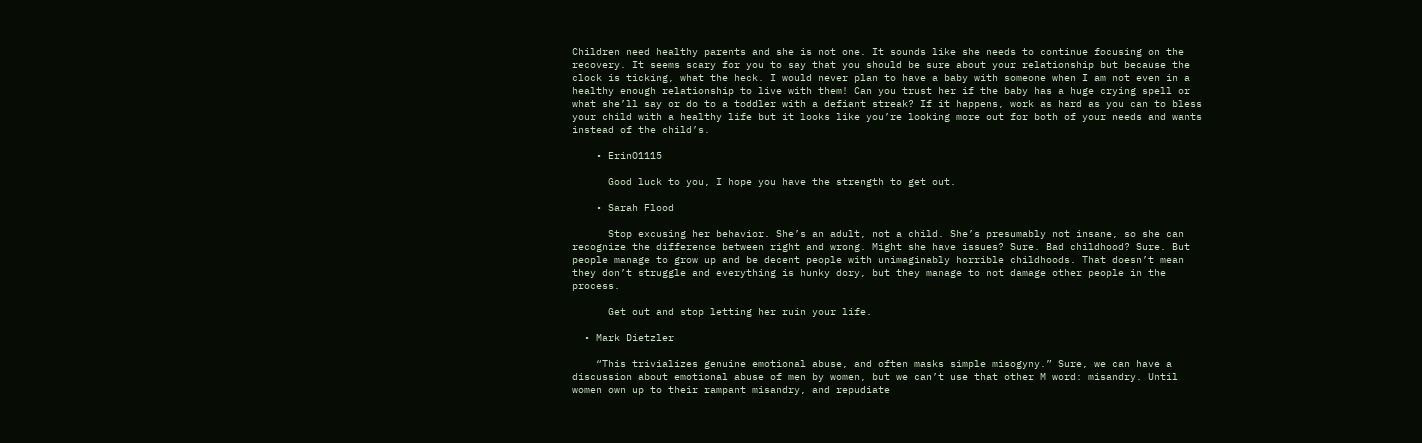Children need healthy parents and she is not one. It sounds like she needs to continue focusing on the recovery. It seems scary for you to say that you should be sure about your relationship but because the clock is ticking, what the heck. I would never plan to have a baby with someone when I am not even in a healthy enough relationship to live with them! Can you trust her if the baby has a huge crying spell or what she’ll say or do to a toddler with a defiant streak? If it happens, work as hard as you can to bless your child with a healthy life but it looks like you’re looking more out for both of your needs and wants instead of the child’s.

    • ErinO1115

      Good luck to you, I hope you have the strength to get out.

    • Sarah Flood

      Stop excusing her behavior. She’s an adult, not a child. She’s presumably not insane, so she can recognize the difference between right and wrong. Might she have issues? Sure. Bad childhood? Sure. But people manage to grow up and be decent people with unimaginably horrible childhoods. That doesn’t mean they don’t struggle and everything is hunky dory, but they manage to not damage other people in the process.

      Get out and stop letting her ruin your life.

  • Mark Dietzler

    “This trivializes genuine emotional abuse, and often masks simple misogyny.” Sure, we can have a discussion about emotional abuse of men by women, but we can’t use that other M word: misandry. Until women own up to their rampant misandry, and repudiate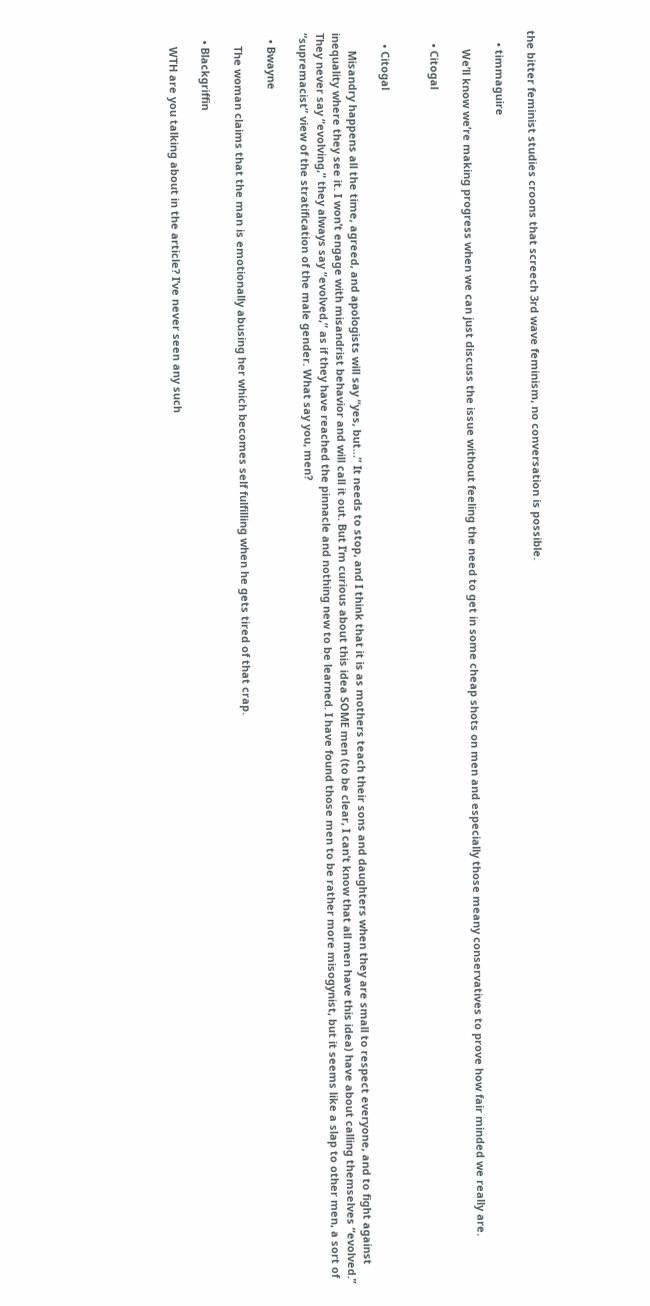the bitter feminist studies croons that screech 3rd wave feminism, no conversation is possible.

    • timmaguire

      We’ll know we’re making progress when we can just discuss the issue without feeling the need to get in some cheap shots on men and especially those meany conservatives to prove how fair minded we really are.

    • Citogal


    • Citogal

      Misandry happens all the time, agreed, and apologists will say “yes, but…” It needs to stop, and I think that it is as mothers teach their sons and daughters when they are small to respect everyone, and to fight against inequality where they see it. I won’t engage with misandrist behavior and will call it out. But I’m curious about this idea SOME men (to be clear, I can’t know that all men have this idea) have about calling themselves “evolved.” They never say “evolving,” they always say “evolved,” as if they have reached the pinnacle and nothing new to be learned. I have found those men to be rather more misogynist, but it seems like a slap to other men, a sort of “supremacist” view of the stratification of the male gender. What say you, men?

  • Bwayne

    The woman claims that the man is emotionally abusing her which becomes self fulfilling when he gets tired of that crap.

  • Blackgriffin

    WTH are you talking about in the article? I’ve never seen any such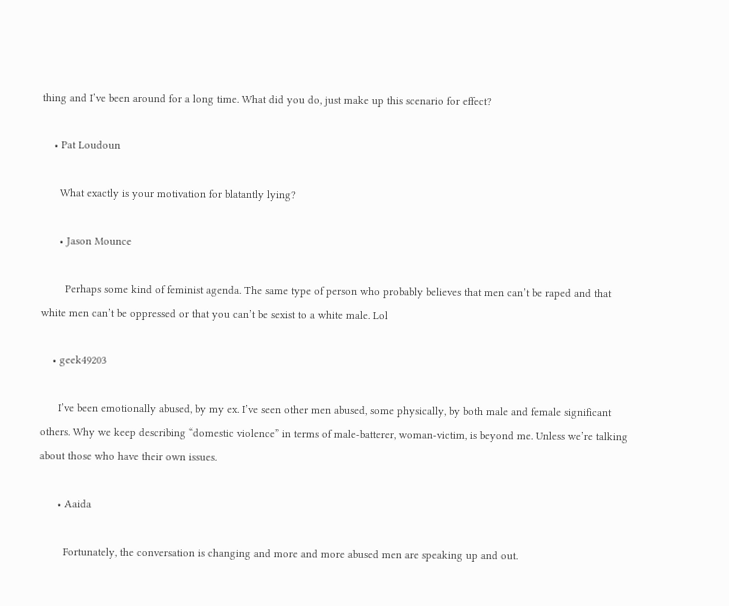thing and I’ve been around for a long time. What did you do, just make up this scenario for effect?

    • Pat Loudoun

      What exactly is your motivation for blatantly lying?

      • Jason Mounce

        Perhaps some kind of feminist agenda. The same type of person who probably believes that men can’t be raped and that white men can’t be oppressed or that you can’t be sexist to a white male. Lol

    • geek49203

      I’ve been emotionally abused, by my ex. I’ve seen other men abused, some physically, by both male and female significant others. Why we keep describing “domestic violence” in terms of male-batterer, woman-victim, is beyond me. Unless we’re talking about those who have their own issues.

      • Aaida

        Fortunately, the conversation is changing and more and more abused men are speaking up and out.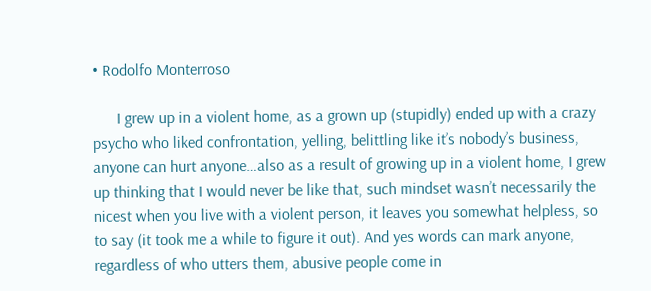• Rodolfo Monterroso

      I grew up in a violent home, as a grown up (stupidly) ended up with a crazy psycho who liked confrontation, yelling, belittling like it’s nobody’s business, anyone can hurt anyone…also as a result of growing up in a violent home, I grew up thinking that I would never be like that, such mindset wasn’t necessarily the nicest when you live with a violent person, it leaves you somewhat helpless, so to say (it took me a while to figure it out). And yes words can mark anyone, regardless of who utters them, abusive people come in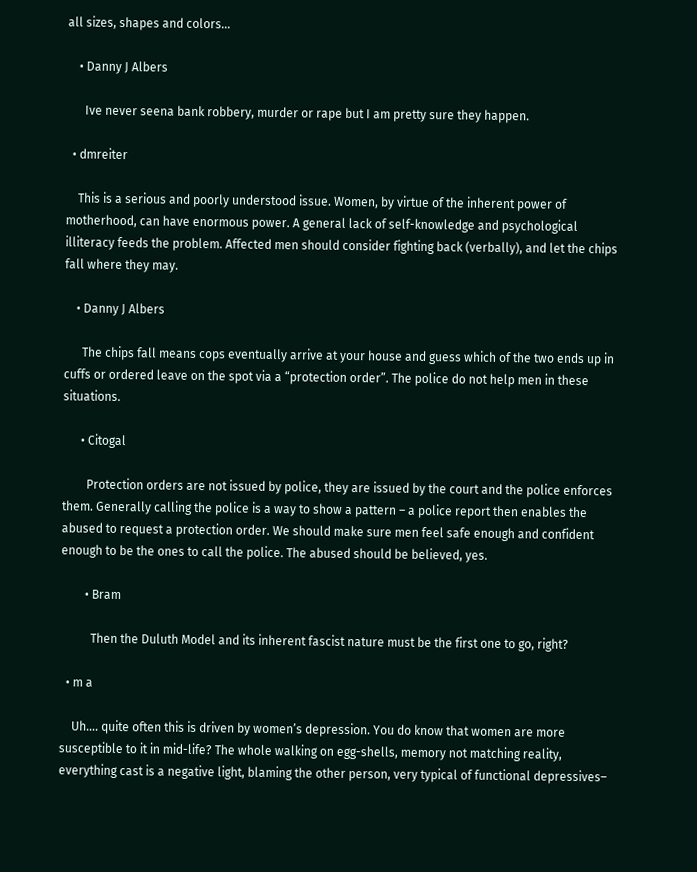all sizes, shapes and colors…

    • Danny J Albers

      Ive never seena bank robbery, murder or rape but I am pretty sure they happen.

  • dmreiter

    This is a serious and poorly understood issue. Women, by virtue of the inherent power of motherhood, can have enormous power. A general lack of self-knowledge and psychological illiteracy feeds the problem. Affected men should consider fighting back (verbally), and let the chips fall where they may.

    • Danny J Albers

      The chips fall means cops eventually arrive at your house and guess which of the two ends up in cuffs or ordered leave on the spot via a “protection order”. The police do not help men in these situations.

      • Citogal

        Protection orders are not issued by police, they are issued by the court and the police enforces them. Generally calling the police is a way to show a pattern – a police report then enables the abused to request a protection order. We should make sure men feel safe enough and confident enough to be the ones to call the police. The abused should be believed, yes.

        • Bram

          Then the Duluth Model and its inherent fascist nature must be the first one to go, right?

  • m a

    Uh…. quite often this is driven by women’s depression. You do know that women are more susceptible to it in mid-life? The whole walking on egg-shells, memory not matching reality, everything cast is a negative light, blaming the other person, very typical of functional depressives–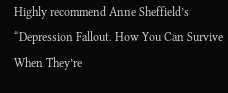Highly recommend Anne Sheffield’s “Depression Fallout. How You Can Survive When They’re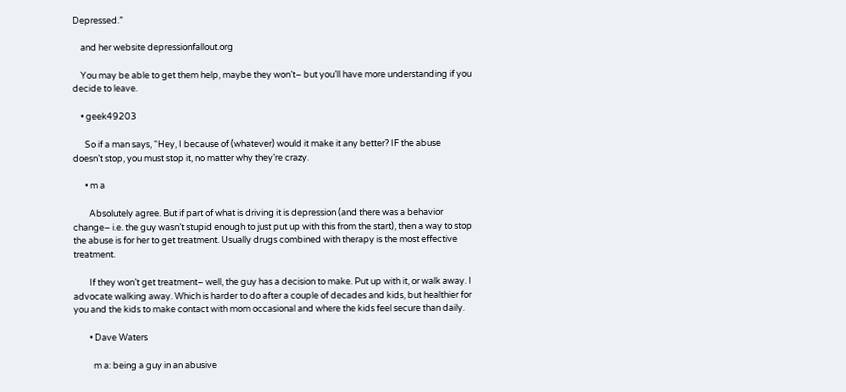Depressed.”

    and her website depressionfallout.org

    You may be able to get them help, maybe they won’t– but you’ll have more understanding if you decide to leave.

    • geek49203

      So if a man says, “Hey, I because of (whatever) would it make it any better? IF the abuse doesn’t stop, you must stop it, no matter why they’re crazy.

      • m a

        Absolutely agree. But if part of what is driving it is depression (and there was a behavior change– i.e. the guy wasn’t stupid enough to just put up with this from the start), then a way to stop the abuse is for her to get treatment. Usually drugs combined with therapy is the most effective treatment.

        If they won’t get treatment– well, the guy has a decision to make. Put up with it, or walk away. I advocate walking away. Which is harder to do after a couple of decades and kids, but healthier for you and the kids to make contact with mom occasional and where the kids feel secure than daily.

        • Dave Waters

          m a: being a guy in an abusive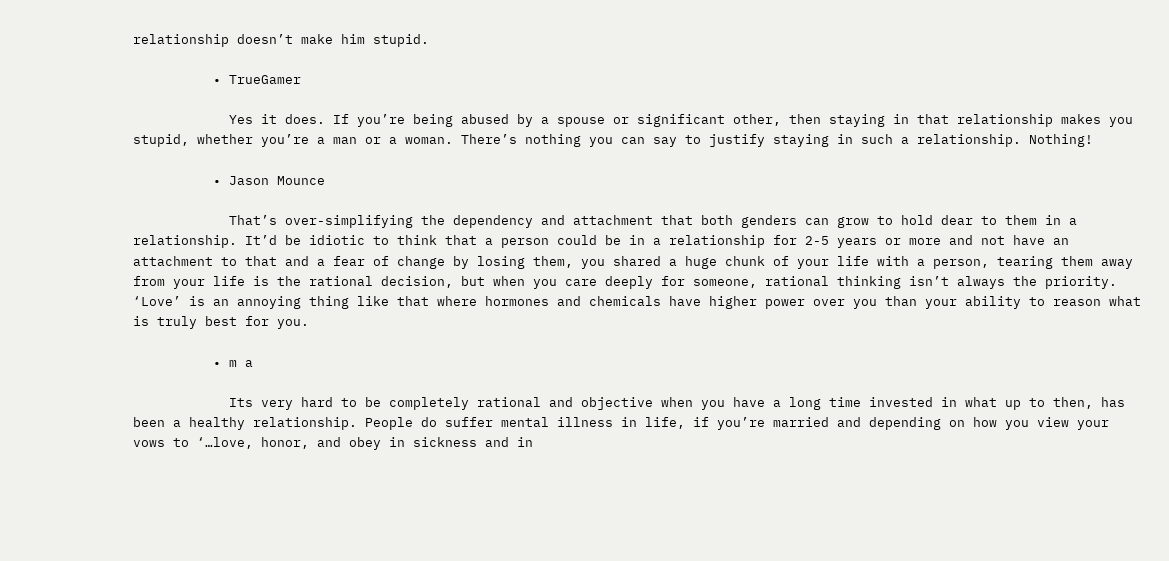relationship doesn’t make him stupid.

          • TrueGamer

            Yes it does. If you’re being abused by a spouse or significant other, then staying in that relationship makes you stupid, whether you’re a man or a woman. There’s nothing you can say to justify staying in such a relationship. Nothing!

          • Jason Mounce

            That’s over-simplifying the dependency and attachment that both genders can grow to hold dear to them in a relationship. It’d be idiotic to think that a person could be in a relationship for 2-5 years or more and not have an attachment to that and a fear of change by losing them, you shared a huge chunk of your life with a person, tearing them away from your life is the rational decision, but when you care deeply for someone, rational thinking isn’t always the priority. ‘Love’ is an annoying thing like that where hormones and chemicals have higher power over you than your ability to reason what is truly best for you.

          • m a

            Its very hard to be completely rational and objective when you have a long time invested in what up to then, has been a healthy relationship. People do suffer mental illness in life, if you’re married and depending on how you view your vows to ‘…love, honor, and obey in sickness and in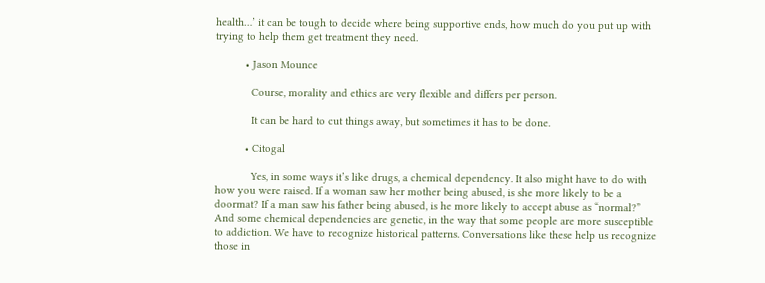health…’ it can be tough to decide where being supportive ends, how much do you put up with trying to help them get treatment they need.

          • Jason Mounce

            Course, morality and ethics are very flexible and differs per person.

            It can be hard to cut things away, but sometimes it has to be done.

          • Citogal

            Yes, in some ways it’s like drugs, a chemical dependency. It also might have to do with how you were raised. If a woman saw her mother being abused, is she more likely to be a doormat? If a man saw his father being abused, is he more likely to accept abuse as “normal?” And some chemical dependencies are genetic, in the way that some people are more susceptible to addiction. We have to recognize historical patterns. Conversations like these help us recognize those in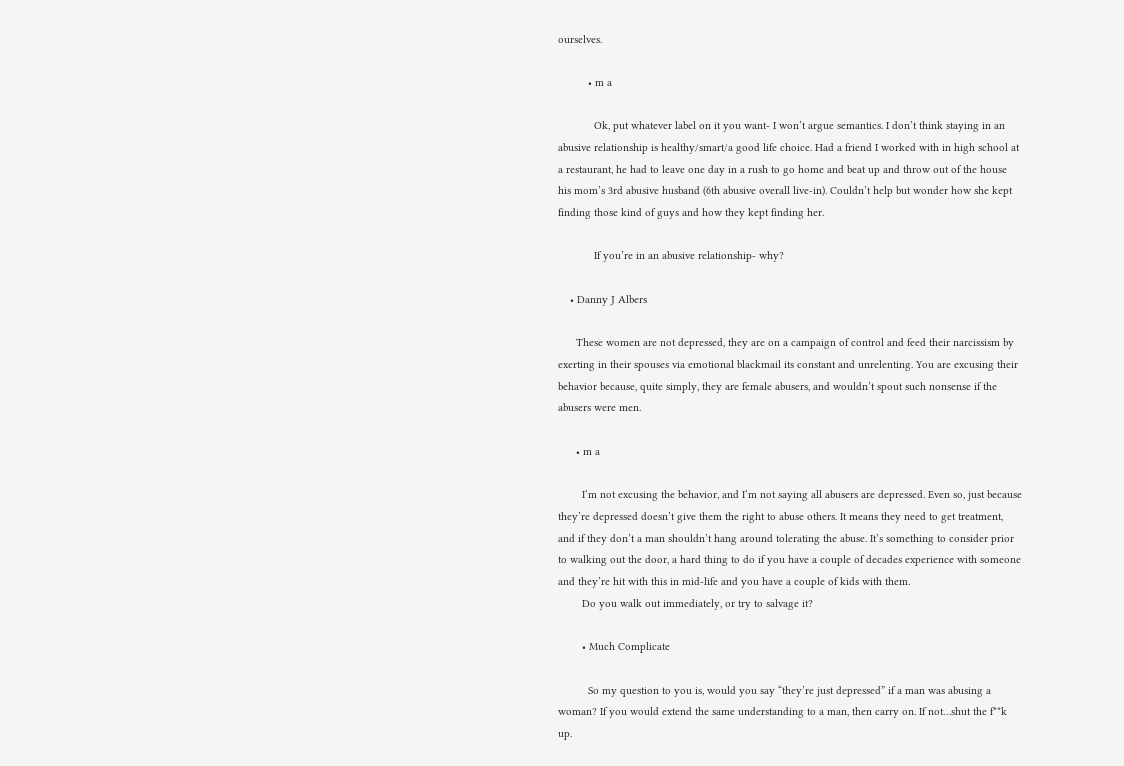ourselves.

          • m a

            Ok, put whatever label on it you want- I won’t argue semantics. I don’t think staying in an abusive relationship is healthy/smart/a good life choice. Had a friend I worked with in high school at a restaurant, he had to leave one day in a rush to go home and beat up and throw out of the house his mom’s 3rd abusive husband (6th abusive overall live-in). Couldn’t help but wonder how she kept finding those kind of guys and how they kept finding her.

            If you’re in an abusive relationship- why?

    • Danny J Albers

      These women are not depressed, they are on a campaign of control and feed their narcissism by exerting in their spouses via emotional blackmail its constant and unrelenting. You are excusing their behavior because, quite simply, they are female abusers, and wouldn’t spout such nonsense if the abusers were men.

      • m a

        I’m not excusing the behavior, and I’m not saying all abusers are depressed. Even so, just because they’re depressed doesn’t give them the right to abuse others. It means they need to get treatment, and if they don’t a man shouldn’t hang around tolerating the abuse. It’s something to consider prior to walking out the door, a hard thing to do if you have a couple of decades experience with someone and they’re hit with this in mid-life and you have a couple of kids with them.
        Do you walk out immediately, or try to salvage it?

        • Much Complicate

          So my question to you is, would you say “they’re just depressed” if a man was abusing a woman? If you would extend the same understanding to a man, then carry on. If not…shut the f**k up.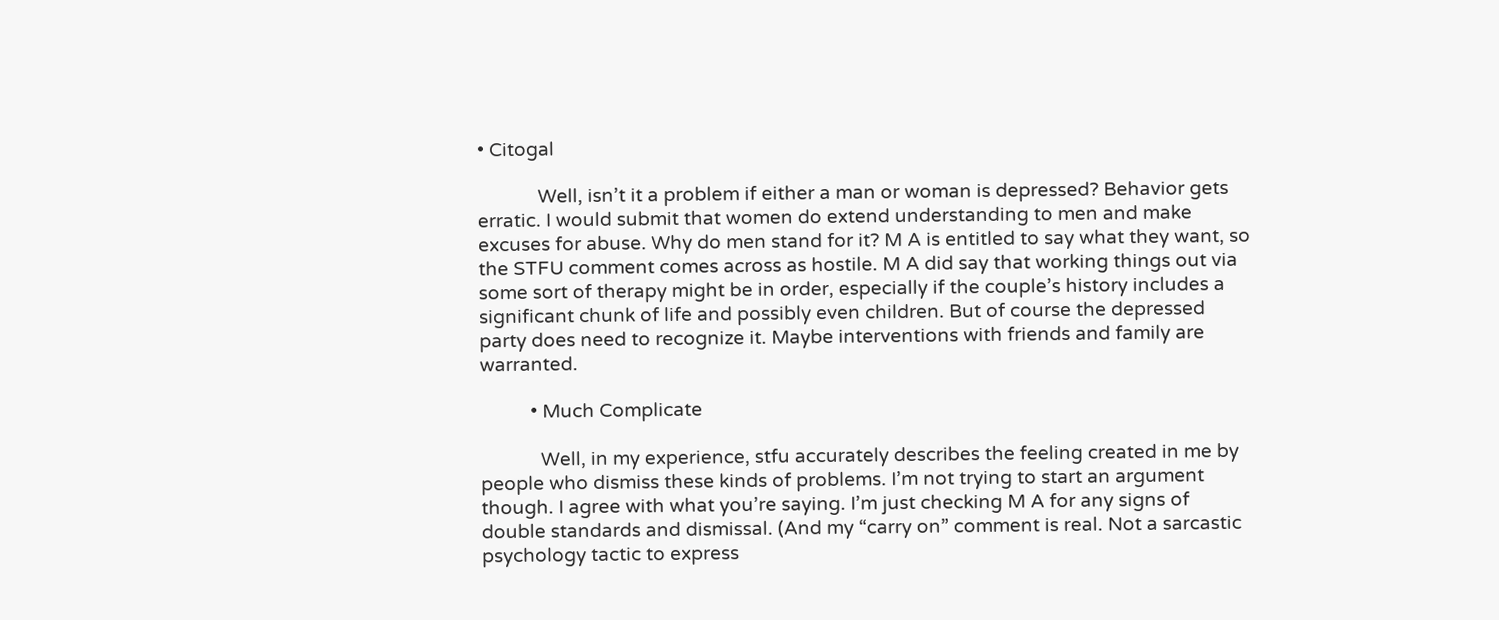• Citogal

            Well, isn’t it a problem if either a man or woman is depressed? Behavior gets erratic. I would submit that women do extend understanding to men and make excuses for abuse. Why do men stand for it? M A is entitled to say what they want, so the STFU comment comes across as hostile. M A did say that working things out via some sort of therapy might be in order, especially if the couple’s history includes a significant chunk of life and possibly even children. But of course the depressed party does need to recognize it. Maybe interventions with friends and family are warranted.

          • Much Complicate

            Well, in my experience, stfu accurately describes the feeling created in me by people who dismiss these kinds of problems. I’m not trying to start an argument though. I agree with what you’re saying. I’m just checking M A for any signs of double standards and dismissal. (And my “carry on” comment is real. Not a sarcastic psychology tactic to express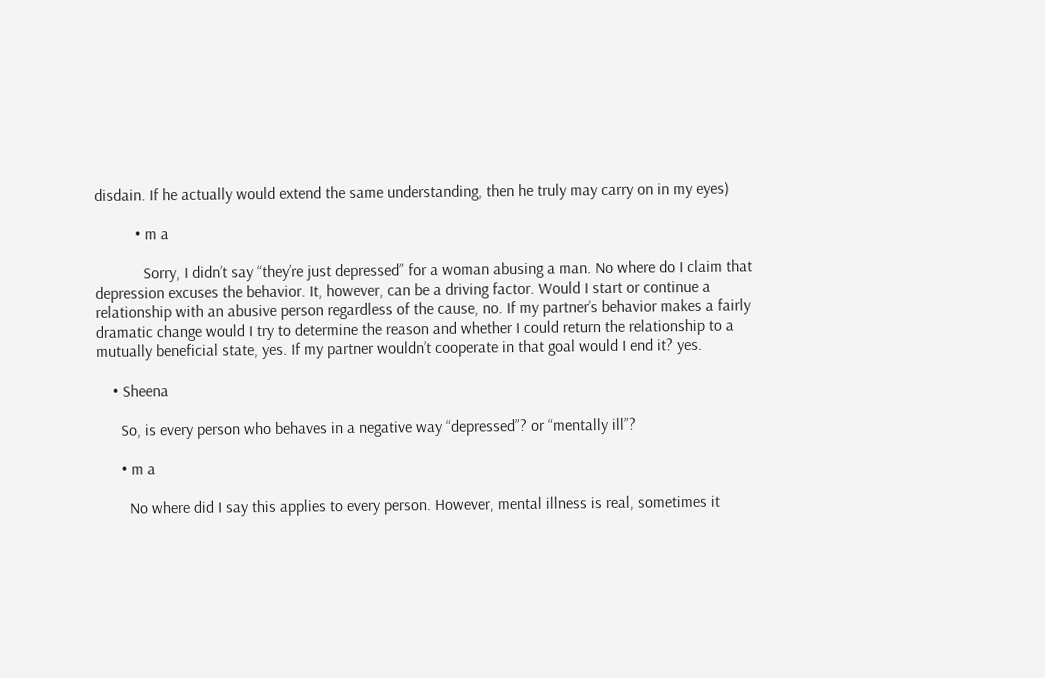disdain. If he actually would extend the same understanding, then he truly may carry on in my eyes)

          • m a

            Sorry, I didn’t say “they’re just depressed” for a woman abusing a man. No where do I claim that depression excuses the behavior. It, however, can be a driving factor. Would I start or continue a relationship with an abusive person regardless of the cause, no. If my partner’s behavior makes a fairly dramatic change would I try to determine the reason and whether I could return the relationship to a mutually beneficial state, yes. If my partner wouldn’t cooperate in that goal would I end it? yes.

    • Sheena

      So, is every person who behaves in a negative way “depressed”? or “mentally ill”?

      • m a

        No where did I say this applies to every person. However, mental illness is real, sometimes it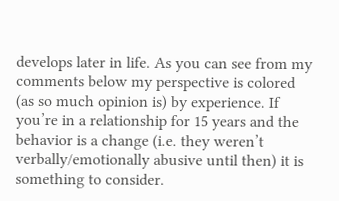develops later in life. As you can see from my comments below my perspective is colored (as so much opinion is) by experience. If you’re in a relationship for 15 years and the behavior is a change (i.e. they weren’t verbally/emotionally abusive until then) it is something to consider.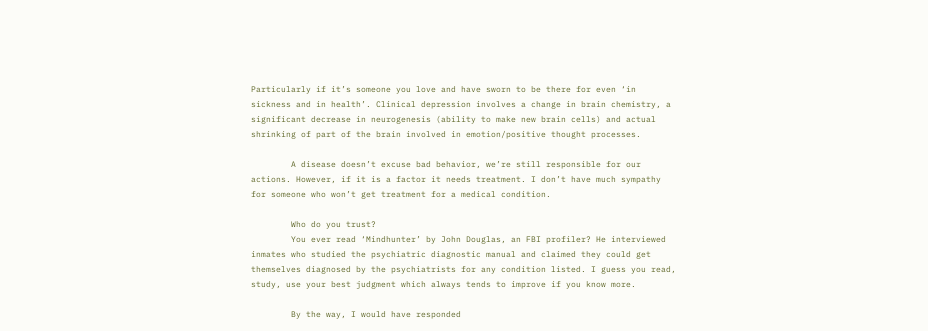Particularly if it’s someone you love and have sworn to be there for even ‘in sickness and in health’. Clinical depression involves a change in brain chemistry, a significant decrease in neurogenesis (ability to make new brain cells) and actual shrinking of part of the brain involved in emotion/positive thought processes.

        A disease doesn’t excuse bad behavior, we’re still responsible for our actions. However, if it is a factor it needs treatment. I don’t have much sympathy for someone who won’t get treatment for a medical condition.

        Who do you trust?
        You ever read ‘Mindhunter’ by John Douglas, an FBI profiler? He interviewed inmates who studied the psychiatric diagnostic manual and claimed they could get themselves diagnosed by the psychiatrists for any condition listed. I guess you read, study, use your best judgment which always tends to improve if you know more.

        By the way, I would have responded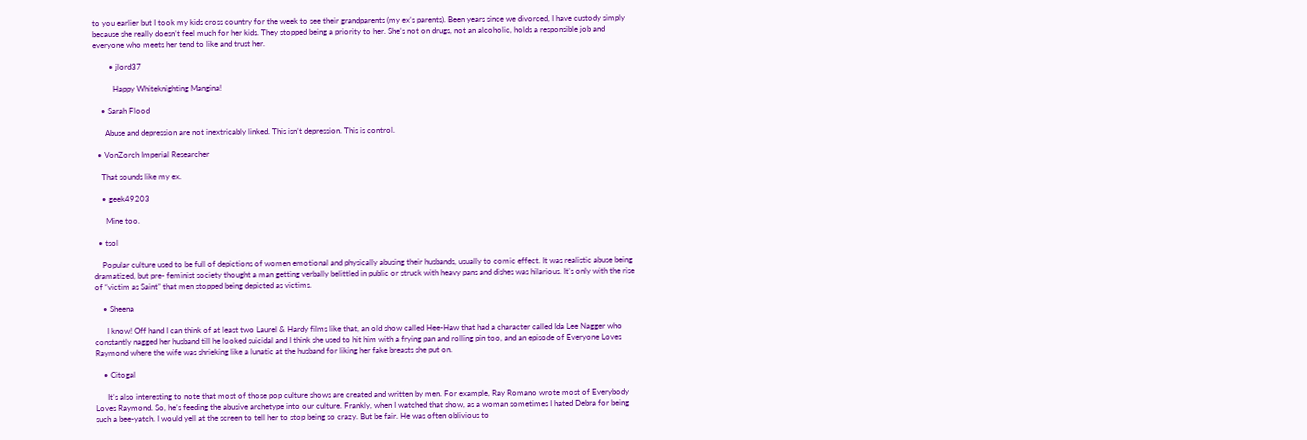to you earlier but I took my kids cross country for the week to see their grandparents (my ex’s parents). Been years since we divorced, I have custody simply because she really doesn’t feel much for her kids. They stopped being a priority to her. She’s not on drugs, not an alcoholic, holds a responsible job and everyone who meets her tend to like and trust her.

        • jlord37

          Happy Whiteknighting Mangina!

    • Sarah Flood

      Abuse and depression are not inextricably linked. This isn’t depression. This is control.

  • VonZorch Imperial Researcher

    That sounds like my ex.

    • geek49203

      Mine too.

  • tsol

    Popular culture used to be full of depictions of women emotional and physically abusing their husbands, usually to comic effect. It was realistic abuse being dramatized, but pre- feminist society thought a man getting verbally belittled in public or struck with heavy pans and dishes was hilarious. It’s only with the rise of “victim as Saint” that men stopped being depicted as victims.

    • Sheena

      I know! Off hand I can think of at least two Laurel & Hardy films like that, an old show called Hee-Haw that had a character called Ida Lee Nagger who constantly nagged her husband till he looked suicidal and I think she used to hit him with a frying pan and rolling pin too, and an episode of Everyone Loves Raymond where the wife was shrieking like a lunatic at the husband for liking her fake breasts she put on.

    • Citogal

      It’s also interesting to note that most of those pop culture shows are created and written by men. For example, Ray Romano wrote most of Everybody Loves Raymond. So, he’s feeding the abusive archetype into our culture. Frankly, when I watched that show, as a woman sometimes I hated Debra for being such a bee-yatch. I would yell at the screen to tell her to stop being so crazy. But be fair. He was often oblivious to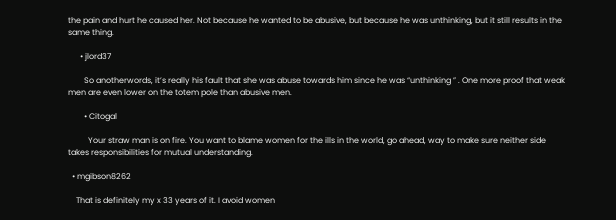the pain and hurt he caused her. Not because he wanted to be abusive, but because he was unthinking, but it still results in the same thing.

      • jlord37

        So anotherwords, it’s really his fault that she was abuse towards him since he was “unthinking ” . One more proof that weak men are even lower on the totem pole than abusive men.

        • Citogal

          Your straw man is on fire. You want to blame women for the ills in the world, go ahead, way to make sure neither side takes responsibilities for mutual understanding.

  • mgibson8262

    That is definitely my x 33 years of it. I avoid women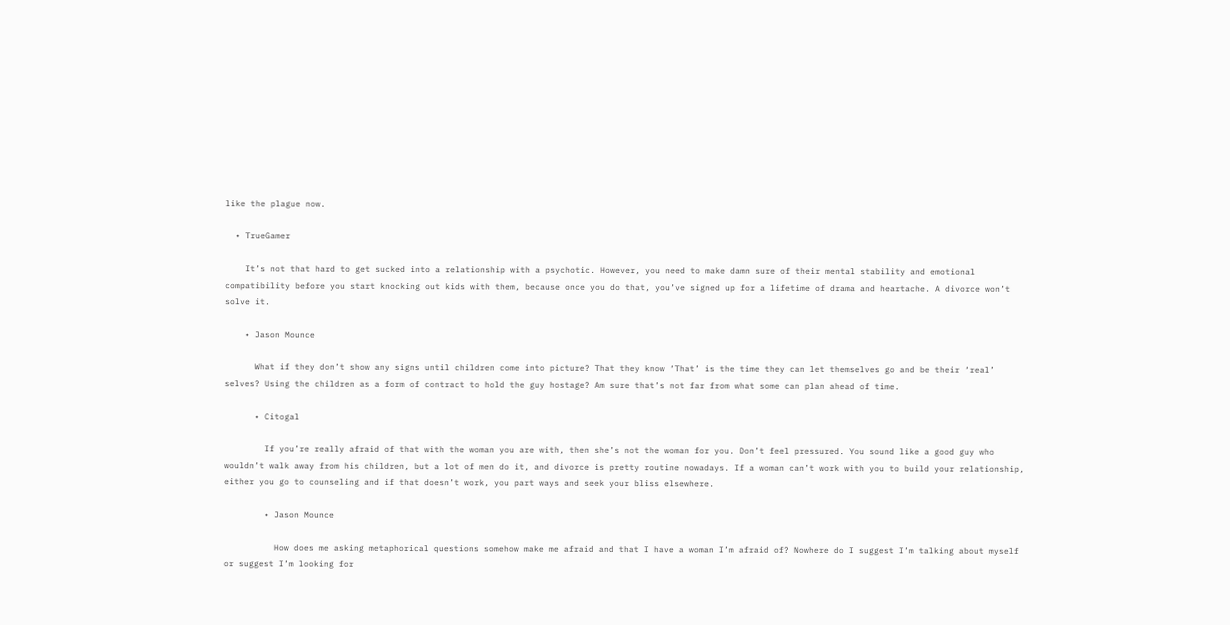like the plague now.

  • TrueGamer

    It’s not that hard to get sucked into a relationship with a psychotic. However, you need to make damn sure of their mental stability and emotional compatibility before you start knocking out kids with them, because once you do that, you’ve signed up for a lifetime of drama and heartache. A divorce won’t solve it.

    • Jason Mounce

      What if they don’t show any signs until children come into picture? That they know ‘That’ is the time they can let themselves go and be their ‘real’ selves? Using the children as a form of contract to hold the guy hostage? Am sure that’s not far from what some can plan ahead of time.

      • Citogal

        If you’re really afraid of that with the woman you are with, then she’s not the woman for you. Don’t feel pressured. You sound like a good guy who wouldn’t walk away from his children, but a lot of men do it, and divorce is pretty routine nowadays. If a woman can’t work with you to build your relationship, either you go to counseling and if that doesn’t work, you part ways and seek your bliss elsewhere.

        • Jason Mounce

          How does me asking metaphorical questions somehow make me afraid and that I have a woman I’m afraid of? Nowhere do I suggest I’m talking about myself or suggest I’m looking for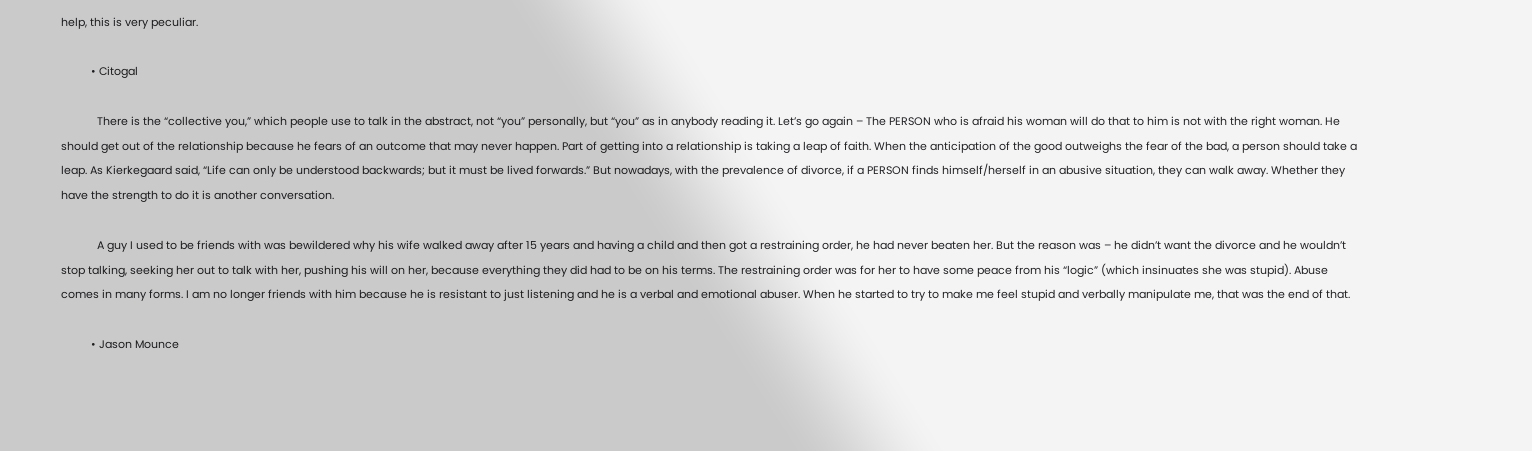help, this is very peculiar.

          • Citogal

            There is the “collective you,” which people use to talk in the abstract, not “you” personally, but “you” as in anybody reading it. Let’s go again – The PERSON who is afraid his woman will do that to him is not with the right woman. He should get out of the relationship because he fears of an outcome that may never happen. Part of getting into a relationship is taking a leap of faith. When the anticipation of the good outweighs the fear of the bad, a person should take a leap. As Kierkegaard said, “Life can only be understood backwards; but it must be lived forwards.” But nowadays, with the prevalence of divorce, if a PERSON finds himself/herself in an abusive situation, they can walk away. Whether they have the strength to do it is another conversation.

            A guy I used to be friends with was bewildered why his wife walked away after 15 years and having a child and then got a restraining order, he had never beaten her. But the reason was – he didn’t want the divorce and he wouldn’t stop talking, seeking her out to talk with her, pushing his will on her, because everything they did had to be on his terms. The restraining order was for her to have some peace from his “logic” (which insinuates she was stupid). Abuse comes in many forms. I am no longer friends with him because he is resistant to just listening and he is a verbal and emotional abuser. When he started to try to make me feel stupid and verbally manipulate me, that was the end of that.

          • Jason Mounce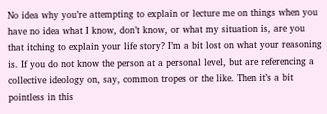No idea why you’re attempting to explain or lecture me on things when you have no idea what I know, don’t know, or what my situation is, are you that itching to explain your life story? I’m a bit lost on what your reasoning is. If you do not know the person at a personal level, but are referencing a collective ideology on, say, common tropes or the like. Then it’s a bit pointless in this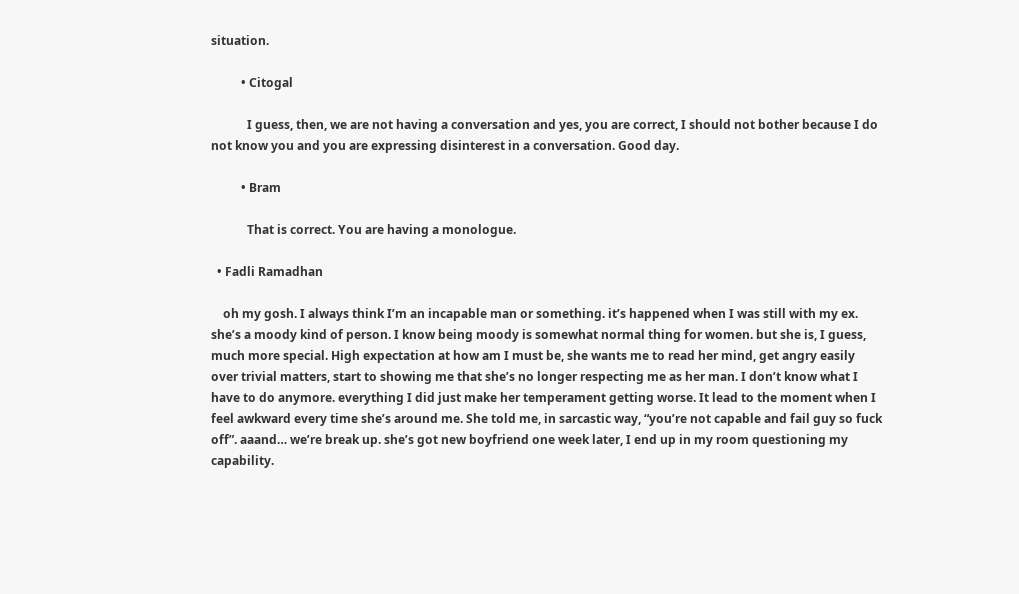situation.

          • Citogal

            I guess, then, we are not having a conversation and yes, you are correct, I should not bother because I do not know you and you are expressing disinterest in a conversation. Good day.

          • Bram

            That is correct. You are having a monologue.

  • Fadli Ramadhan

    oh my gosh. I always think I’m an incapable man or something. it’s happened when I was still with my ex. she’s a moody kind of person. I know being moody is somewhat normal thing for women. but she is, I guess, much more special. High expectation at how am I must be, she wants me to read her mind, get angry easily over trivial matters, start to showing me that she’s no longer respecting me as her man. I don’t know what I have to do anymore. everything I did just make her temperament getting worse. It lead to the moment when I feel awkward every time she’s around me. She told me, in sarcastic way, “you’re not capable and fail guy so fuck off”. aaand… we’re break up. she’s got new boyfriend one week later, I end up in my room questioning my capability.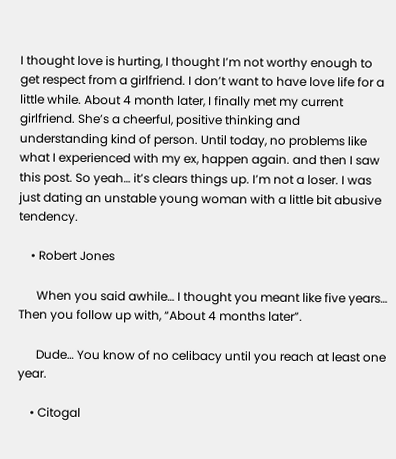I thought love is hurting, I thought I’m not worthy enough to get respect from a girlfriend. I don’t want to have love life for a little while. About 4 month later, I finally met my current girlfriend. She’s a cheerful, positive thinking and understanding kind of person. Until today, no problems like what I experienced with my ex, happen again. and then I saw this post. So yeah… it’s clears things up. I’m not a loser. I was just dating an unstable young woman with a little bit abusive tendency.

    • Robert Jones

      When you said awhile… I thought you meant like five years… Then you follow up with, “About 4 months later”.

      Dude… You know of no celibacy until you reach at least one year.

    • Citogal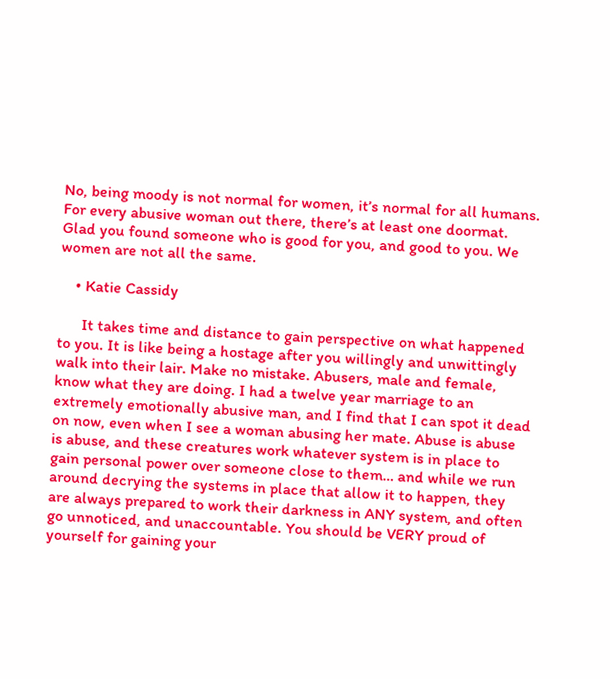No, being moody is not normal for women, it’s normal for all humans. For every abusive woman out there, there’s at least one doormat. Glad you found someone who is good for you, and good to you. We women are not all the same.

    • Katie Cassidy

      It takes time and distance to gain perspective on what happened to you. It is like being a hostage after you willingly and unwittingly walk into their lair. Make no mistake. Abusers, male and female, know what they are doing. I had a twelve year marriage to an extremely emotionally abusive man, and I find that I can spot it dead on now, even when I see a woman abusing her mate. Abuse is abuse is abuse, and these creatures work whatever system is in place to gain personal power over someone close to them… and while we run around decrying the systems in place that allow it to happen, they are always prepared to work their darkness in ANY system, and often go unnoticed, and unaccountable. You should be VERY proud of yourself for gaining your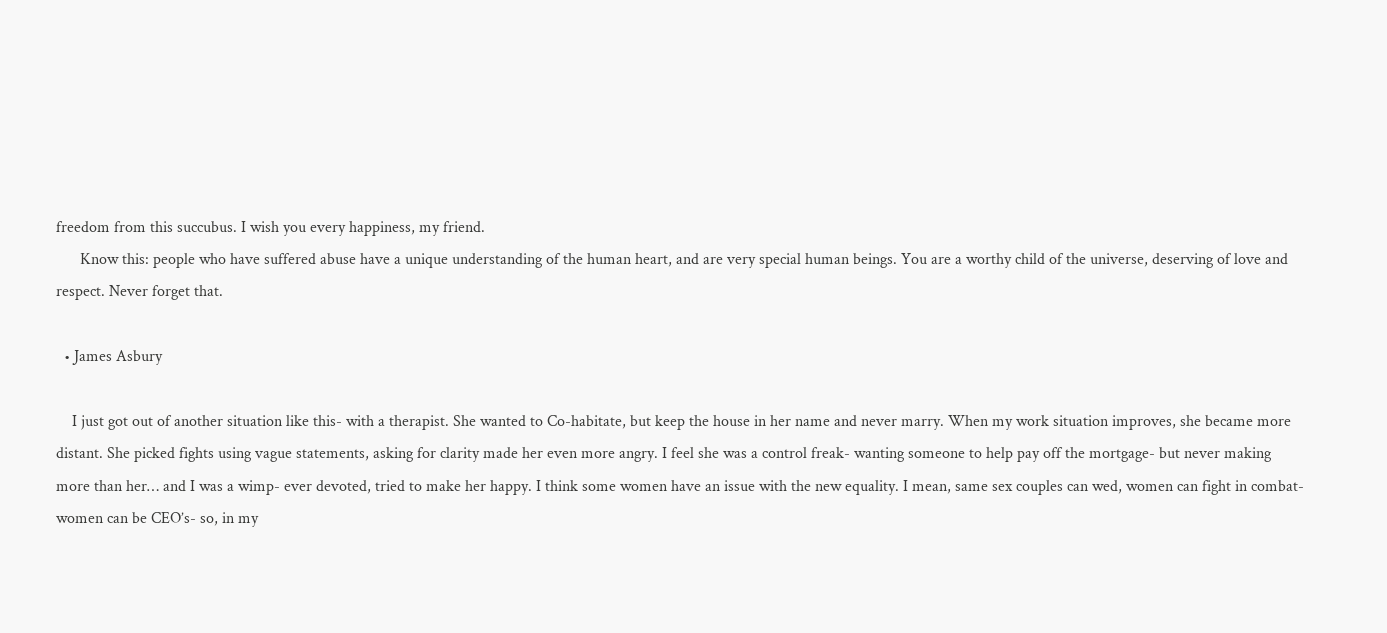freedom from this succubus. I wish you every happiness, my friend.
      Know this: people who have suffered abuse have a unique understanding of the human heart, and are very special human beings. You are a worthy child of the universe, deserving of love and respect. Never forget that.

  • James Asbury

    I just got out of another situation like this- with a therapist. She wanted to Co-habitate, but keep the house in her name and never marry. When my work situation improves, she became more distant. She picked fights using vague statements, asking for clarity made her even more angry. I feel she was a control freak- wanting someone to help pay off the mortgage- but never making more than her… and I was a wimp- ever devoted, tried to make her happy. I think some women have an issue with the new equality. I mean, same sex couples can wed, women can fight in combat- women can be CEO’s- so, in my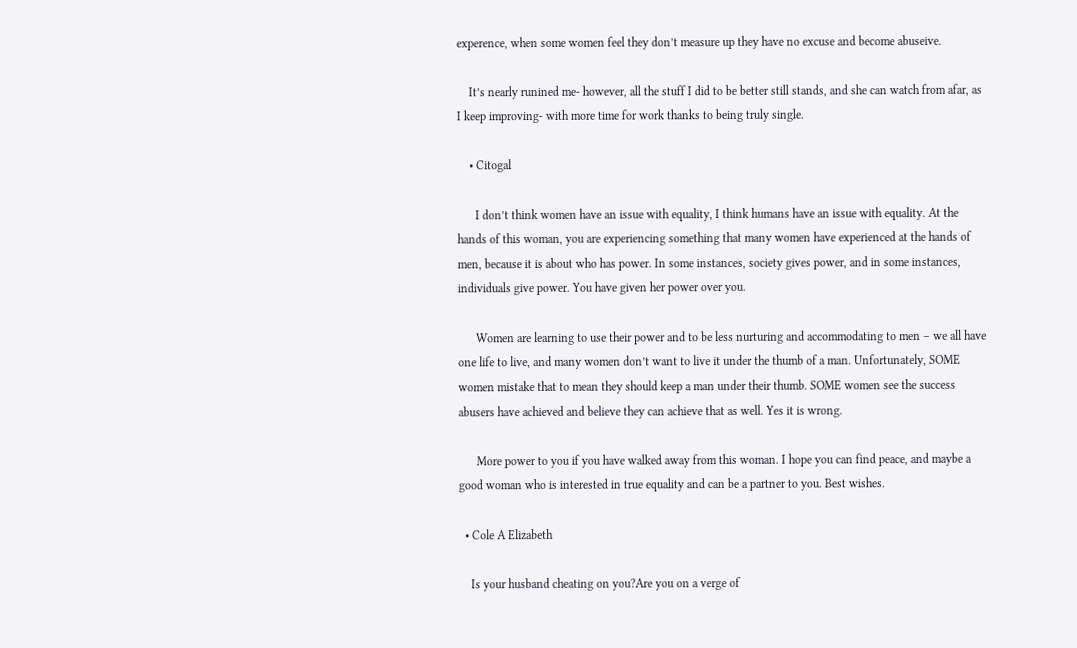experence, when some women feel they don’t measure up they have no excuse and become abuseive.

    It’s nearly runined me- however, all the stuff I did to be better still stands, and she can watch from afar, as I keep improving- with more time for work thanks to being truly single.

    • Citogal

      I don’t think women have an issue with equality, I think humans have an issue with equality. At the hands of this woman, you are experiencing something that many women have experienced at the hands of men, because it is about who has power. In some instances, society gives power, and in some instances, individuals give power. You have given her power over you.

      Women are learning to use their power and to be less nurturing and accommodating to men – we all have one life to live, and many women don’t want to live it under the thumb of a man. Unfortunately, SOME women mistake that to mean they should keep a man under their thumb. SOME women see the success abusers have achieved and believe they can achieve that as well. Yes it is wrong.

      More power to you if you have walked away from this woman. I hope you can find peace, and maybe a good woman who is interested in true equality and can be a partner to you. Best wishes.

  • Cole A Elizabeth

    Is your husband cheating on you?Are you on a verge of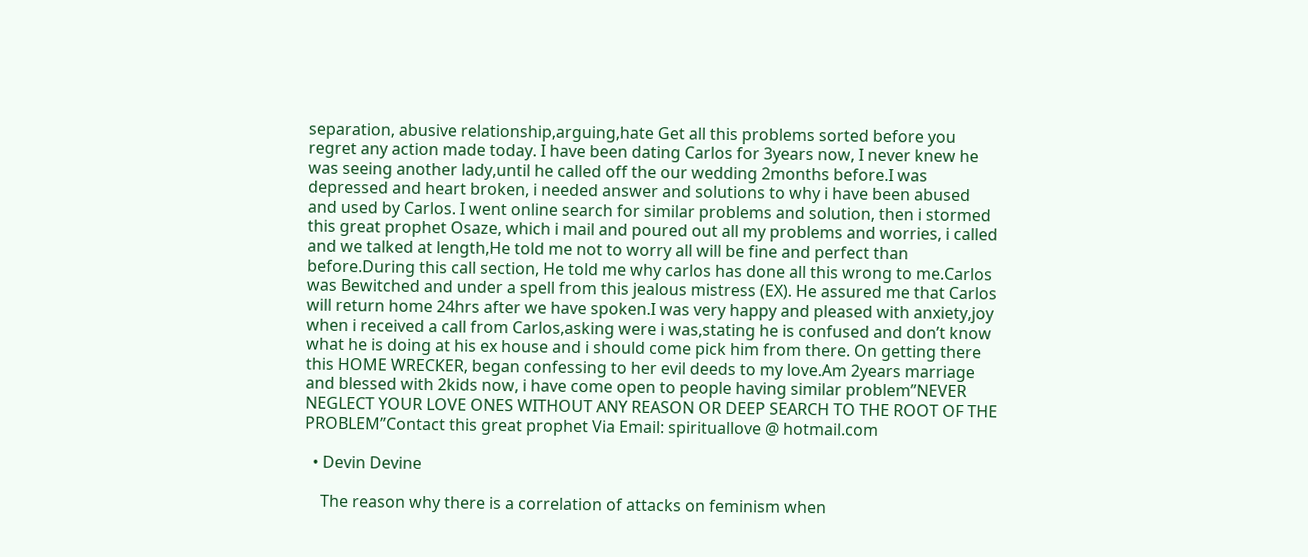separation, abusive relationship,arguing,hate Get all this problems sorted before you regret any action made today. I have been dating Carlos for 3years now, I never knew he was seeing another lady,until he called off the our wedding 2months before.I was depressed and heart broken, i needed answer and solutions to why i have been abused and used by Carlos. I went online search for similar problems and solution, then i stormed this great prophet Osaze, which i mail and poured out all my problems and worries, i called and we talked at length,He told me not to worry all will be fine and perfect than before.During this call section, He told me why carlos has done all this wrong to me.Carlos was Bewitched and under a spell from this jealous mistress (EX). He assured me that Carlos will return home 24hrs after we have spoken.I was very happy and pleased with anxiety,joy when i received a call from Carlos,asking were i was,stating he is confused and don’t know what he is doing at his ex house and i should come pick him from there. On getting there this HOME WRECKER, began confessing to her evil deeds to my love.Am 2years marriage and blessed with 2kids now, i have come open to people having similar problem”NEVER NEGLECT YOUR LOVE ONES WITHOUT ANY REASON OR DEEP SEARCH TO THE ROOT OF THE PROBLEM”Contact this great prophet Via Email: spirituallove @ hotmail.com

  • Devin Devine

    The reason why there is a correlation of attacks on feminism when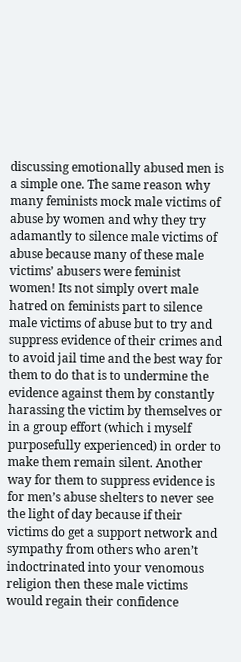discussing emotionally abused men is a simple one. The same reason why many feminists mock male victims of abuse by women and why they try adamantly to silence male victims of abuse because many of these male victims’ abusers were feminist women! Its not simply overt male hatred on feminists part to silence male victims of abuse but to try and suppress evidence of their crimes and to avoid jail time and the best way for them to do that is to undermine the evidence against them by constantly harassing the victim by themselves or in a group effort (which i myself purposefully experienced) in order to make them remain silent. Another way for them to suppress evidence is for men’s abuse shelters to never see the light of day because if their victims do get a support network and sympathy from others who aren’t indoctrinated into your venomous religion then these male victims would regain their confidence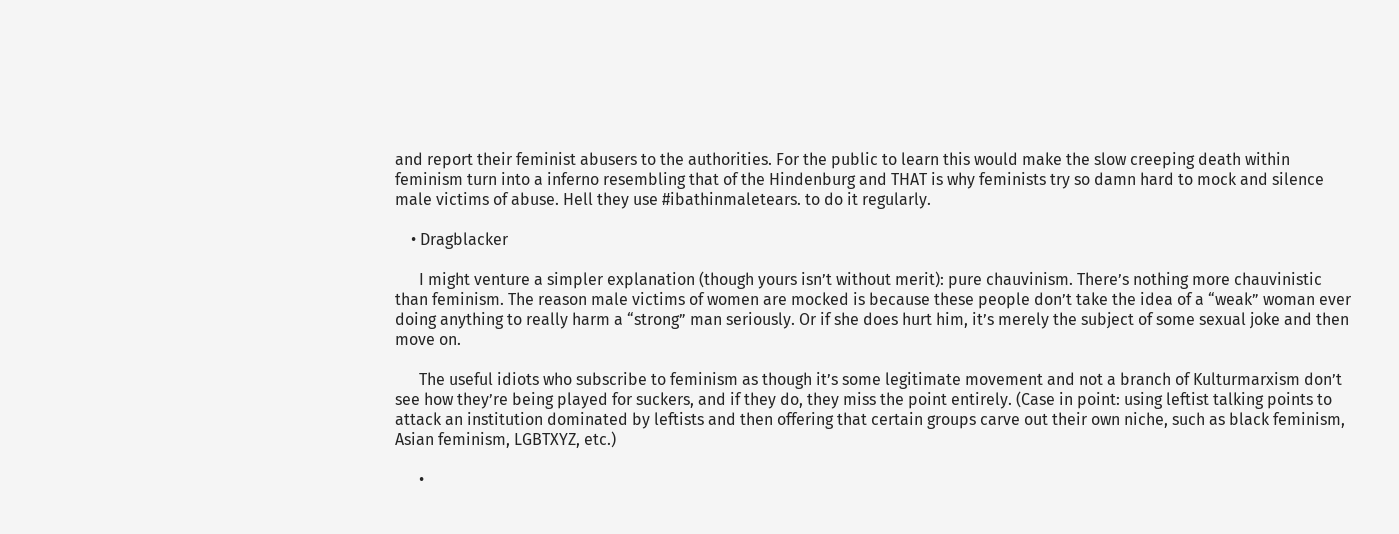and report their feminist abusers to the authorities. For the public to learn this would make the slow creeping death within feminism turn into a inferno resembling that of the Hindenburg and THAT is why feminists try so damn hard to mock and silence male victims of abuse. Hell they use #ibathinmaletears. to do it regularly.

    • Dragblacker

      I might venture a simpler explanation (though yours isn’t without merit): pure chauvinism. There’s nothing more chauvinistic than feminism. The reason male victims of women are mocked is because these people don’t take the idea of a “weak” woman ever doing anything to really harm a “strong” man seriously. Or if she does hurt him, it’s merely the subject of some sexual joke and then move on.

      The useful idiots who subscribe to feminism as though it’s some legitimate movement and not a branch of Kulturmarxism don’t see how they’re being played for suckers, and if they do, they miss the point entirely. (Case in point: using leftist talking points to attack an institution dominated by leftists and then offering that certain groups carve out their own niche, such as black feminism, Asian feminism, LGBTXYZ, etc.)

      •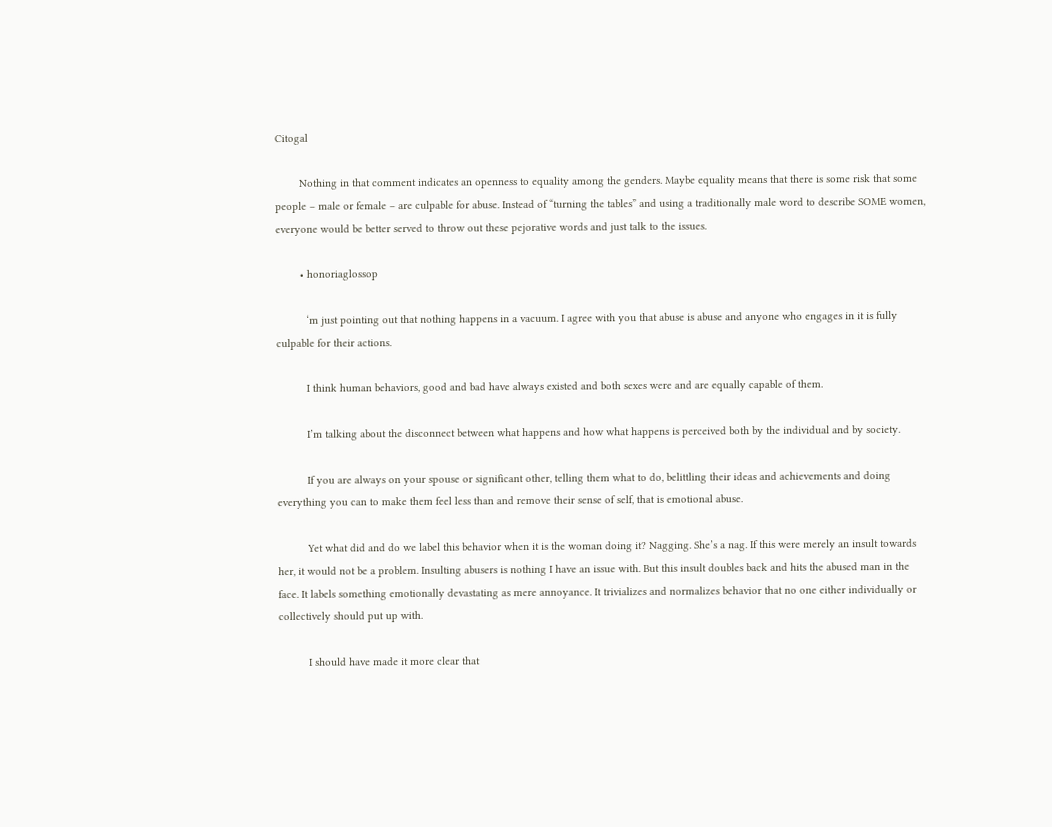Citogal

        Nothing in that comment indicates an openness to equality among the genders. Maybe equality means that there is some risk that some people – male or female – are culpable for abuse. Instead of “turning the tables” and using a traditionally male word to describe SOME women, everyone would be better served to throw out these pejorative words and just talk to the issues.

        • honoriaglossop

          ‘m just pointing out that nothing happens in a vacuum. I agree with you that abuse is abuse and anyone who engages in it is fully culpable for their actions.

          I think human behaviors, good and bad have always existed and both sexes were and are equally capable of them.

          I’m talking about the disconnect between what happens and how what happens is perceived both by the individual and by society.

          If you are always on your spouse or significant other, telling them what to do, belittling their ideas and achievements and doing everything you can to make them feel less than and remove their sense of self, that is emotional abuse.

          Yet what did and do we label this behavior when it is the woman doing it? Nagging. She’s a nag. If this were merely an insult towards her, it would not be a problem. Insulting abusers is nothing I have an issue with. But this insult doubles back and hits the abused man in the face. It labels something emotionally devastating as mere annoyance. It trivializes and normalizes behavior that no one either individually or collectively should put up with.

          I should have made it more clear that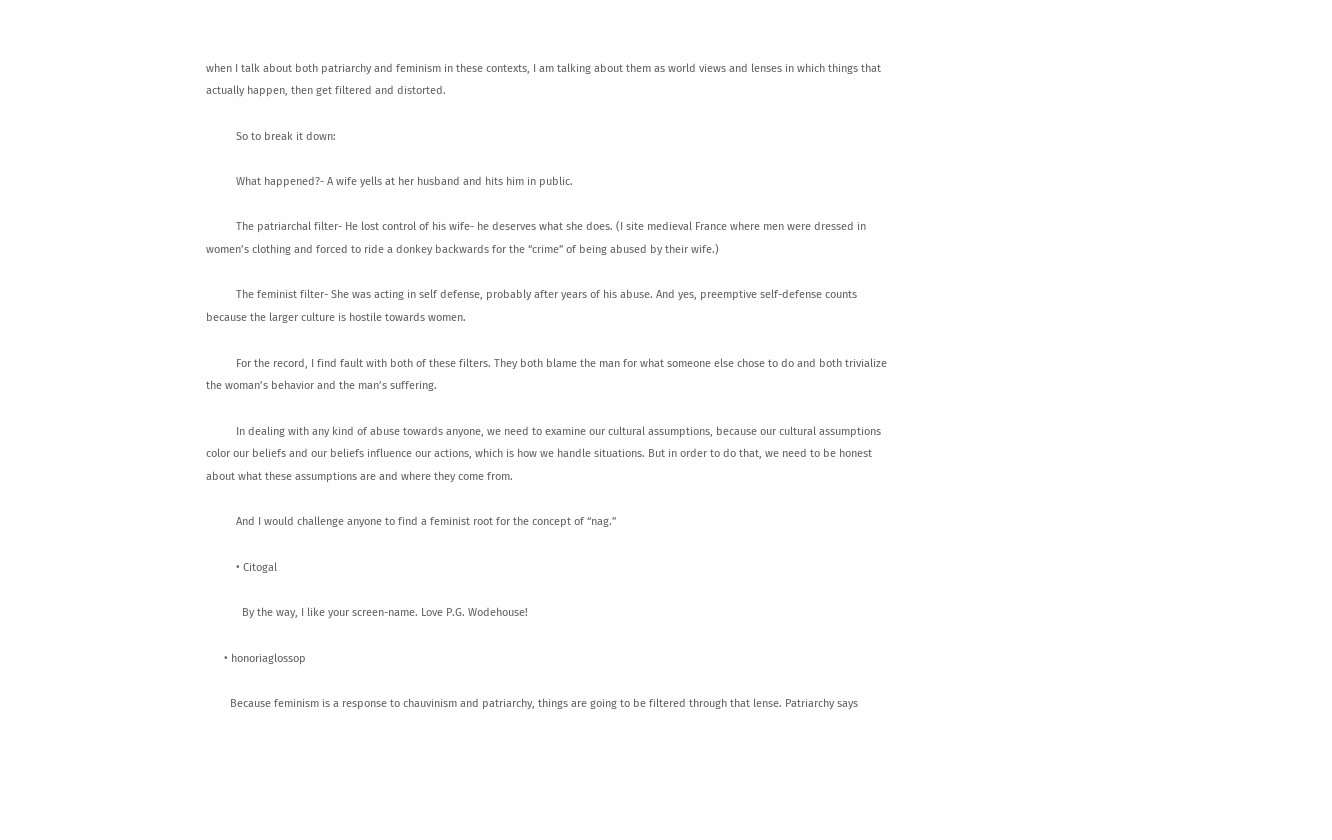when I talk about both patriarchy and feminism in these contexts, I am talking about them as world views and lenses in which things that actually happen, then get filtered and distorted.

          So to break it down:

          What happened?- A wife yells at her husband and hits him in public.

          The patriarchal filter- He lost control of his wife- he deserves what she does. (I site medieval France where men were dressed in women’s clothing and forced to ride a donkey backwards for the “crime” of being abused by their wife.)

          The feminist filter- She was acting in self defense, probably after years of his abuse. And yes, preemptive self-defense counts because the larger culture is hostile towards women.

          For the record, I find fault with both of these filters. They both blame the man for what someone else chose to do and both trivialize the woman’s behavior and the man’s suffering.

          In dealing with any kind of abuse towards anyone, we need to examine our cultural assumptions, because our cultural assumptions color our beliefs and our beliefs influence our actions, which is how we handle situations. But in order to do that, we need to be honest about what these assumptions are and where they come from.

          And I would challenge anyone to find a feminist root for the concept of “nag.”

          • Citogal

            By the way, I like your screen-name. Love P.G. Wodehouse!

      • honoriaglossop

        Because feminism is a response to chauvinism and patriarchy, things are going to be filtered through that lense. Patriarchy says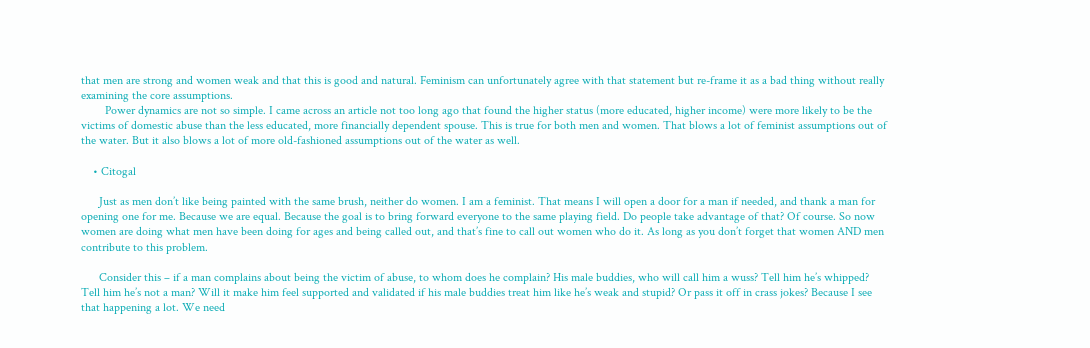that men are strong and women weak and that this is good and natural. Feminism can unfortunately agree with that statement but re-frame it as a bad thing without really examining the core assumptions.
        Power dynamics are not so simple. I came across an article not too long ago that found the higher status (more educated, higher income) were more likely to be the victims of domestic abuse than the less educated, more financially dependent spouse. This is true for both men and women. That blows a lot of feminist assumptions out of the water. But it also blows a lot of more old-fashioned assumptions out of the water as well.

    • Citogal

      Just as men don’t like being painted with the same brush, neither do women. I am a feminist. That means I will open a door for a man if needed, and thank a man for opening one for me. Because we are equal. Because the goal is to bring forward everyone to the same playing field. Do people take advantage of that? Of course. So now women are doing what men have been doing for ages and being called out, and that’s fine to call out women who do it. As long as you don’t forget that women AND men contribute to this problem.

      Consider this – if a man complains about being the victim of abuse, to whom does he complain? His male buddies, who will call him a wuss? Tell him he’s whipped? Tell him he’s not a man? Will it make him feel supported and validated if his male buddies treat him like he’s weak and stupid? Or pass it off in crass jokes? Because I see that happening a lot. We need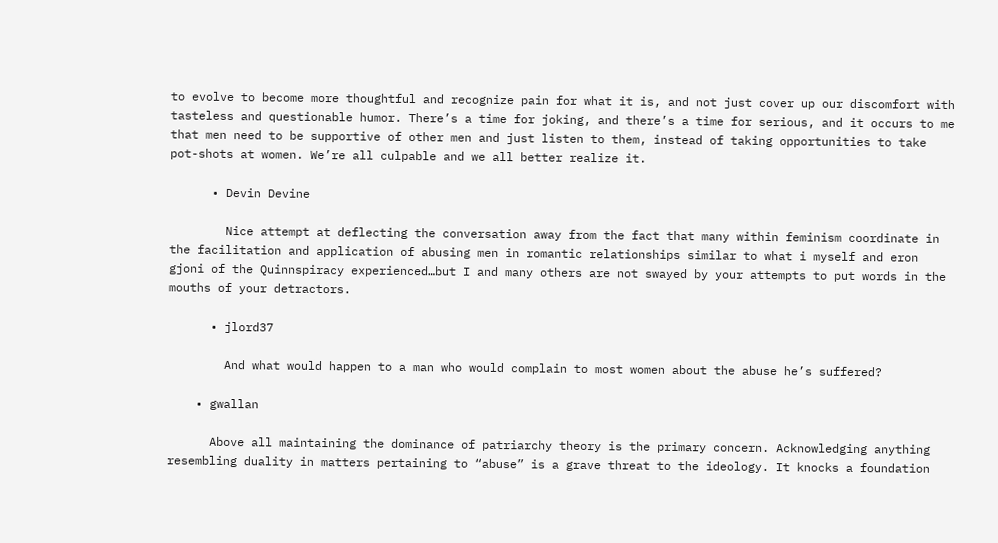to evolve to become more thoughtful and recognize pain for what it is, and not just cover up our discomfort with tasteless and questionable humor. There’s a time for joking, and there’s a time for serious, and it occurs to me that men need to be supportive of other men and just listen to them, instead of taking opportunities to take pot-shots at women. We’re all culpable and we all better realize it.

      • Devin Devine

        Nice attempt at deflecting the conversation away from the fact that many within feminism coordinate in the facilitation and application of abusing men in romantic relationships similar to what i myself and eron gjoni of the Quinnspiracy experienced…but I and many others are not swayed by your attempts to put words in the mouths of your detractors.

      • jlord37

        And what would happen to a man who would complain to most women about the abuse he’s suffered?

    • gwallan

      Above all maintaining the dominance of patriarchy theory is the primary concern. Acknowledging anything resembling duality in matters pertaining to “abuse” is a grave threat to the ideology. It knocks a foundation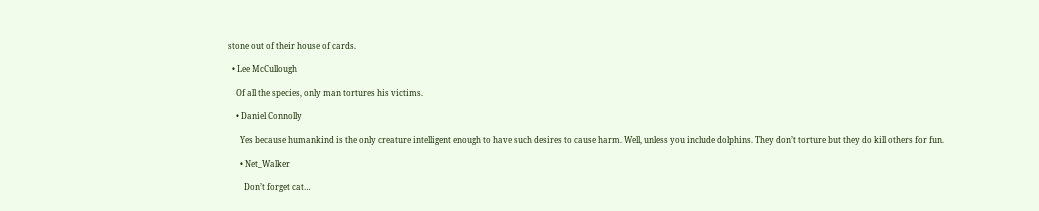stone out of their house of cards.

  • Lee McCullough

    Of all the species, only man tortures his victims.

    • Daniel Connolly

      Yes because humankind is the only creature intelligent enough to have such desires to cause harm. Well, unless you include dolphins. They don’t torture but they do kill others for fun.

      • Net_Walker

        Don’t forget cat…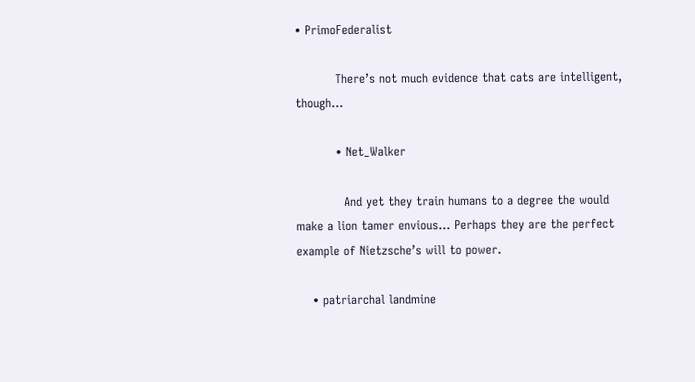• PrimoFederalist

          There’s not much evidence that cats are intelligent, though…

          • Net_Walker

            And yet they train humans to a degree the would make a lion tamer envious… Perhaps they are the perfect example of Nietzsche’s will to power.

    • patriarchal landmine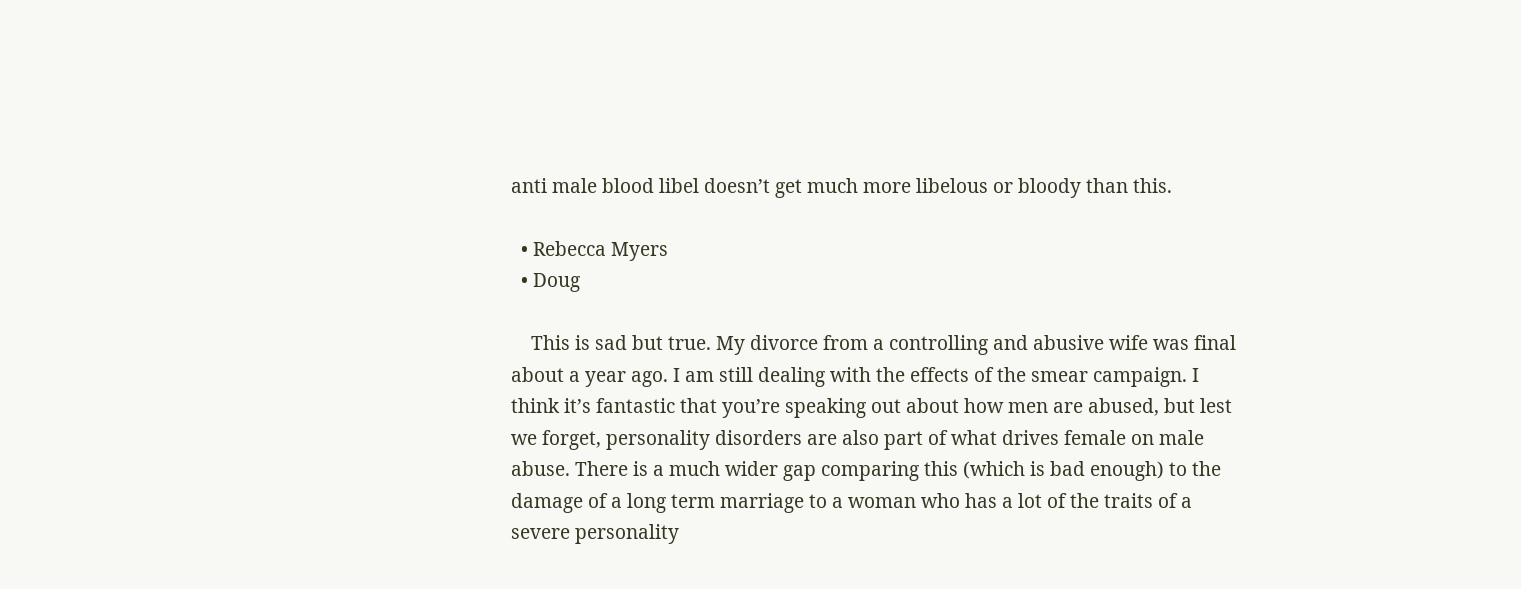anti male blood libel doesn’t get much more libelous or bloody than this.

  • Rebecca Myers
  • Doug

    This is sad but true. My divorce from a controlling and abusive wife was final about a year ago. I am still dealing with the effects of the smear campaign. I think it’s fantastic that you’re speaking out about how men are abused, but lest we forget, personality disorders are also part of what drives female on male abuse. There is a much wider gap comparing this (which is bad enough) to the damage of a long term marriage to a woman who has a lot of the traits of a severe personality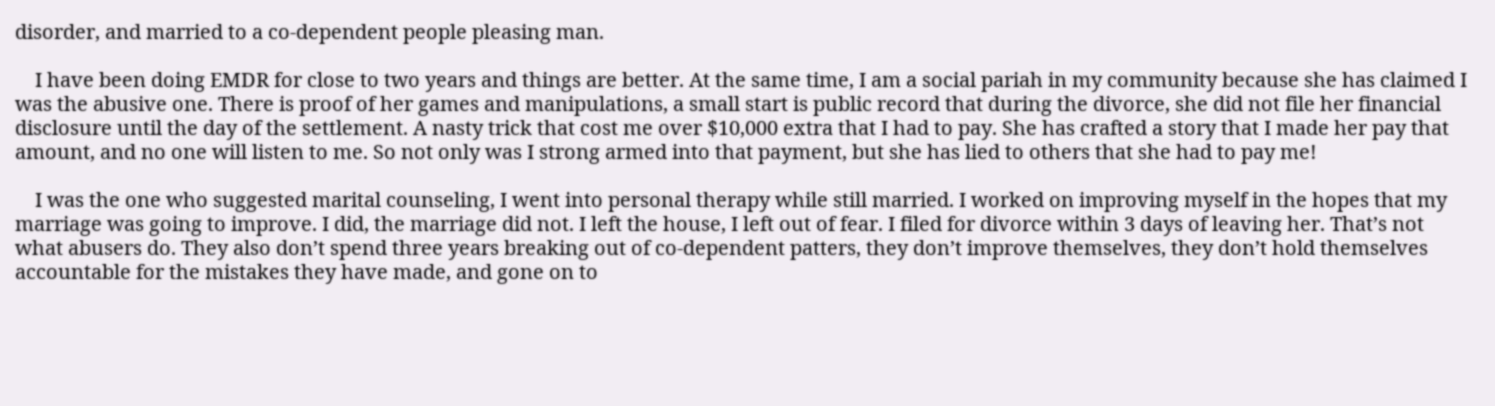disorder, and married to a co-dependent people pleasing man.

    I have been doing EMDR for close to two years and things are better. At the same time, I am a social pariah in my community because she has claimed I was the abusive one. There is proof of her games and manipulations, a small start is public record that during the divorce, she did not file her financial disclosure until the day of the settlement. A nasty trick that cost me over $10,000 extra that I had to pay. She has crafted a story that I made her pay that amount, and no one will listen to me. So not only was I strong armed into that payment, but she has lied to others that she had to pay me!

    I was the one who suggested marital counseling, I went into personal therapy while still married. I worked on improving myself in the hopes that my marriage was going to improve. I did, the marriage did not. I left the house, I left out of fear. I filed for divorce within 3 days of leaving her. That’s not what abusers do. They also don’t spend three years breaking out of co-dependent patters, they don’t improve themselves, they don’t hold themselves accountable for the mistakes they have made, and gone on to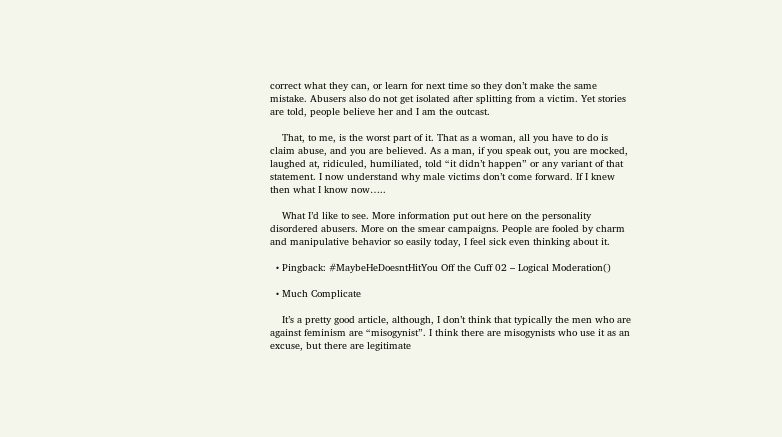correct what they can, or learn for next time so they don’t make the same mistake. Abusers also do not get isolated after splitting from a victim. Yet stories are told, people believe her and I am the outcast.

    That, to me, is the worst part of it. That as a woman, all you have to do is claim abuse, and you are believed. As a man, if you speak out, you are mocked, laughed at, ridiculed, humiliated, told “it didn’t happen” or any variant of that statement. I now understand why male victims don’t come forward. If I knew then what I know now…..

    What I’d like to see. More information put out here on the personality disordered abusers. More on the smear campaigns. People are fooled by charm and manipulative behavior so easily today, I feel sick even thinking about it.

  • Pingback: #MaybeHeDoesntHitYou Off the Cuff 02 – Logical Moderation()

  • Much Complicate

    It’s a pretty good article, although, I don’t think that typically the men who are against feminism are “misogynist”. I think there are misogynists who use it as an excuse, but there are legitimate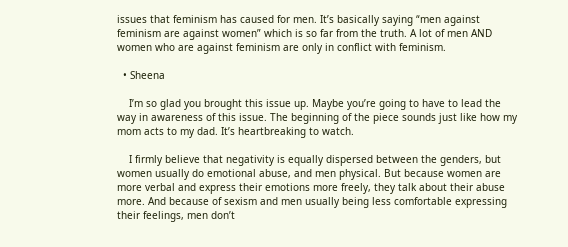issues that feminism has caused for men. It’s basically saying “men against feminism are against women” which is so far from the truth. A lot of men AND women who are against feminism are only in conflict with feminism.

  • Sheena

    I’m so glad you brought this issue up. Maybe you’re going to have to lead the way in awareness of this issue. The beginning of the piece sounds just like how my mom acts to my dad. It’s heartbreaking to watch.

    I firmly believe that negativity is equally dispersed between the genders, but women usually do emotional abuse, and men physical. But because women are more verbal and express their emotions more freely, they talk about their abuse more. And because of sexism and men usually being less comfortable expressing their feelings, men don’t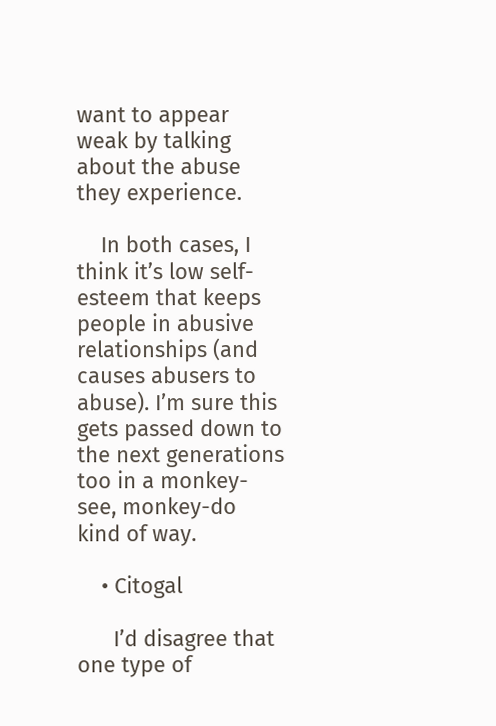want to appear weak by talking about the abuse they experience.

    In both cases, I think it’s low self-esteem that keeps people in abusive relationships (and causes abusers to abuse). I’m sure this gets passed down to the next generations too in a monkey-see, monkey-do kind of way.

    • Citogal

      I’d disagree that one type of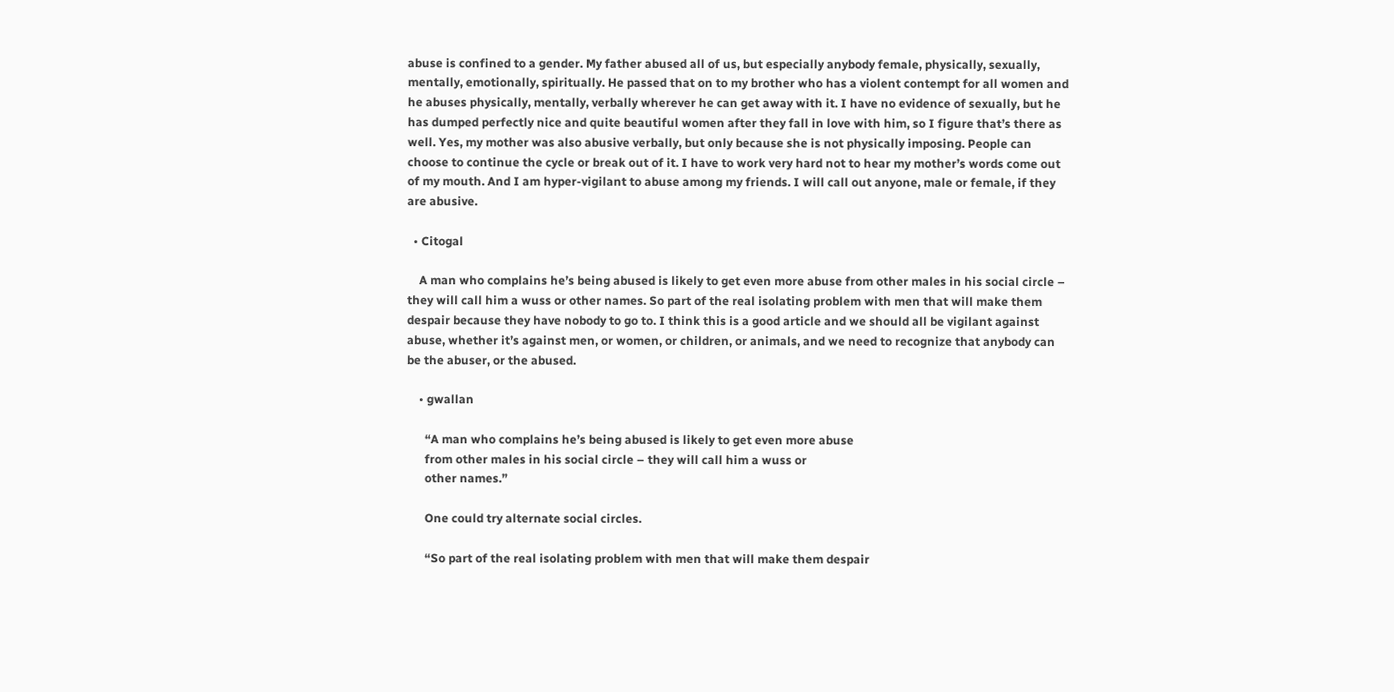abuse is confined to a gender. My father abused all of us, but especially anybody female, physically, sexually, mentally, emotionally, spiritually. He passed that on to my brother who has a violent contempt for all women and he abuses physically, mentally, verbally wherever he can get away with it. I have no evidence of sexually, but he has dumped perfectly nice and quite beautiful women after they fall in love with him, so I figure that’s there as well. Yes, my mother was also abusive verbally, but only because she is not physically imposing. People can choose to continue the cycle or break out of it. I have to work very hard not to hear my mother’s words come out of my mouth. And I am hyper-vigilant to abuse among my friends. I will call out anyone, male or female, if they are abusive.

  • Citogal

    A man who complains he’s being abused is likely to get even more abuse from other males in his social circle – they will call him a wuss or other names. So part of the real isolating problem with men that will make them despair because they have nobody to go to. I think this is a good article and we should all be vigilant against abuse, whether it’s against men, or women, or children, or animals, and we need to recognize that anybody can be the abuser, or the abused.

    • gwallan

      “A man who complains he’s being abused is likely to get even more abuse
      from other males in his social circle – they will call him a wuss or
      other names.”

      One could try alternate social circles.

      “So part of the real isolating problem with men that will make them despair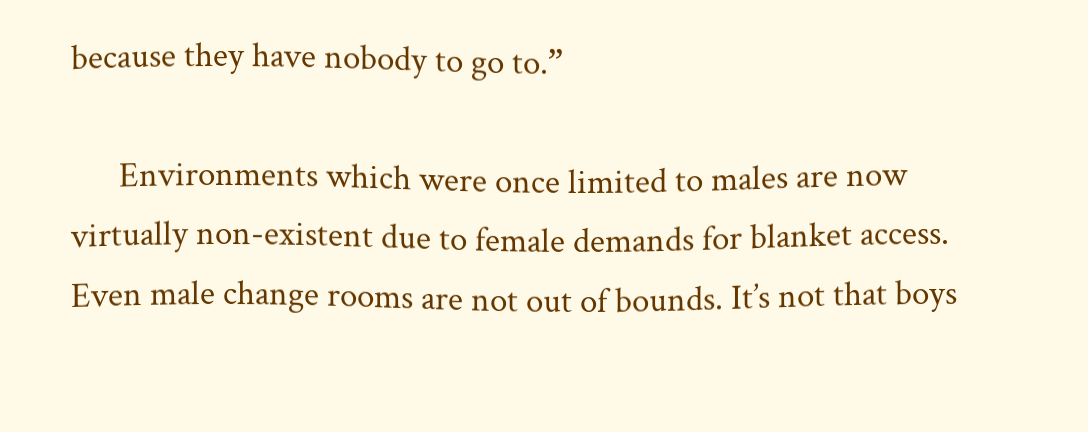because they have nobody to go to.”

      Environments which were once limited to males are now virtually non-existent due to female demands for blanket access. Even male change rooms are not out of bounds. It’s not that boys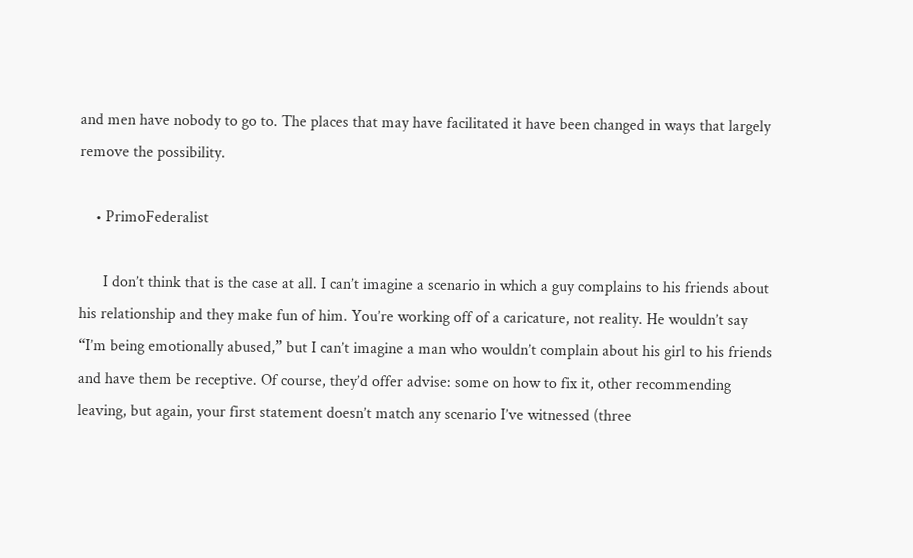and men have nobody to go to. The places that may have facilitated it have been changed in ways that largely remove the possibility.

    • PrimoFederalist

      I don’t think that is the case at all. I can’t imagine a scenario in which a guy complains to his friends about his relationship and they make fun of him. You’re working off of a caricature, not reality. He wouldn’t say “I’m being emotionally abused,” but I can’t imagine a man who wouldn’t complain about his girl to his friends and have them be receptive. Of course, they’d offer advise: some on how to fix it, other recommending leaving, but again, your first statement doesn’t match any scenario I’ve witnessed (three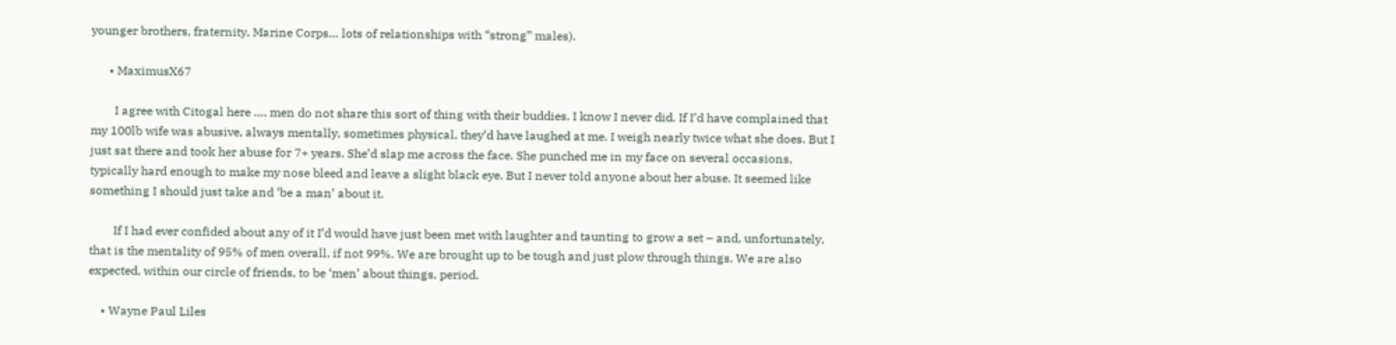younger brothers, fraternity, Marine Corps… lots of relationships with “strong” males).

      • MaximusX67

        I agree with Citogal here …. men do not share this sort of thing with their buddies. I know I never did. If I’d have complained that my 100lb wife was abusive, always mentally, sometimes physical, they’d have laughed at me. I weigh nearly twice what she does. But I just sat there and took her abuse for 7+ years. She’d slap me across the face. She punched me in my face on several occasions, typically hard enough to make my nose bleed and leave a slight black eye. But I never told anyone about her abuse. It seemed like something I should just take and ‘be a man’ about it.

        If I had ever confided about any of it I’d would have just been met with laughter and taunting to grow a set – and, unfortunately, that is the mentality of 95% of men overall, if not 99%. We are brought up to be tough and just plow through things. We are also expected, within our circle of friends, to be ‘men’ about things, period.

    • Wayne Paul Liles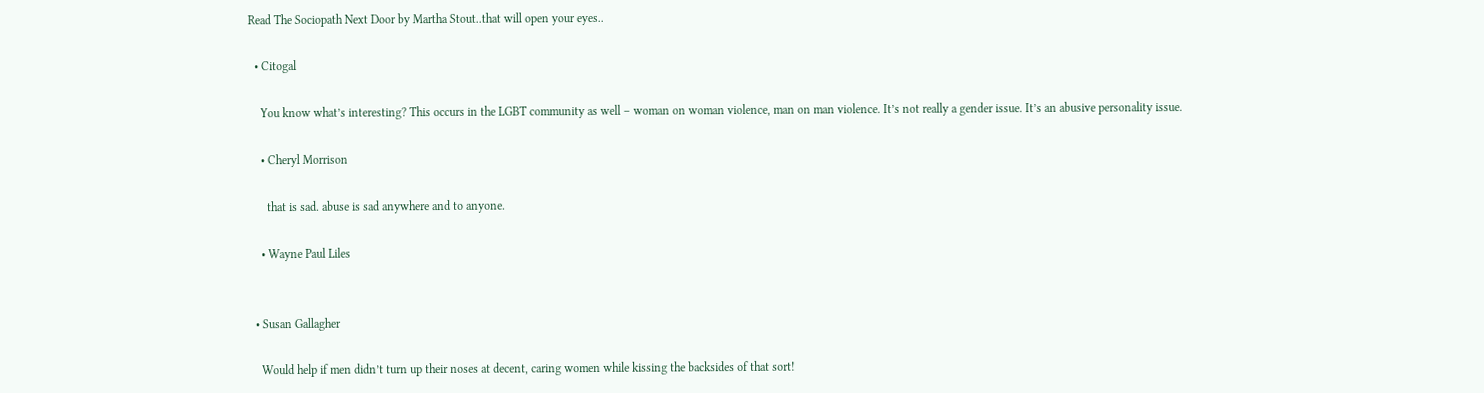Read The Sociopath Next Door by Martha Stout..that will open your eyes..

  • Citogal

    You know what’s interesting? This occurs in the LGBT community as well – woman on woman violence, man on man violence. It’s not really a gender issue. It’s an abusive personality issue.

    • Cheryl Morrison

      that is sad. abuse is sad anywhere and to anyone.

    • Wayne Paul Liles


  • Susan Gallagher

    Would help if men didn’t turn up their noses at decent, caring women while kissing the backsides of that sort!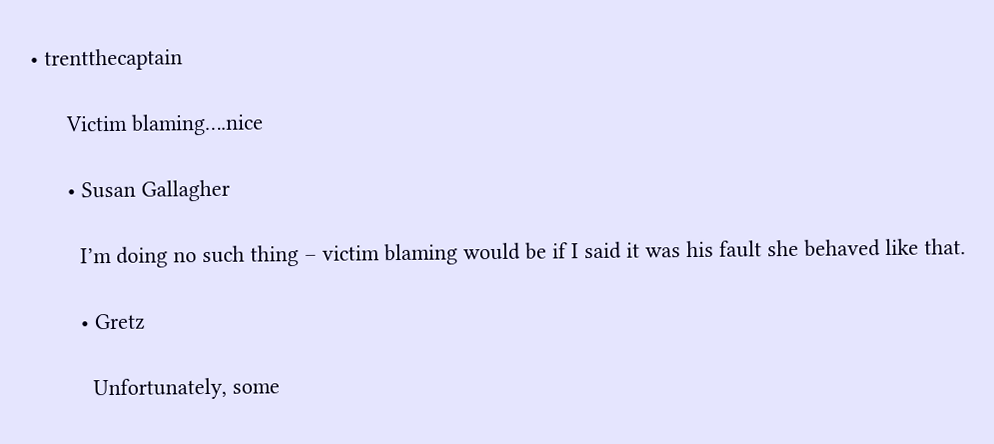• trentthecaptain

      Victim blaming….nice

      • Susan Gallagher

        I’m doing no such thing – victim blaming would be if I said it was his fault she behaved like that.

        • Gretz

          Unfortunately, some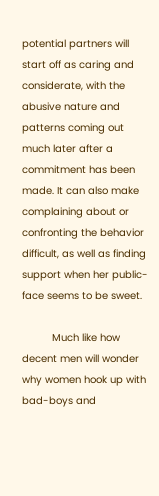potential partners will start off as caring and considerate, with the abusive nature and patterns coming out much later after a commitment has been made. It can also make complaining about or confronting the behavior difficult, as well as finding support when her public-face seems to be sweet.

          Much like how decent men will wonder why women hook up with bad-boys and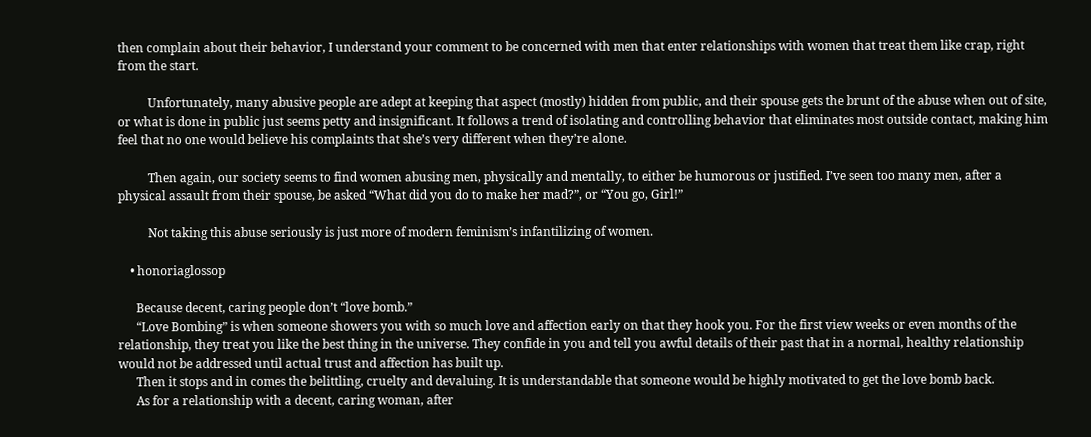then complain about their behavior, I understand your comment to be concerned with men that enter relationships with women that treat them like crap, right from the start.

          Unfortunately, many abusive people are adept at keeping that aspect (mostly) hidden from public, and their spouse gets the brunt of the abuse when out of site, or what is done in public just seems petty and insignificant. It follows a trend of isolating and controlling behavior that eliminates most outside contact, making him feel that no one would believe his complaints that she’s very different when they’re alone.

          Then again, our society seems to find women abusing men, physically and mentally, to either be humorous or justified. I’ve seen too many men, after a physical assault from their spouse, be asked “What did you do to make her mad?”, or “You go, Girl!”

          Not taking this abuse seriously is just more of modern feminism’s infantilizing of women.

    • honoriaglossop

      Because decent, caring people don’t “love bomb.”
      “Love Bombing” is when someone showers you with so much love and affection early on that they hook you. For the first view weeks or even months of the relationship, they treat you like the best thing in the universe. They confide in you and tell you awful details of their past that in a normal, healthy relationship would not be addressed until actual trust and affection has built up.
      Then it stops and in comes the belittling, cruelty and devaluing. It is understandable that someone would be highly motivated to get the love bomb back.
      As for a relationship with a decent, caring woman, after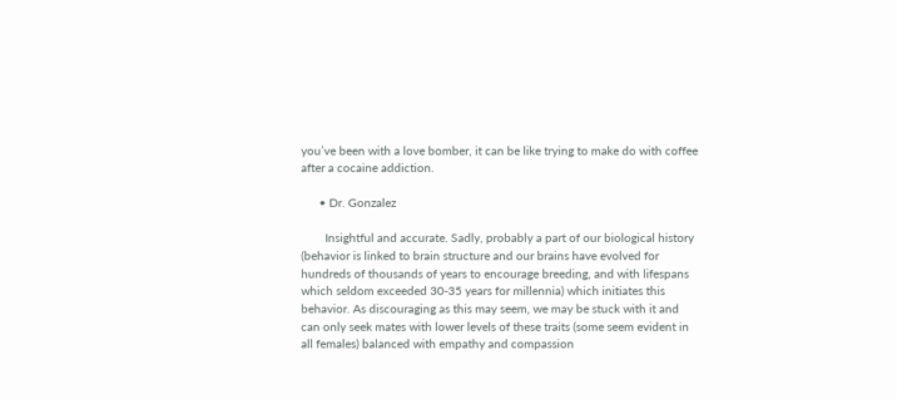you’ve been with a love bomber, it can be like trying to make do with coffee after a cocaine addiction.

      • Dr. Gonzalez

        Insightful and accurate. Sadly, probably a part of our biological history (behavior is linked to brain structure and our brains have evolved for hundreds of thousands of years to encourage breeding, and with lifespans which seldom exceeded 30-35 years for millennia) which initiates this behavior. As discouraging as this may seem, we may be stuck with it and can only seek mates with lower levels of these traits (some seem evident in all females) balanced with empathy and compassion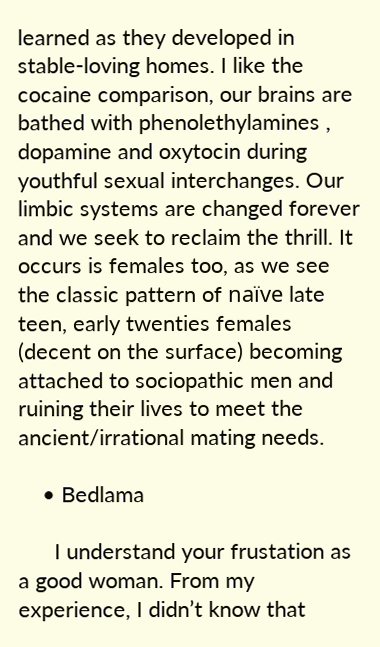learned as they developed in stable-loving homes. I like the cocaine comparison, our brains are bathed with phenolethylamines , dopamine and oxytocin during youthful sexual interchanges. Our limbic systems are changed forever and we seek to reclaim the thrill. It occurs is females too, as we see the classic pattern of naïve late teen, early twenties females (decent on the surface) becoming attached to sociopathic men and ruining their lives to meet the ancient/irrational mating needs.

    • Bedlama

      I understand your frustation as a good woman. From my experience, I didn’t know that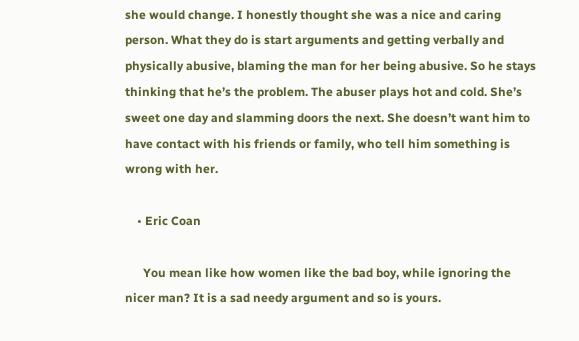she would change. I honestly thought she was a nice and caring person. What they do is start arguments and getting verbally and physically abusive, blaming the man for her being abusive. So he stays thinking that he’s the problem. The abuser plays hot and cold. She’s sweet one day and slamming doors the next. She doesn’t want him to have contact with his friends or family, who tell him something is wrong with her.

    • Eric Coan

      You mean like how women like the bad boy, while ignoring the nicer man? It is a sad needy argument and so is yours.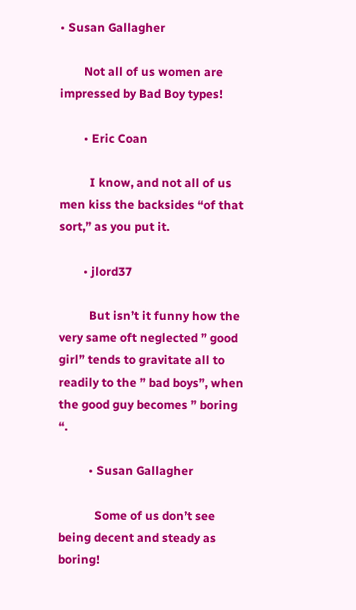• Susan Gallagher

        Not all of us women are impressed by Bad Boy types!

        • Eric Coan

          I know, and not all of us men kiss the backsides “of that sort,” as you put it.

        • jlord37

          But isn’t it funny how the very same oft neglected ” good girl” tends to gravitate all to readily to the ” bad boys”, when the good guy becomes ” boring “.

          • Susan Gallagher

            Some of us don’t see being decent and steady as boring!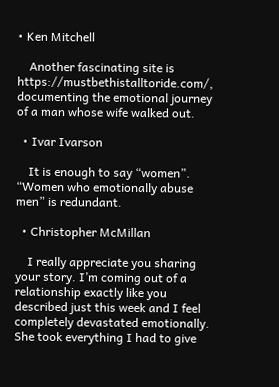• Ken Mitchell

    Another fascinating site is https://mustbethistalltoride.com/, documenting the emotional journey of a man whose wife walked out.

  • Ivar Ivarson

    It is enough to say “women”. “Women who emotionally abuse men” is redundant.

  • Christopher McMillan

    I really appreciate you sharing your story. I’m coming out of a relationship exactly like you described just this week and I feel completely devastated emotionally. She took everything I had to give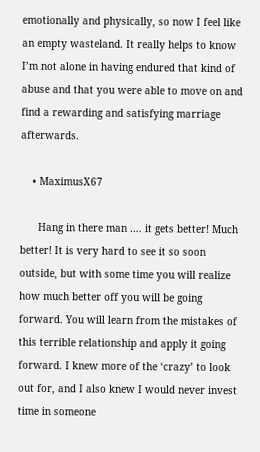emotionally and physically, so now I feel like an empty wasteland. It really helps to know I’m not alone in having endured that kind of abuse and that you were able to move on and find a rewarding and satisfying marriage afterwards.

    • MaximusX67

      Hang in there man …. it gets better! Much better! It is very hard to see it so soon outside, but with some time you will realize how much better off you will be going forward. You will learn from the mistakes of this terrible relationship and apply it going forward. I knew more of the ‘crazy’ to look out for, and I also knew I would never invest time in someone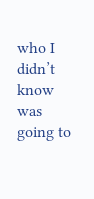who I didn’t know was going to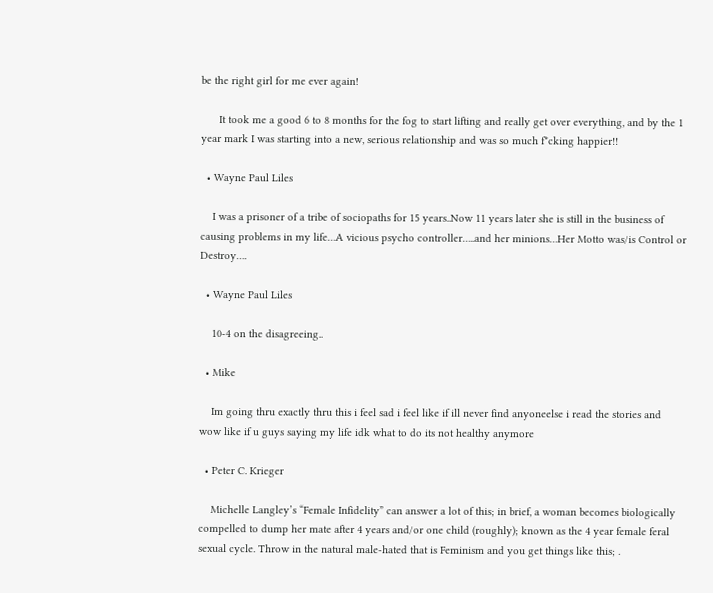be the right girl for me ever again!

      It took me a good 6 to 8 months for the fog to start lifting and really get over everything, and by the 1 year mark I was starting into a new, serious relationship and was so much f*cking happier!!

  • Wayne Paul Liles

    I was a prisoner of a tribe of sociopaths for 15 years..Now 11 years later she is still in the business of causing problems in my life…A vicious psycho controller…..and her minions…Her Motto was/is Control or Destroy….

  • Wayne Paul Liles

    10-4 on the disagreeing..

  • Mike

    Im going thru exactly thru this i feel sad i feel like if ill never find anyoneelse i read the stories and wow like if u guys saying my life idk what to do its not healthy anymore

  • Peter C. Krieger

    Michelle Langley’s “Female Infidelity” can answer a lot of this; in brief, a woman becomes biologically compelled to dump her mate after 4 years and/or one child (roughly); known as the 4 year female feral sexual cycle. Throw in the natural male-hated that is Feminism and you get things like this; .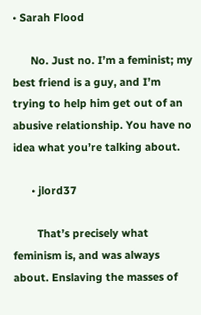• Sarah Flood

      No. Just no. I’m a feminist; my best friend is a guy, and I’m trying to help him get out of an abusive relationship. You have no idea what you’re talking about.

      • jlord37

        That’s precisely what feminism is, and was always about. Enslaving the masses of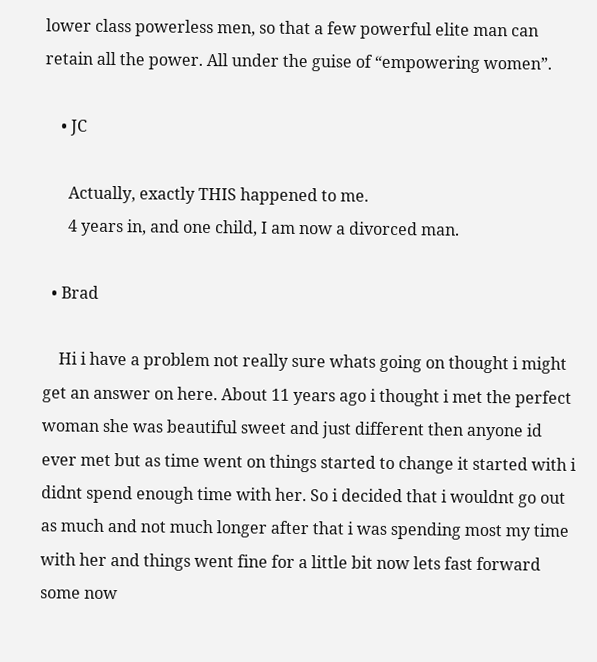lower class powerless men, so that a few powerful elite man can retain all the power. All under the guise of “empowering women”.

    • JC

      Actually, exactly THIS happened to me.
      4 years in, and one child, I am now a divorced man.

  • Brad

    Hi i have a problem not really sure whats going on thought i might get an answer on here. About 11 years ago i thought i met the perfect woman she was beautiful sweet and just different then anyone id ever met but as time went on things started to change it started with i didnt spend enough time with her. So i decided that i wouldnt go out as much and not much longer after that i was spending most my time with her and things went fine for a little bit now lets fast forward some now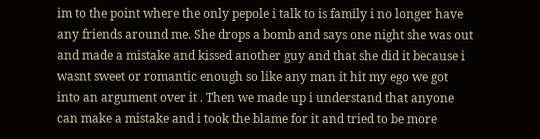im to the point where the only pepole i talk to is family i no longer have any friends around me. She drops a bomb and says one night she was out and made a mistake and kissed another guy and that she did it because i wasnt sweet or romantic enough so like any man it hit my ego we got into an argument over it . Then we made up i understand that anyone can make a mistake and i took the blame for it and tried to be more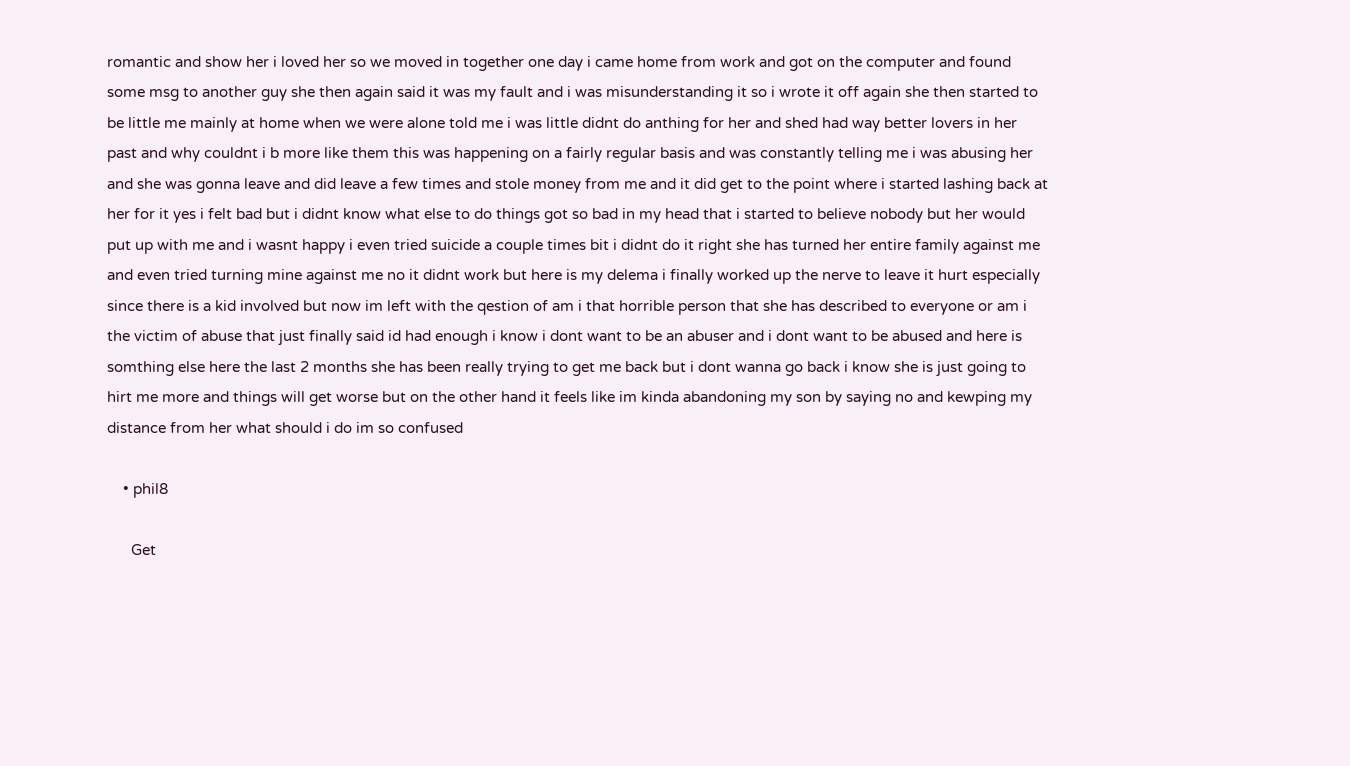romantic and show her i loved her so we moved in together one day i came home from work and got on the computer and found some msg to another guy she then again said it was my fault and i was misunderstanding it so i wrote it off again she then started to be little me mainly at home when we were alone told me i was little didnt do anthing for her and shed had way better lovers in her past and why couldnt i b more like them this was happening on a fairly regular basis and was constantly telling me i was abusing her and she was gonna leave and did leave a few times and stole money from me and it did get to the point where i started lashing back at her for it yes i felt bad but i didnt know what else to do things got so bad in my head that i started to believe nobody but her would put up with me and i wasnt happy i even tried suicide a couple times bit i didnt do it right she has turned her entire family against me and even tried turning mine against me no it didnt work but here is my delema i finally worked up the nerve to leave it hurt especially since there is a kid involved but now im left with the qestion of am i that horrible person that she has described to everyone or am i the victim of abuse that just finally said id had enough i know i dont want to be an abuser and i dont want to be abused and here is somthing else here the last 2 months she has been really trying to get me back but i dont wanna go back i know she is just going to hirt me more and things will get worse but on the other hand it feels like im kinda abandoning my son by saying no and kewping my distance from her what should i do im so confused

    • phil8

      Get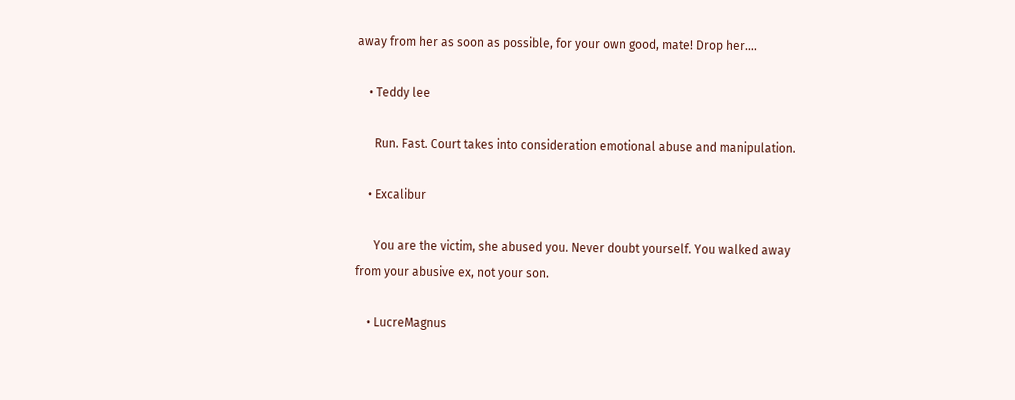away from her as soon as possible, for your own good, mate! Drop her….

    • Teddy lee

      Run. Fast. Court takes into consideration emotional abuse and manipulation.

    • Excalibur

      You are the victim, she abused you. Never doubt yourself. You walked away from your abusive ex, not your son.

    • LucreMagnus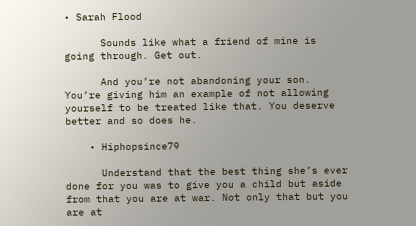• Sarah Flood

      Sounds like what a friend of mine is going through. Get out.

      And you’re not abandoning your son. You’re giving him an example of not allowing yourself to be treated like that. You deserve better and so does he.

    • Hiphopsince79

      Understand that the best thing she’s ever done for you was to give you a child but aside from that you are at war. Not only that but you are at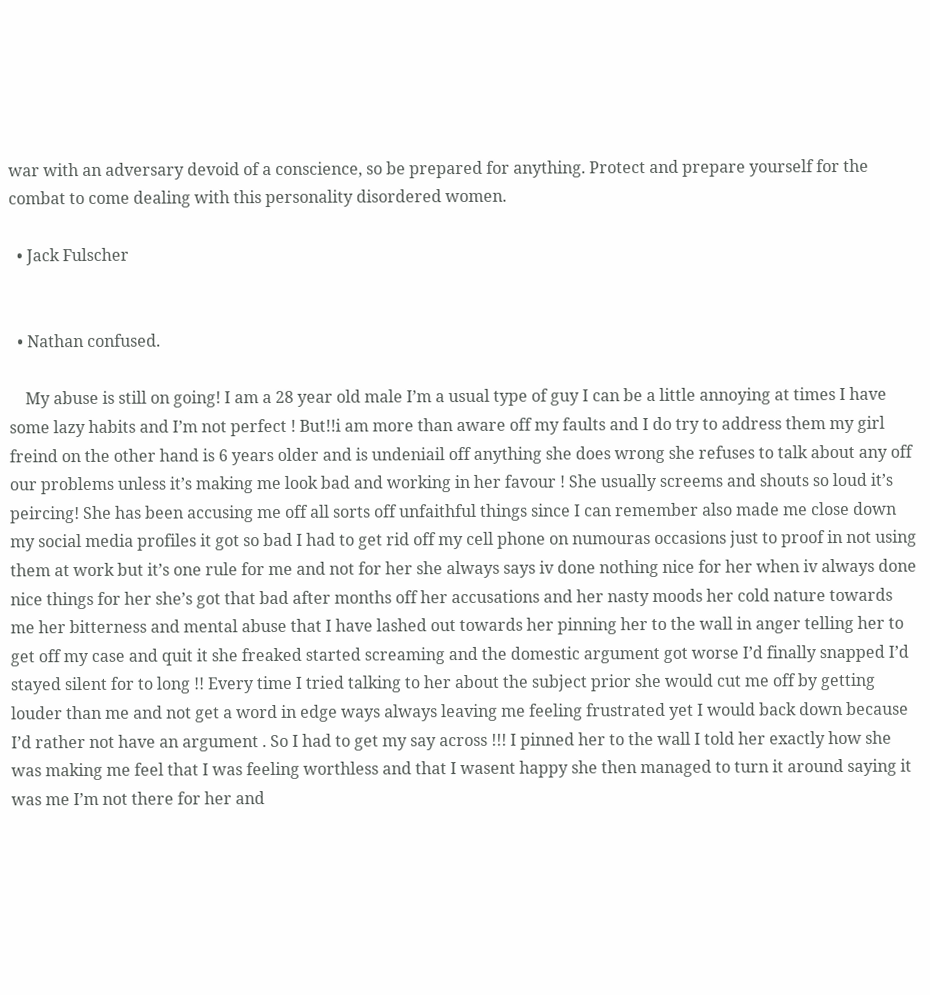war with an adversary devoid of a conscience, so be prepared for anything. Protect and prepare yourself for the combat to come dealing with this personality disordered women.

  • Jack Fulscher


  • Nathan confused.

    My abuse is still on going! I am a 28 year old male I’m a usual type of guy I can be a little annoying at times I have some lazy habits and I’m not perfect ! But!!i am more than aware off my faults and I do try to address them my girl freind on the other hand is 6 years older and is undeniail off anything she does wrong she refuses to talk about any off our problems unless it’s making me look bad and working in her favour ! She usually screems and shouts so loud it’s peircing! She has been accusing me off all sorts off unfaithful things since I can remember also made me close down my social media profiles it got so bad I had to get rid off my cell phone on numouras occasions just to proof in not using them at work but it’s one rule for me and not for her she always says iv done nothing nice for her when iv always done nice things for her she’s got that bad after months off her accusations and her nasty moods her cold nature towards me her bitterness and mental abuse that I have lashed out towards her pinning her to the wall in anger telling her to get off my case and quit it she freaked started screaming and the domestic argument got worse I’d finally snapped I’d stayed silent for to long !! Every time I tried talking to her about the subject prior she would cut me off by getting louder than me and not get a word in edge ways always leaving me feeling frustrated yet I would back down because I’d rather not have an argument . So I had to get my say across !!! I pinned her to the wall I told her exactly how she was making me feel that I was feeling worthless and that I wasent happy she then managed to turn it around saying it was me I’m not there for her and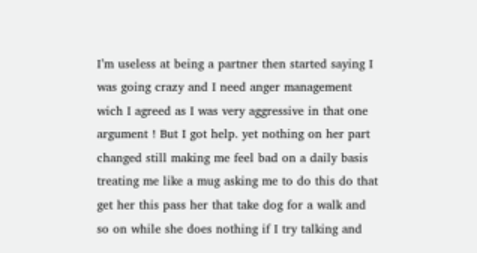I’m useless at being a partner then started saying I was going crazy and I need anger management wich I agreed as I was very aggressive in that one argument ! But I got help. yet nothing on her part changed still making me feel bad on a daily basis treating me like a mug asking me to do this do that get her this pass her that take dog for a walk and so on while she does nothing if I try talking and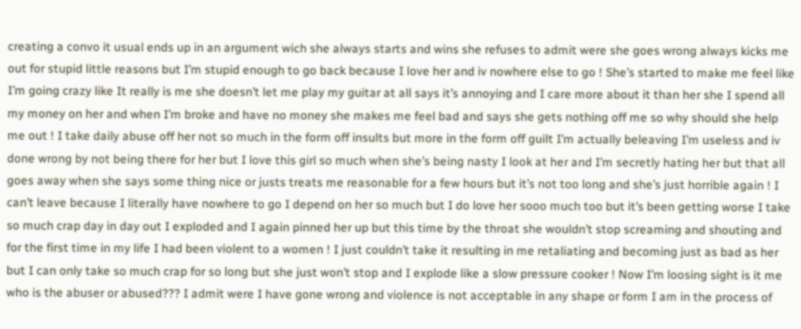creating a convo it usual ends up in an argument wich she always starts and wins she refuses to admit were she goes wrong always kicks me out for stupid little reasons but I’m stupid enough to go back because I love her and iv nowhere else to go ! She’s started to make me feel like I’m going crazy like It really is me she doesn’t let me play my guitar at all says it’s annoying and I care more about it than her she I spend all my money on her and when I’m broke and have no money she makes me feel bad and says she gets nothing off me so why should she help me out ! I take daily abuse off her not so much in the form off insults but more in the form off guilt I’m actually beleaving I’m useless and iv done wrong by not being there for her but I love this girl so much when she’s being nasty I look at her and I’m secretly hating her but that all goes away when she says some thing nice or justs treats me reasonable for a few hours but it’s not too long and she’s just horrible again ! I can’t leave because I literally have nowhere to go I depend on her so much but I do love her sooo much too but it’s been getting worse I take so much crap day in day out I exploded and I again pinned her up but this time by the throat she wouldn’t stop screaming and shouting and for the first time in my life I had been violent to a women ! I just couldn’t take it resulting in me retaliating and becoming just as bad as her but I can only take so much crap for so long but she just won’t stop and I explode like a slow pressure cooker ! Now I’m loosing sight is it me who is the abuser or abused??? I admit were I have gone wrong and violence is not acceptable in any shape or form I am in the process of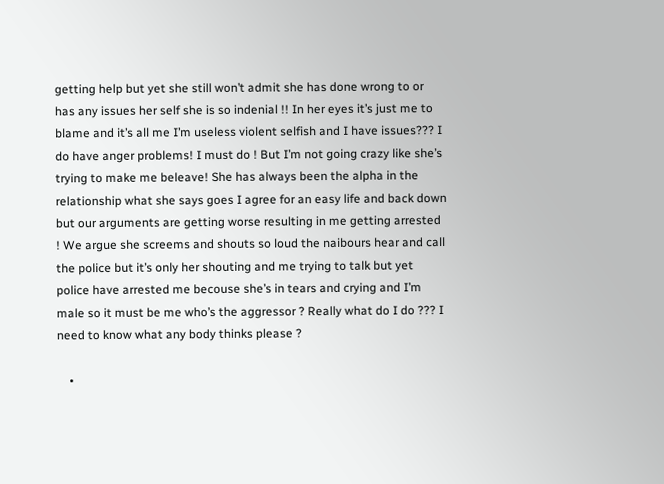getting help but yet she still won’t admit she has done wrong to or has any issues her self she is so indenial !! In her eyes it’s just me to blame and it’s all me I’m useless violent selfish and I have issues??? I do have anger problems! I must do ! But I’m not going crazy like she’s trying to make me beleave! She has always been the alpha in the relationship what she says goes I agree for an easy life and back down but our arguments are getting worse resulting in me getting arrested ! We argue she screems and shouts so loud the naibours hear and call the police but it’s only her shouting and me trying to talk but yet police have arrested me becouse she’s in tears and crying and I’m male so it must be me who’s the aggressor ? Really what do I do ??? I need to know what any body thinks please ?

    •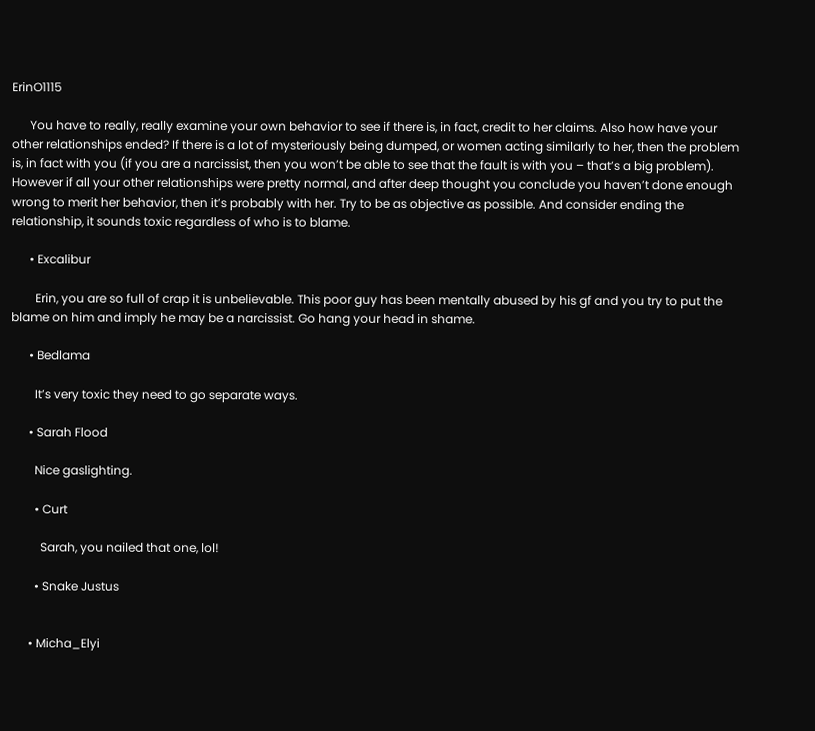ErinO1115

      You have to really, really examine your own behavior to see if there is, in fact, credit to her claims. Also how have your other relationships ended? If there is a lot of mysteriously being dumped, or women acting similarly to her, then the problem is, in fact with you (if you are a narcissist, then you won’t be able to see that the fault is with you – that’s a big problem). However if all your other relationships were pretty normal, and after deep thought you conclude you haven’t done enough wrong to merit her behavior, then it’s probably with her. Try to be as objective as possible. And consider ending the relationship, it sounds toxic regardless of who is to blame.

      • Excalibur

        Erin, you are so full of crap it is unbelievable. This poor guy has been mentally abused by his gf and you try to put the blame on him and imply he may be a narcissist. Go hang your head in shame.

      • Bedlama

        It’s very toxic they need to go separate ways.

      • Sarah Flood

        Nice gaslighting.

        • Curt

          Sarah, you nailed that one, lol!

        • Snake Justus


      • Micha_Elyi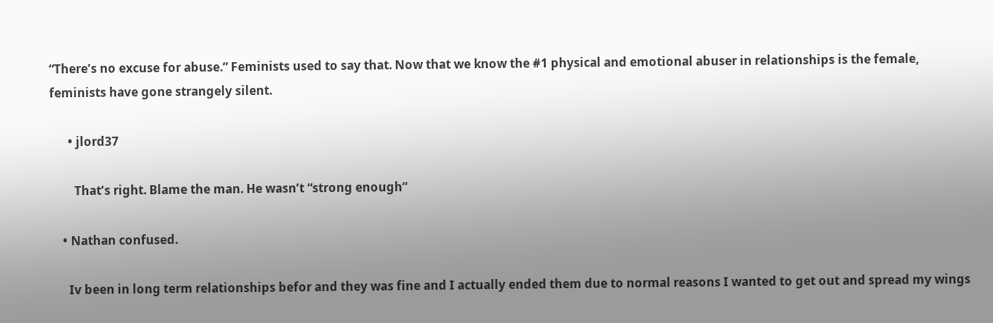“There’s no excuse for abuse.” Feminists used to say that. Now that we know the #1 physical and emotional abuser in relationships is the female, feminists have gone strangely silent.

      • jlord37

        That’s right. Blame the man. He wasn’t “strong enough”

    • Nathan confused.

      Iv been in long term relationships befor and they was fine and I actually ended them due to normal reasons I wanted to get out and spread my wings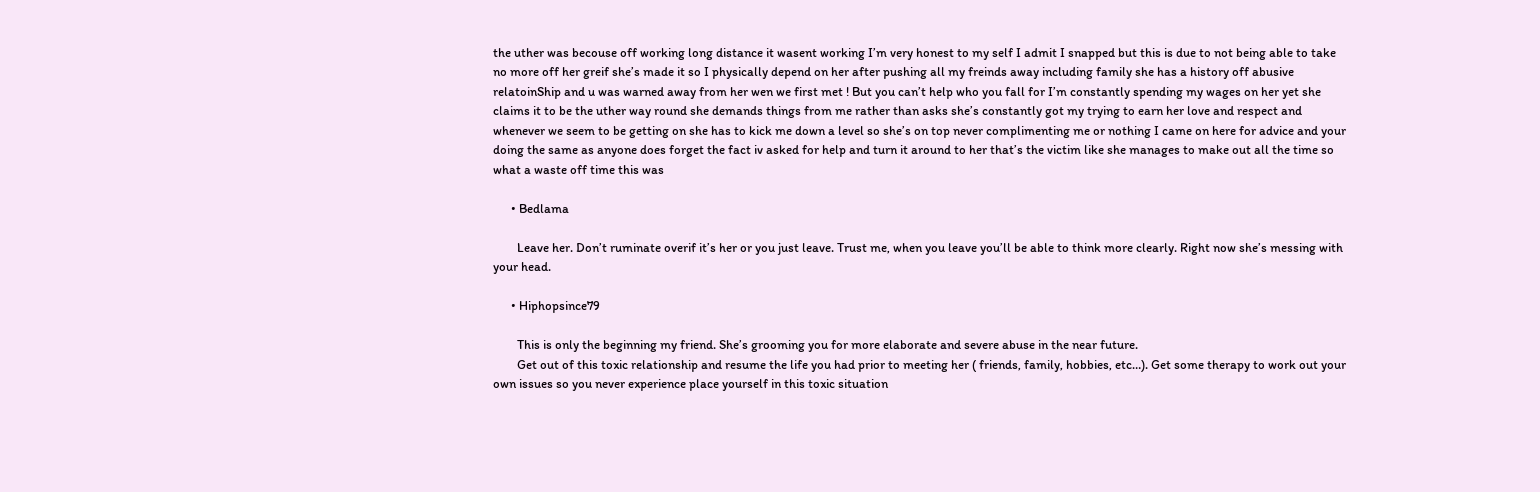the uther was becouse off working long distance it wasent working I’m very honest to my self I admit I snapped but this is due to not being able to take no more off her greif she’s made it so I physically depend on her after pushing all my freinds away including family she has a history off abusive relatoinShip and u was warned away from her wen we first met ! But you can’t help who you fall for I’m constantly spending my wages on her yet she claims it to be the uther way round she demands things from me rather than asks she’s constantly got my trying to earn her love and respect and whenever we seem to be getting on she has to kick me down a level so she’s on top never complimenting me or nothing I came on here for advice and your doing the same as anyone does forget the fact iv asked for help and turn it around to her that’s the victim like she manages to make out all the time so what a waste off time this was

      • Bedlama

        Leave her. Don’t ruminate overif it’s her or you just leave. Trust me, when you leave you’ll be able to think more clearly. Right now she’s messing with your head.

      • Hiphopsince79

        This is only the beginning my friend. She’s grooming you for more elaborate and severe abuse in the near future.
        Get out of this toxic relationship and resume the life you had prior to meeting her ( friends, family, hobbies, etc…). Get some therapy to work out your own issues so you never experience place yourself in this toxic situation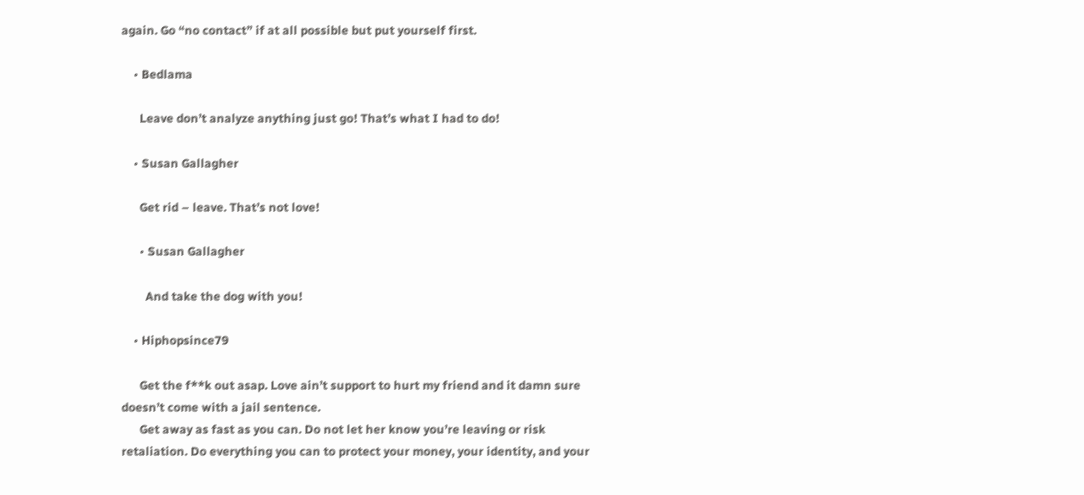again. Go “no contact” if at all possible but put yourself first.

    • Bedlama

      Leave don’t analyze anything just go! That’s what I had to do!

    • Susan Gallagher

      Get rid – leave. That’s not love!

      • Susan Gallagher

        And take the dog with you!

    • Hiphopsince79

      Get the f**k out asap. Love ain’t support to hurt my friend and it damn sure doesn’t come with a jail sentence.
      Get away as fast as you can. Do not let her know you’re leaving or risk retaliation. Do everything you can to protect your money, your identity, and your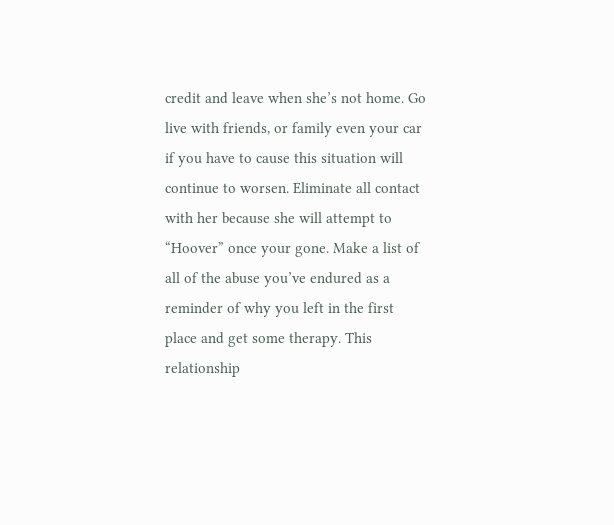credit and leave when she’s not home. Go live with friends, or family even your car if you have to cause this situation will continue to worsen. Eliminate all contact with her because she will attempt to “Hoover” once your gone. Make a list of all of the abuse you’ve endured as a reminder of why you left in the first place and get some therapy. This relationship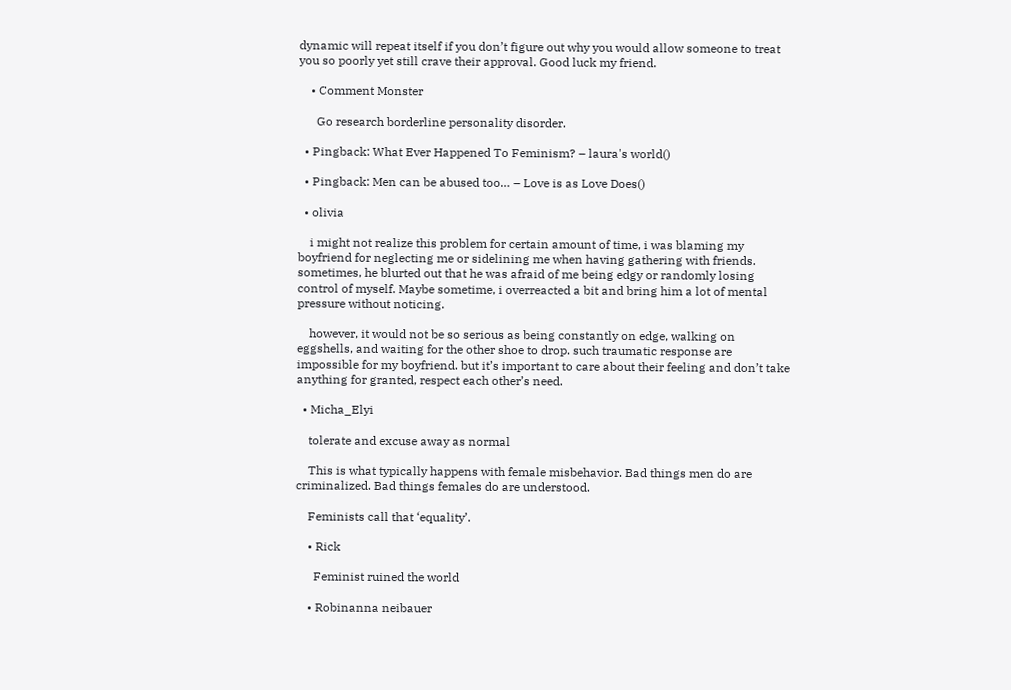dynamic will repeat itself if you don’t figure out why you would allow someone to treat you so poorly yet still crave their approval. Good luck my friend.

    • Comment Monster

      Go research borderline personality disorder.

  • Pingback: What Ever Happened To Feminism? – laura's world()

  • Pingback: Men can be abused too… – Love is as Love Does()

  • olivia

    i might not realize this problem for certain amount of time, i was blaming my boyfriend for neglecting me or sidelining me when having gathering with friends. sometimes, he blurted out that he was afraid of me being edgy or randomly losing control of myself. Maybe sometime, i overreacted a bit and bring him a lot of mental pressure without noticing.

    however, it would not be so serious as being constantly on edge, walking on eggshells, and waiting for the other shoe to drop. such traumatic response are impossible for my boyfriend. but it’s important to care about their feeling and don’t take anything for granted, respect each other’s need.

  • Micha_Elyi

    tolerate and excuse away as normal

    This is what typically happens with female misbehavior. Bad things men do are criminalized. Bad things females do are understood.

    Feminists call that ‘equality’.

    • Rick

      Feminist ruined the world

    • Robinanna neibauer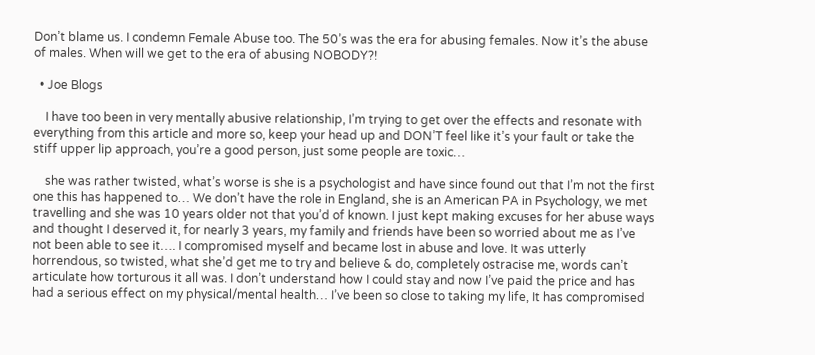Don’t blame us. I condemn Female Abuse too. The 50’s was the era for abusing females. Now it’s the abuse of males. When will we get to the era of abusing NOBODY?!

  • Joe Blogs

    I have too been in very mentally abusive relationship, I’m trying to get over the effects and resonate with everything from this article and more so, keep your head up and DON’T feel like it’s your fault or take the stiff upper lip approach, you’re a good person, just some people are toxic…

    she was rather twisted, what’s worse is she is a psychologist and have since found out that I’m not the first one this has happened to… We don’t have the role in England, she is an American PA in Psychology, we met travelling and she was 10 years older not that you’d of known. I just kept making excuses for her abuse ways and thought I deserved it, for nearly 3 years, my family and friends have been so worried about me as I’ve not been able to see it…. I compromised myself and became lost in abuse and love. It was utterly horrendous, so twisted, what she’d get me to try and believe & do, completely ostracise me, words can’t articulate how torturous it all was. I don’t understand how I could stay and now I’ve paid the price and has had a serious effect on my physical/mental health… I’ve been so close to taking my life, It has compromised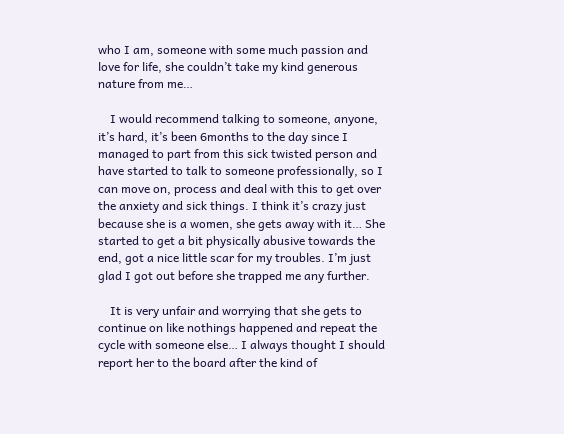who I am, someone with some much passion and love for life, she couldn’t take my kind generous nature from me…

    I would recommend talking to someone, anyone, it’s hard, it’s been 6months to the day since I managed to part from this sick twisted person and have started to talk to someone professionally, so I can move on, process and deal with this to get over the anxiety and sick things. I think it’s crazy just because she is a women, she gets away with it… She started to get a bit physically abusive towards the end, got a nice little scar for my troubles. I’m just glad I got out before she trapped me any further.

    It is very unfair and worrying that she gets to continue on like nothings happened and repeat the cycle with someone else… I always thought I should report her to the board after the kind of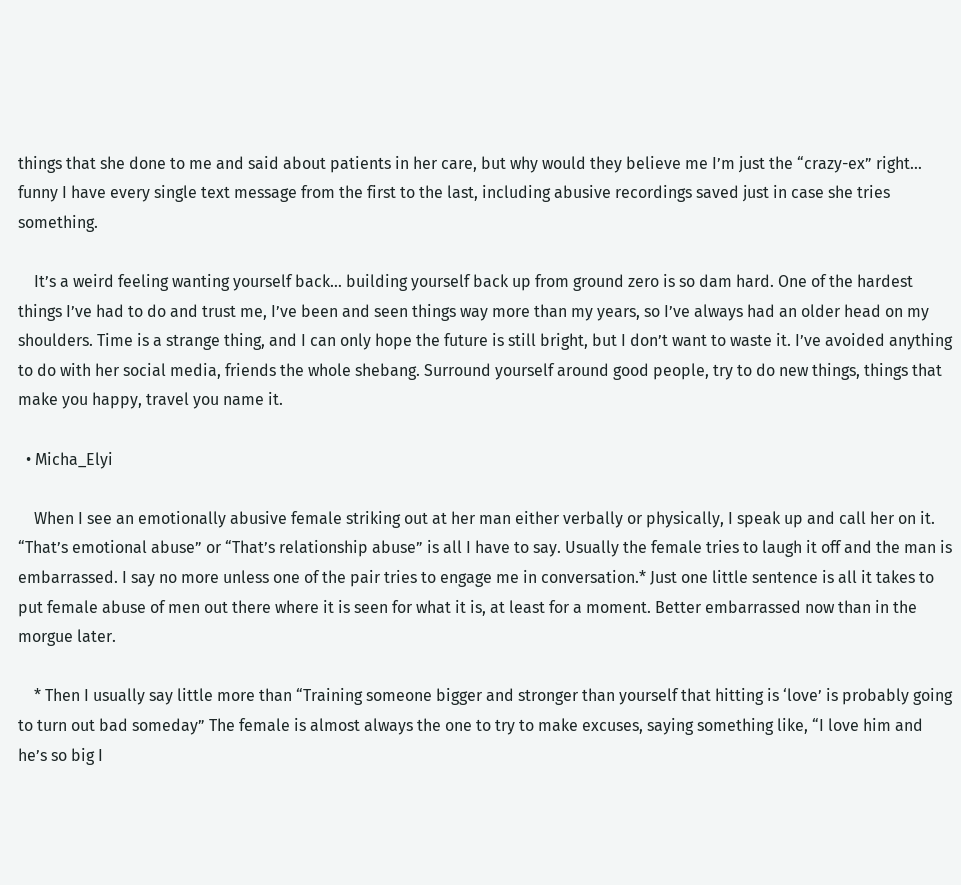things that she done to me and said about patients in her care, but why would they believe me I’m just the “crazy-ex” right… funny I have every single text message from the first to the last, including abusive recordings saved just in case she tries something.

    It’s a weird feeling wanting yourself back… building yourself back up from ground zero is so dam hard. One of the hardest things I’ve had to do and trust me, I’ve been and seen things way more than my years, so I’ve always had an older head on my shoulders. Time is a strange thing, and I can only hope the future is still bright, but I don’t want to waste it. I’ve avoided anything to do with her social media, friends the whole shebang. Surround yourself around good people, try to do new things, things that make you happy, travel you name it.

  • Micha_Elyi

    When I see an emotionally abusive female striking out at her man either verbally or physically, I speak up and call her on it. “That’s emotional abuse” or “That’s relationship abuse” is all I have to say. Usually the female tries to laugh it off and the man is embarrassed. I say no more unless one of the pair tries to engage me in conversation.* Just one little sentence is all it takes to put female abuse of men out there where it is seen for what it is, at least for a moment. Better embarrassed now than in the morgue later.

    * Then I usually say little more than “Training someone bigger and stronger than yourself that hitting is ‘love’ is probably going to turn out bad someday” The female is almost always the one to try to make excuses, saying something like, “I love him and he’s so big I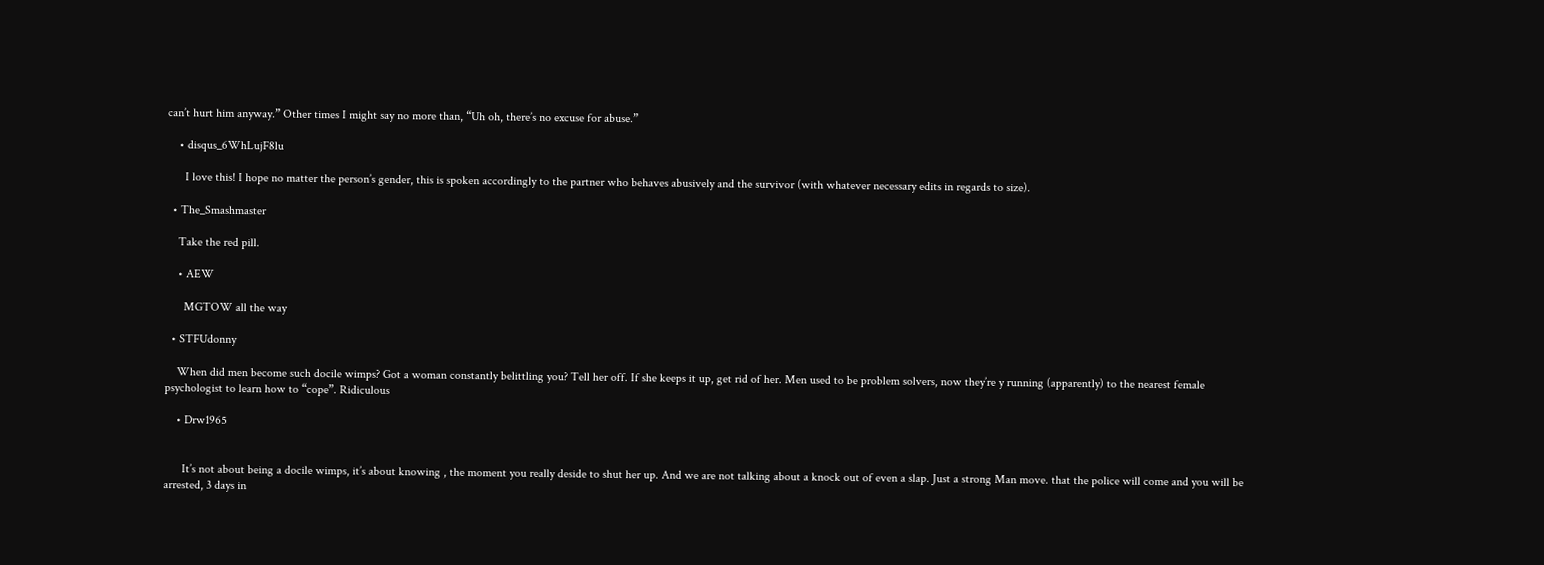can’t hurt him anyway.” Other times I might say no more than, “Uh oh, there’s no excuse for abuse.”

    • disqus_6WhLujF8lu

      I love this! I hope no matter the person’s gender, this is spoken accordingly to the partner who behaves abusively and the survivor (with whatever necessary edits in regards to size).

  • The_Smashmaster

    Take the red pill.

    • AEW

      MGTOW all the way

  • STFUdonny

    When did men become such docile wimps? Got a woman constantly belittling you? Tell her off. If she keeps it up, get rid of her. Men used to be problem solvers, now they’re y running (apparently) to the nearest female psychologist to learn how to “cope”. Ridiculous

    • Drw1965


      It’s not about being a docile wimps, it’s about knowing , the moment you really deside to shut her up. And we are not talking about a knock out of even a slap. Just a strong Man move. that the police will come and you will be arrested, 3 days in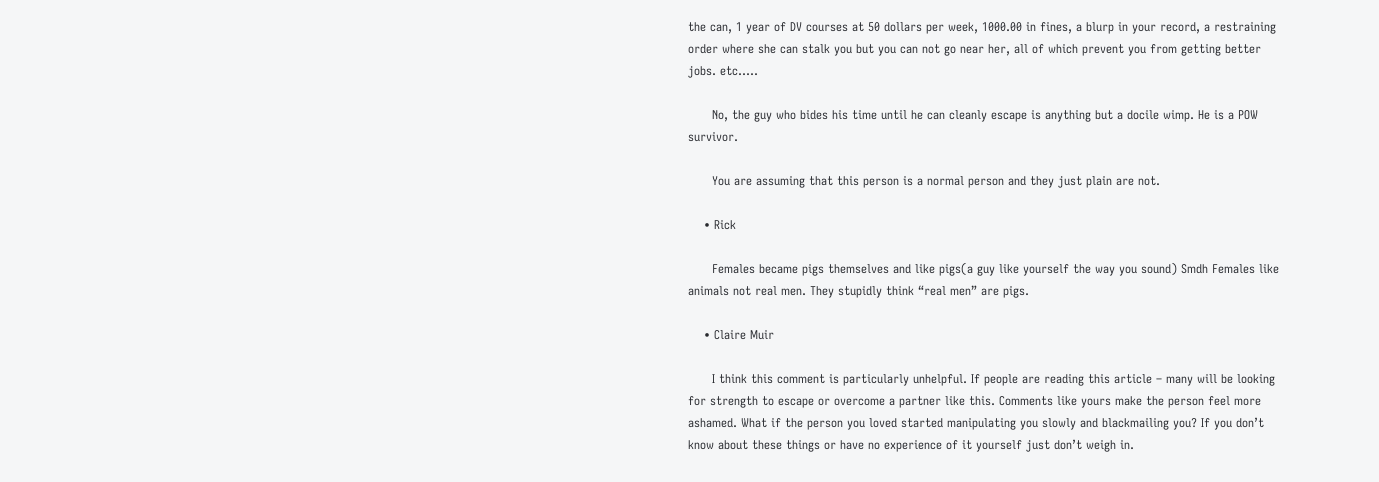the can, 1 year of DV courses at 50 dollars per week, 1000.00 in fines, a blurp in your record, a restraining order where she can stalk you but you can not go near her, all of which prevent you from getting better jobs. etc…..

      No, the guy who bides his time until he can cleanly escape is anything but a docile wimp. He is a POW survivor.

      You are assuming that this person is a normal person and they just plain are not.

    • Rick

      Females became pigs themselves and like pigs(a guy like yourself the way you sound) Smdh Females like animals not real men. They stupidly think “real men” are pigs.

    • Claire Muir

      I think this comment is particularly unhelpful. If people are reading this article – many will be looking for strength to escape or overcome a partner like this. Comments like yours make the person feel more ashamed. What if the person you loved started manipulating you slowly and blackmailing you? If you don’t know about these things or have no experience of it yourself just don’t weigh in.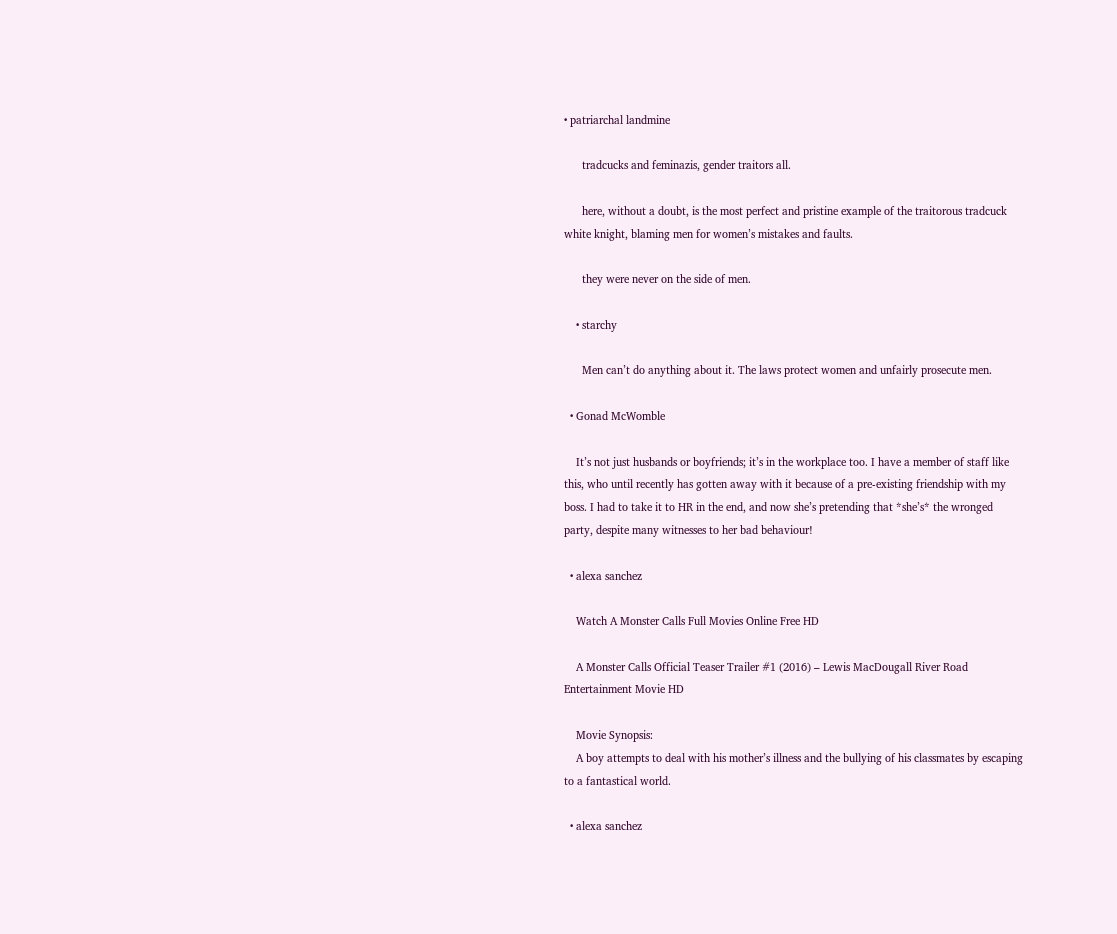• patriarchal landmine

      tradcucks and feminazis, gender traitors all.

      here, without a doubt, is the most perfect and pristine example of the traitorous tradcuck white knight, blaming men for women’s mistakes and faults.

      they were never on the side of men.

    • starchy

      Men can’t do anything about it. The laws protect women and unfairly prosecute men.

  • Gonad McWomble

    It’s not just husbands or boyfriends; it’s in the workplace too. I have a member of staff like this, who until recently has gotten away with it because of a pre-existing friendship with my boss. I had to take it to HR in the end, and now she’s pretending that *she’s* the wronged party, despite many witnesses to her bad behaviour!

  • alexa sanchez

    Watch A Monster Calls Full Movies Online Free HD

    A Monster Calls Official Teaser Trailer #1 (2016) – Lewis MacDougall River Road Entertainment Movie HD

    Movie Synopsis:
    A boy attempts to deal with his mother’s illness and the bullying of his classmates by escaping to a fantastical world.

  • alexa sanchez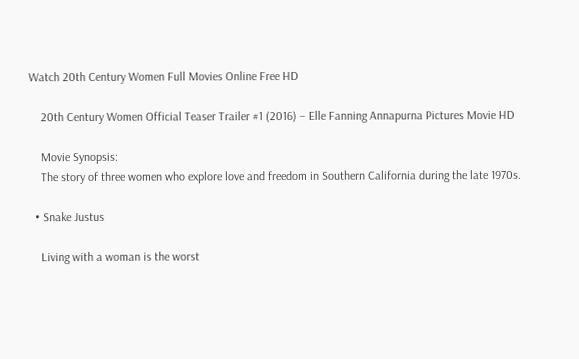Watch 20th Century Women Full Movies Online Free HD

    20th Century Women Official Teaser Trailer #1 (2016) – Elle Fanning Annapurna Pictures Movie HD

    Movie Synopsis:
    The story of three women who explore love and freedom in Southern California during the late 1970s.

  • Snake Justus

    Living with a woman is the worst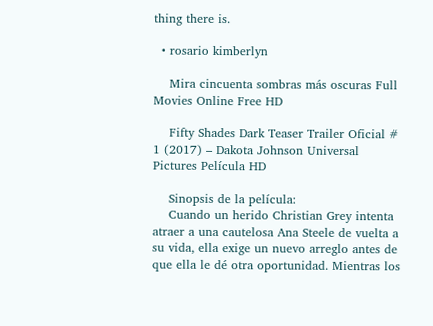thing there is.

  • rosario kimberlyn

    Mira cincuenta sombras más oscuras Full Movies Online Free HD

    Fifty Shades Dark Teaser Trailer Oficial # 1 (2017) – Dakota Johnson Universal Pictures Película HD

    Sinopsis de la película:
    Cuando un herido Christian Grey intenta atraer a una cautelosa Ana Steele de vuelta a su vida, ella exige un nuevo arreglo antes de que ella le dé otra oportunidad. Mientras los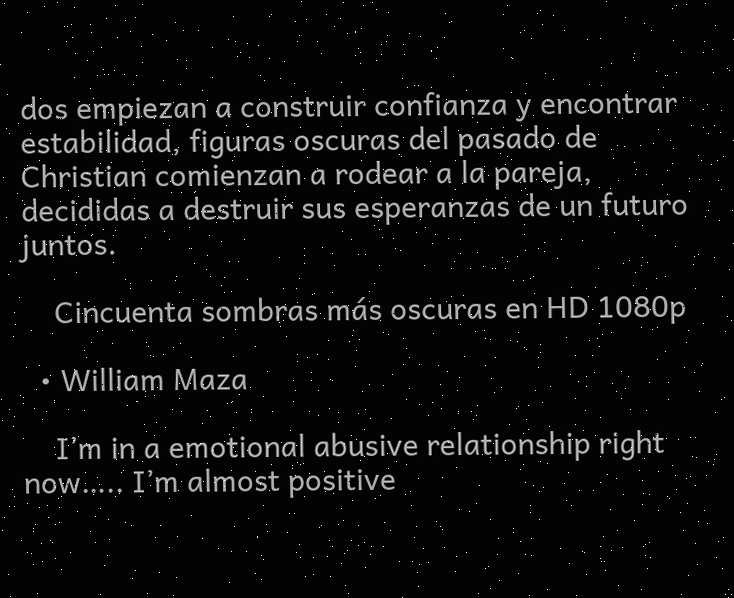dos empiezan a construir confianza y encontrar estabilidad, figuras oscuras del pasado de Christian comienzan a rodear a la pareja, decididas a destruir sus esperanzas de un futuro juntos.

    Cincuenta sombras más oscuras en HD 1080p

  • William Maza

    I’m in a emotional abusive relationship right now….. I’m almost positive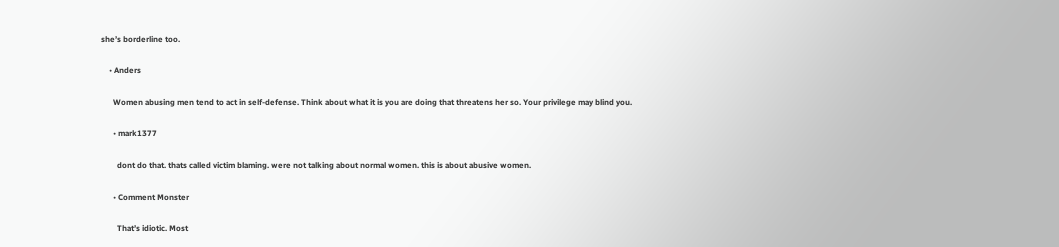she’s borderline too.

    • Anders

      Women abusing men tend to act in self-defense. Think about what it is you are doing that threatens her so. Your privilege may blind you.

      • mark1377

        dont do that. thats called victim blaming. were not talking about normal women. this is about abusive women.

      • Comment Monster

        That’s idiotic. Most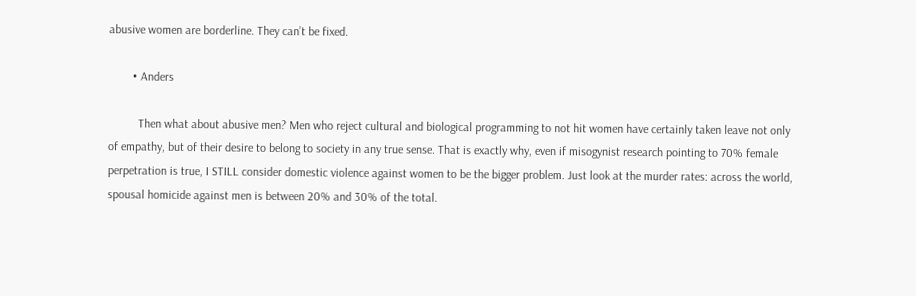abusive women are borderline. They can’t be fixed.

        • Anders

          Then what about abusive men? Men who reject cultural and biological programming to not hit women have certainly taken leave not only of empathy, but of their desire to belong to society in any true sense. That is exactly why, even if misogynist research pointing to 70% female perpetration is true, I STILL consider domestic violence against women to be the bigger problem. Just look at the murder rates: across the world, spousal homicide against men is between 20% and 30% of the total.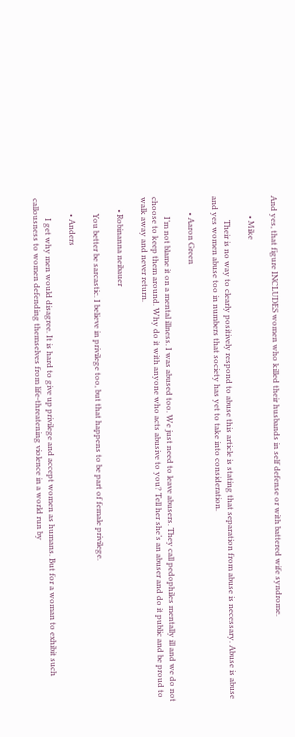And yes, that figure INCLUDES women who killed their husbands in self defense or with battered wife syndrome.

          • Mike

            Their is no way to clearly positively respond to abuse this article is stating that separation from abuse is necessary. Abuse is abuse and yes women abuse too in numbers that society has yet to take into consideration.

        • Aaron Green

          I’m not blame it on a mental illness. I was abused too. We just need to leave abusers. They call pedophiles mentally ill and we do not choose to keep them around. Why do it with anyone who acts abusive to you? Tell her she’s an abuser and do it public and be proud to walk away and never return.

      • Robinanna neibauer

        You better be sarcastic. I believe in privilege too, but that happens to be part of female privilege.

        • Anders

          I get why men would disagree. It is hard to give up privilege and accept women as humans. But for a woman to exhibit such callousness to women defending themselves from life-threatening violence in a world run by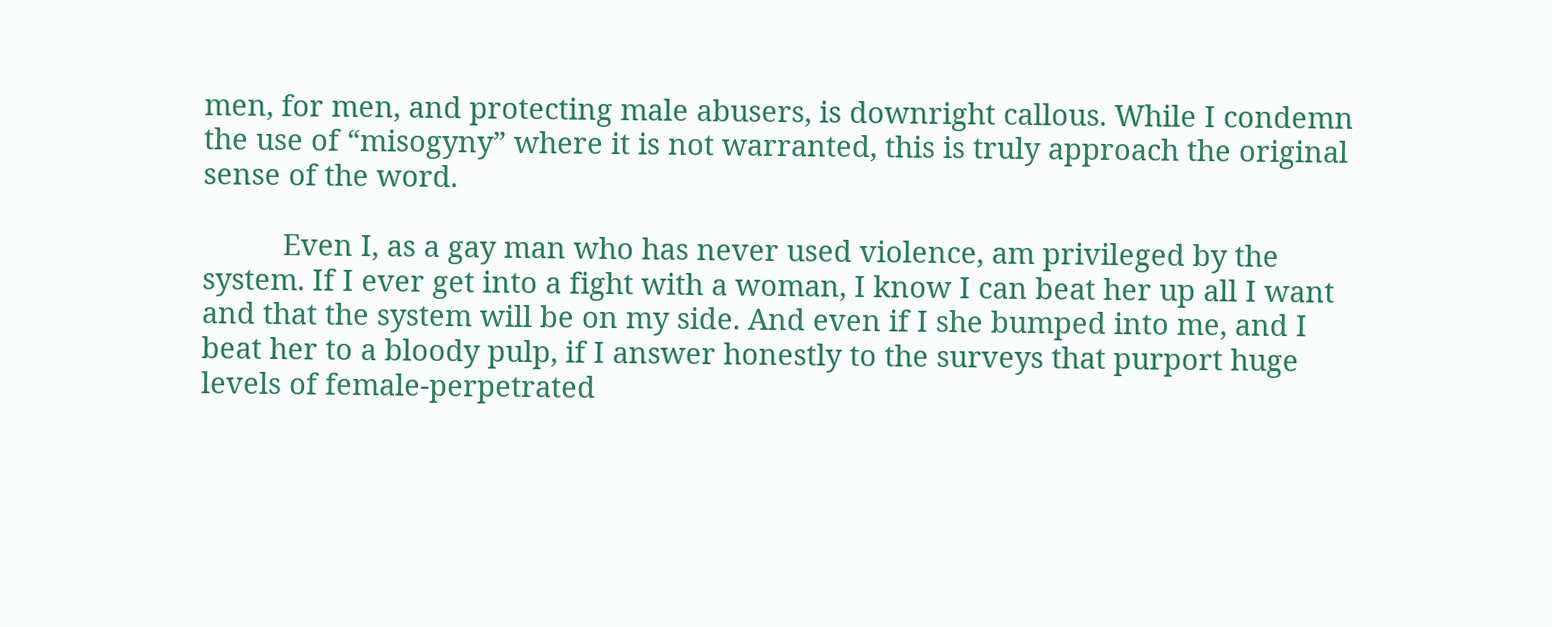men, for men, and protecting male abusers, is downright callous. While I condemn the use of “misogyny” where it is not warranted, this is truly approach the original sense of the word.

          Even I, as a gay man who has never used violence, am privileged by the system. If I ever get into a fight with a woman, I know I can beat her up all I want and that the system will be on my side. And even if I she bumped into me, and I beat her to a bloody pulp, if I answer honestly to the surveys that purport huge levels of female-perpetrated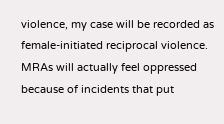violence, my case will be recorded as female-initiated reciprocal violence. MRAs will actually feel oppressed because of incidents that put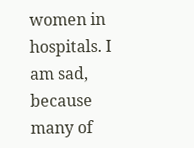women in hospitals. I am sad, because many of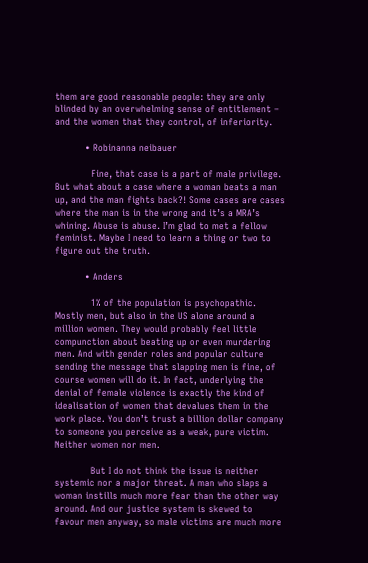them are good reasonable people: they are only blinded by an overwhelming sense of entitlement – and the women that they control, of inferiority.

          • Robinanna neibauer

            Fine, that case is a part of male privilege. But what about a case where a woman beats a man up, and the man fights back?! Some cases are cases where the man is in the wrong and it’s a MRA’s whining. Abuse is abuse. I’m glad to met a fellow feminist. Maybe I need to learn a thing or two to figure out the truth.

          • Anders

            1% of the population is psychopathic. Mostly men, but also in the US alone around a million women. They would probably feel little compunction about beating up or even murdering men. And with gender roles and popular culture sending the message that slapping men is fine, of course women will do it. In fact, underlying the denial of female violence is exactly the kind of idealisation of women that devalues them in the work place. You don’t trust a billion dollar company to someone you perceive as a weak, pure victim. Neither women nor men.

            But I do not think the issue is neither systemic nor a major threat. A man who slaps a woman instills much more fear than the other way around. And our justice system is skewed to favour men anyway, so male victims are much more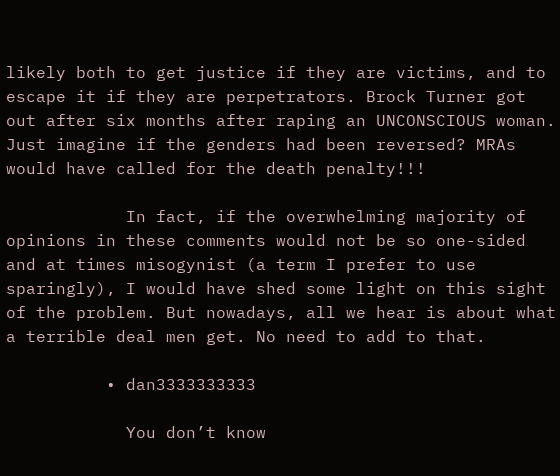likely both to get justice if they are victims, and to escape it if they are perpetrators. Brock Turner got out after six months after raping an UNCONSCIOUS woman. Just imagine if the genders had been reversed? MRAs would have called for the death penalty!!!

            In fact, if the overwhelming majority of opinions in these comments would not be so one-sided and at times misogynist (a term I prefer to use sparingly), I would have shed some light on this sight of the problem. But nowadays, all we hear is about what a terrible deal men get. No need to add to that.

          • dan3333333333

            You don’t know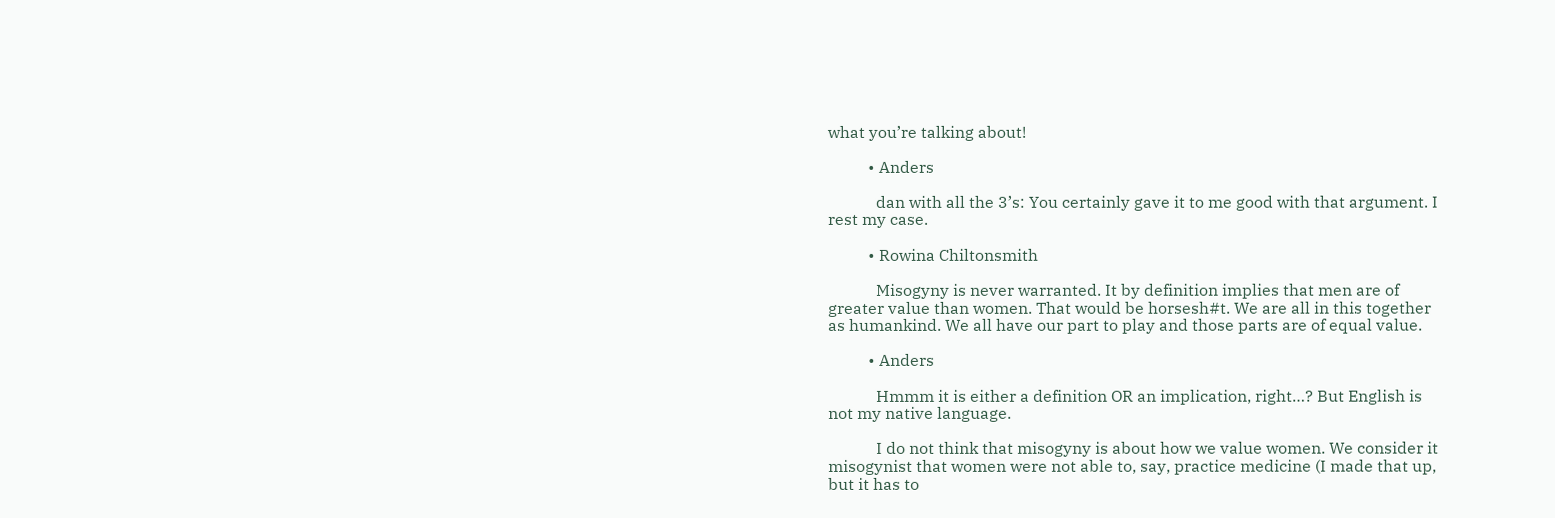what you’re talking about!

          • Anders

            dan with all the 3’s: You certainly gave it to me good with that argument. I rest my case.

          • Rowina Chiltonsmith

            Misogyny is never warranted. It by definition implies that men are of greater value than women. That would be horsesh#t. We are all in this together as humankind. We all have our part to play and those parts are of equal value.

          • Anders

            Hmmm it is either a definition OR an implication, right…? But English is not my native language.

            I do not think that misogyny is about how we value women. We consider it misogynist that women were not able to, say, practice medicine (I made that up, but it has to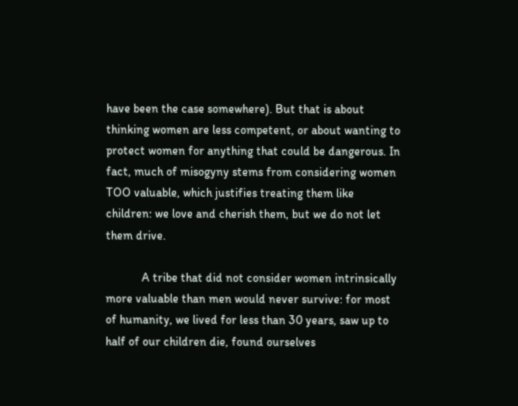have been the case somewhere). But that is about thinking women are less competent, or about wanting to protect women for anything that could be dangerous. In fact, much of misogyny stems from considering women TOO valuable, which justifies treating them like children: we love and cherish them, but we do not let them drive.

            A tribe that did not consider women intrinsically more valuable than men would never survive: for most of humanity, we lived for less than 30 years, saw up to half of our children die, found ourselves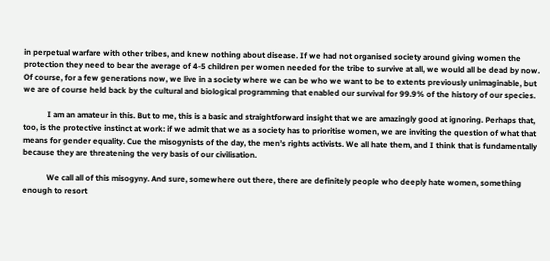in perpetual warfare with other tribes, and knew nothing about disease. If we had not organised society around giving women the protection they need to bear the average of 4-5 children per women needed for the tribe to survive at all, we would all be dead by now. Of course, for a few generations now, we live in a society where we can be who we want to be to extents previously unimaginable, but we are of course held back by the cultural and biological programming that enabled our survival for 99.9% of the history of our species.

            I am an amateur in this. But to me, this is a basic and straightforward insight that we are amazingly good at ignoring. Perhaps that, too, is the protective instinct at work: if we admit that we as a society has to prioritise women, we are inviting the question of what that means for gender equality. Cue the misogynists of the day, the men’s rights activists. We all hate them, and I think that is fundamentally because they are threatening the very basis of our civilisation.

            We call all of this misogyny. And sure, somewhere out there, there are definitely people who deeply hate women, something enough to resort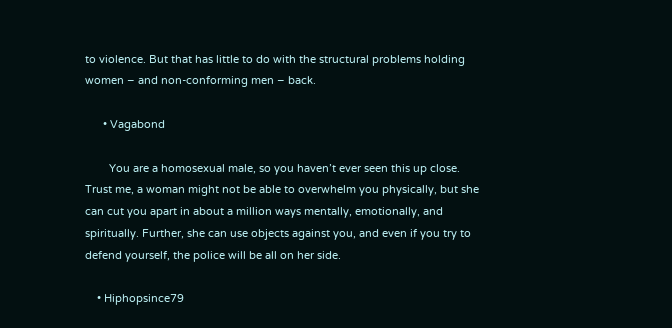to violence. But that has little to do with the structural problems holding women – and non-conforming men – back.

      • Vagabond

        You are a homosexual male, so you haven’t ever seen this up close. Trust me, a woman might not be able to overwhelm you physically, but she can cut you apart in about a million ways mentally, emotionally, and spiritually. Further, she can use objects against you, and even if you try to defend yourself, the police will be all on her side.

    • Hiphopsince79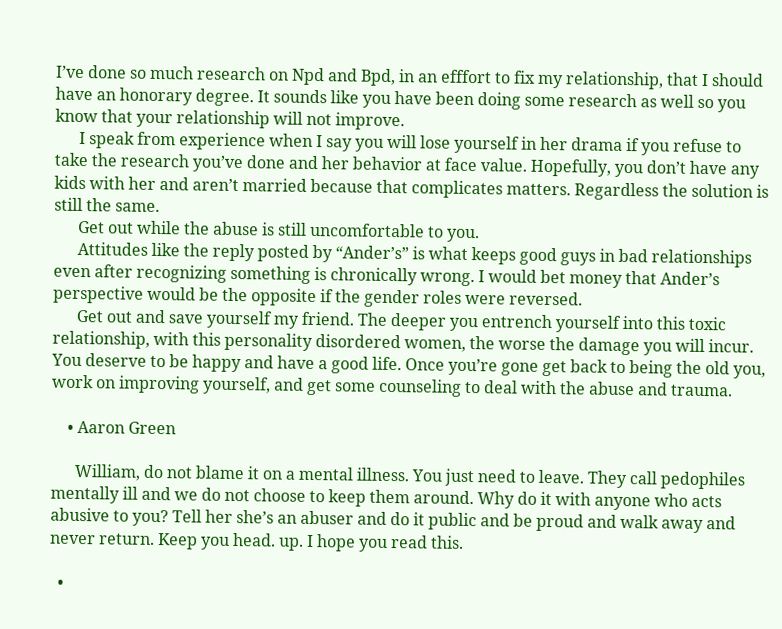I’ve done so much research on Npd and Bpd, in an efffort to fix my relationship, that I should have an honorary degree. It sounds like you have been doing some research as well so you know that your relationship will not improve.
      I speak from experience when I say you will lose yourself in her drama if you refuse to take the research you’ve done and her behavior at face value. Hopefully, you don’t have any kids with her and aren’t married because that complicates matters. Regardless the solution is still the same.
      Get out while the abuse is still uncomfortable to you.
      Attitudes like the reply posted by “Ander’s” is what keeps good guys in bad relationships even after recognizing something is chronically wrong. I would bet money that Ander’s perspective would be the opposite if the gender roles were reversed.
      Get out and save yourself my friend. The deeper you entrench yourself into this toxic relationship, with this personality disordered women, the worse the damage you will incur. You deserve to be happy and have a good life. Once you’re gone get back to being the old you, work on improving yourself, and get some counseling to deal with the abuse and trauma.

    • Aaron Green

      William, do not blame it on a mental illness. You just need to leave. They call pedophiles mentally ill and we do not choose to keep them around. Why do it with anyone who acts abusive to you? Tell her she’s an abuser and do it public and be proud and walk away and never return. Keep you head. up. I hope you read this.

  •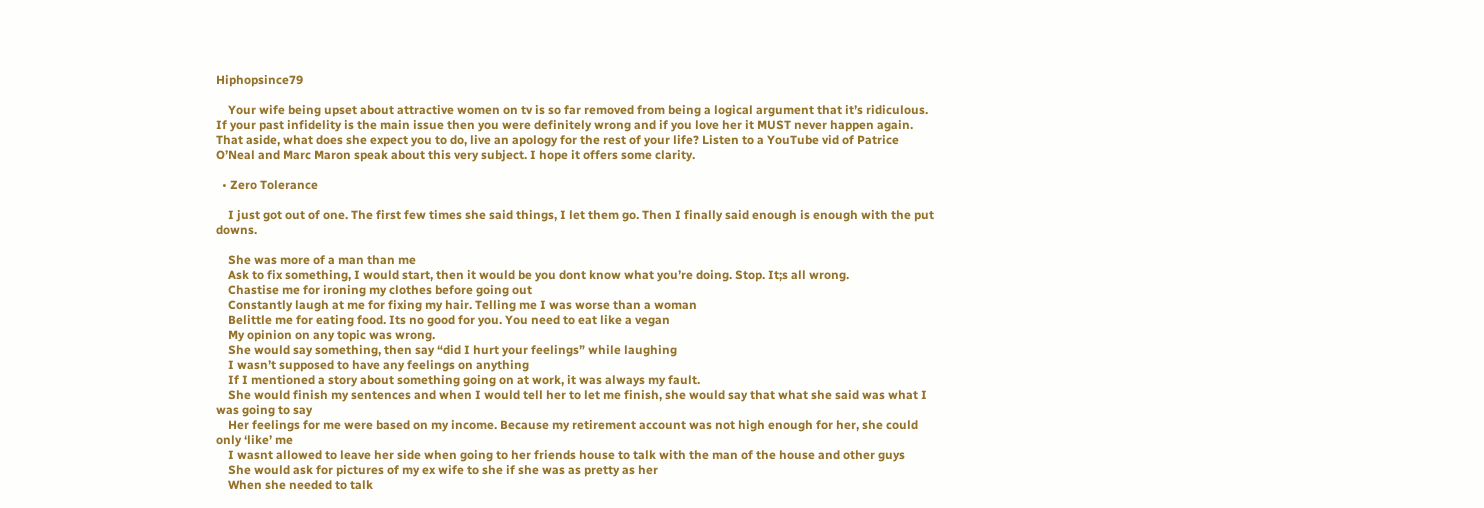Hiphopsince79

    Your wife being upset about attractive women on tv is so far removed from being a logical argument that it’s ridiculous. If your past infidelity is the main issue then you were definitely wrong and if you love her it MUST never happen again. That aside, what does she expect you to do, live an apology for the rest of your life? Listen to a YouTube vid of Patrice O’Neal and Marc Maron speak about this very subject. I hope it offers some clarity.

  • Zero Tolerance

    I just got out of one. The first few times she said things, I let them go. Then I finally said enough is enough with the put downs.

    She was more of a man than me
    Ask to fix something, I would start, then it would be you dont know what you’re doing. Stop. It;s all wrong.
    Chastise me for ironing my clothes before going out
    Constantly laugh at me for fixing my hair. Telling me I was worse than a woman
    Belittle me for eating food. Its no good for you. You need to eat like a vegan
    My opinion on any topic was wrong.
    She would say something, then say “did I hurt your feelings” while laughing
    I wasn’t supposed to have any feelings on anything
    If I mentioned a story about something going on at work, it was always my fault.
    She would finish my sentences and when I would tell her to let me finish, she would say that what she said was what I was going to say
    Her feelings for me were based on my income. Because my retirement account was not high enough for her, she could only ‘like’ me
    I wasnt allowed to leave her side when going to her friends house to talk with the man of the house and other guys
    She would ask for pictures of my ex wife to she if she was as pretty as her
    When she needed to talk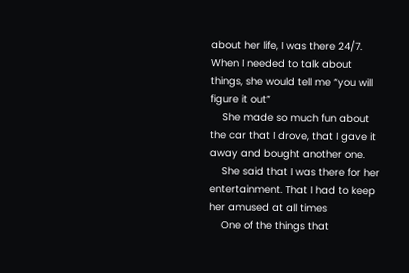about her life, I was there 24/7. When I needed to talk about things, she would tell me “you will figure it out”
    She made so much fun about the car that I drove, that I gave it away and bought another one.
    She said that I was there for her entertainment. That I had to keep her amused at all times
    One of the things that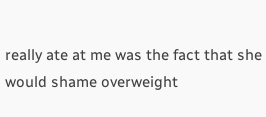really ate at me was the fact that she would shame overweight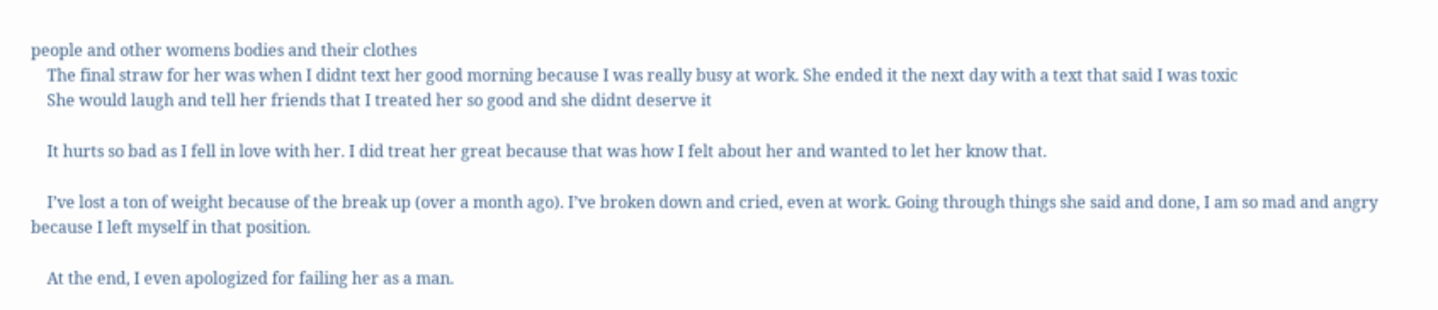people and other womens bodies and their clothes
    The final straw for her was when I didnt text her good morning because I was really busy at work. She ended it the next day with a text that said I was toxic
    She would laugh and tell her friends that I treated her so good and she didnt deserve it

    It hurts so bad as I fell in love with her. I did treat her great because that was how I felt about her and wanted to let her know that.

    I’ve lost a ton of weight because of the break up (over a month ago). I’ve broken down and cried, even at work. Going through things she said and done, I am so mad and angry because I left myself in that position.

    At the end, I even apologized for failing her as a man.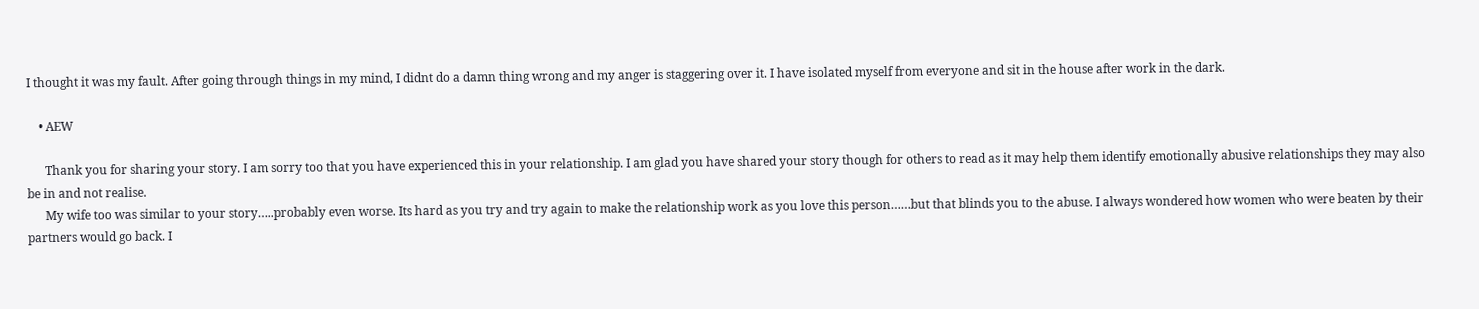I thought it was my fault. After going through things in my mind, I didnt do a damn thing wrong and my anger is staggering over it. I have isolated myself from everyone and sit in the house after work in the dark.

    • AEW

      Thank you for sharing your story. I am sorry too that you have experienced this in your relationship. I am glad you have shared your story though for others to read as it may help them identify emotionally abusive relationships they may also be in and not realise.
      My wife too was similar to your story…..probably even worse. Its hard as you try and try again to make the relationship work as you love this person……but that blinds you to the abuse. I always wondered how women who were beaten by their partners would go back. I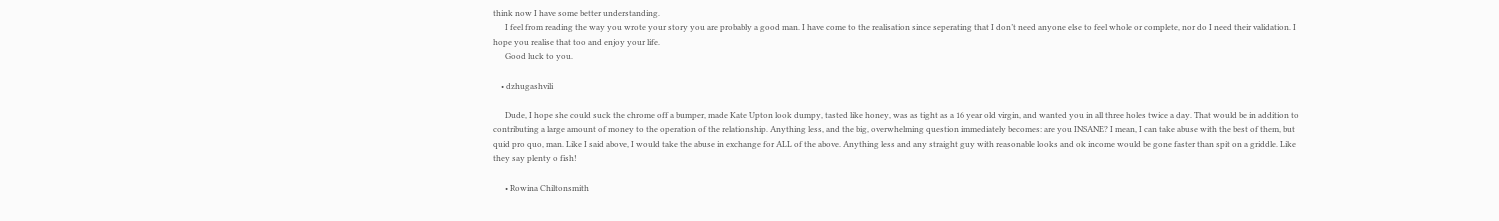think now I have some better understanding.
      I feel from reading the way you wrote your story you are probably a good man. I have come to the realisation since seperating that I don’t need anyone else to feel whole or complete, nor do I need their validation. I hope you realise that too and enjoy your life.
      Good luck to you.

    • dzhugashvili

      Dude, I hope she could suck the chrome off a bumper, made Kate Upton look dumpy, tasted like honey, was as tight as a 16 year old virgin, and wanted you in all three holes twice a day. That would be in addition to contributing a large amount of money to the operation of the relationship. Anything less, and the big, overwhelming question immediately becomes: are you INSANE? I mean, I can take abuse with the best of them, but quid pro quo, man. Like I said above, I would take the abuse in exchange for ALL of the above. Anything less and any straight guy with reasonable looks and ok income would be gone faster than spit on a griddle. Like they say plenty o fish!

      • Rowina Chiltonsmith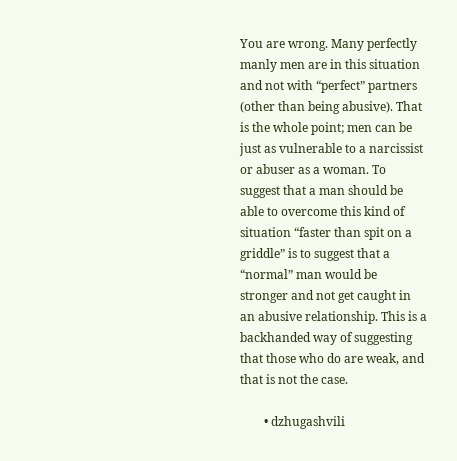You are wrong. Many perfectly manly men are in this situation and not with “perfect” partners (other than being abusive). That is the whole point; men can be just as vulnerable to a narcissist or abuser as a woman. To suggest that a man should be able to overcome this kind of situation “faster than spit on a griddle” is to suggest that a “normal” man would be stronger and not get caught in an abusive relationship. This is a backhanded way of suggesting that those who do are weak, and that is not the case.

        • dzhugashvili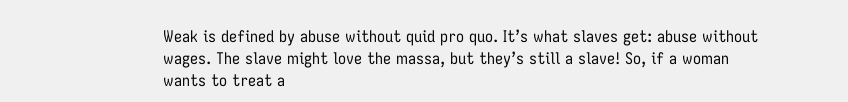Weak is defined by abuse without quid pro quo. It’s what slaves get: abuse without wages. The slave might love the massa, but they’s still a slave! So, if a woman wants to treat a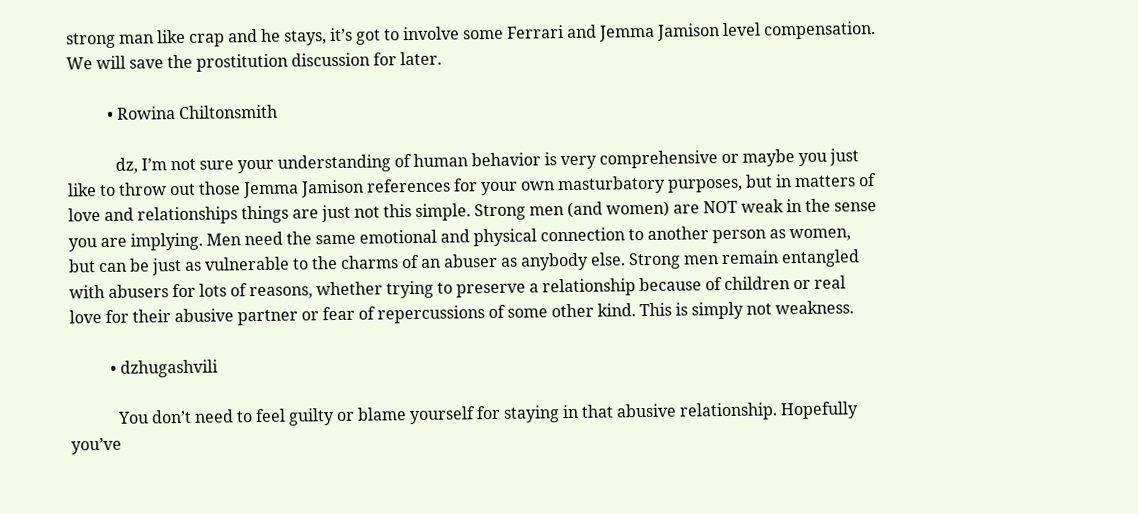strong man like crap and he stays, it’s got to involve some Ferrari and Jemma Jamison level compensation. We will save the prostitution discussion for later.

          • Rowina Chiltonsmith

            dz, I’m not sure your understanding of human behavior is very comprehensive or maybe you just like to throw out those Jemma Jamison references for your own masturbatory purposes, but in matters of love and relationships things are just not this simple. Strong men (and women) are NOT weak in the sense you are implying. Men need the same emotional and physical connection to another person as women, but can be just as vulnerable to the charms of an abuser as anybody else. Strong men remain entangled with abusers for lots of reasons, whether trying to preserve a relationship because of children or real love for their abusive partner or fear of repercussions of some other kind. This is simply not weakness.

          • dzhugashvili

            You don’t need to feel guilty or blame yourself for staying in that abusive relationship. Hopefully you’ve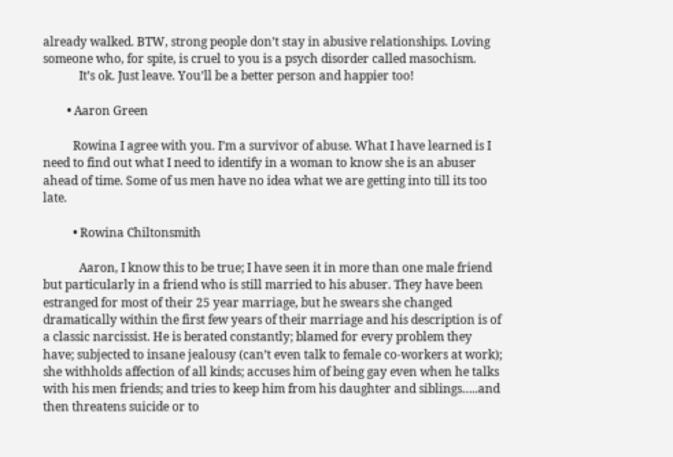already walked. BTW, strong people don’t stay in abusive relationships. Loving someone who, for spite, is cruel to you is a psych disorder called masochism.
            It’s ok. Just leave. You’ll be a better person and happier too!

        • Aaron Green

          Rowina I agree with you. I’m a survivor of abuse. What I have learned is I need to find out what I need to identify in a woman to know she is an abuser ahead of time. Some of us men have no idea what we are getting into till its too late.

          • Rowina Chiltonsmith

            Aaron, I know this to be true; I have seen it in more than one male friend but particularly in a friend who is still married to his abuser. They have been estranged for most of their 25 year marriage, but he swears she changed dramatically within the first few years of their marriage and his description is of a classic narcissist. He is berated constantly; blamed for every problem they have; subjected to insane jealousy (can’t even talk to female co-workers at work); she withholds affection of all kinds; accuses him of being gay even when he talks with his men friends; and tries to keep him from his daughter and siblings…..and then threatens suicide or to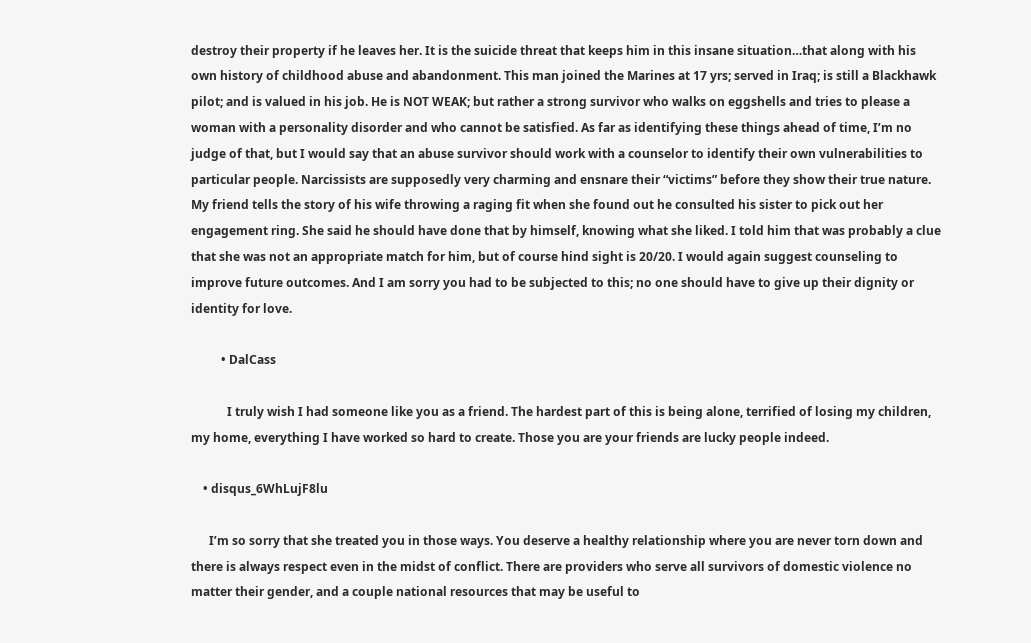destroy their property if he leaves her. It is the suicide threat that keeps him in this insane situation…that along with his own history of childhood abuse and abandonment. This man joined the Marines at 17 yrs; served in Iraq; is still a Blackhawk pilot; and is valued in his job. He is NOT WEAK; but rather a strong survivor who walks on eggshells and tries to please a woman with a personality disorder and who cannot be satisfied. As far as identifying these things ahead of time, I’m no judge of that, but I would say that an abuse survivor should work with a counselor to identify their own vulnerabilities to particular people. Narcissists are supposedly very charming and ensnare their “victims” before they show their true nature. My friend tells the story of his wife throwing a raging fit when she found out he consulted his sister to pick out her engagement ring. She said he should have done that by himself, knowing what she liked. I told him that was probably a clue that she was not an appropriate match for him, but of course hind sight is 20/20. I would again suggest counseling to improve future outcomes. And I am sorry you had to be subjected to this; no one should have to give up their dignity or identity for love.

          • DalCass

            I truly wish I had someone like you as a friend. The hardest part of this is being alone, terrified of losing my children, my home, everything I have worked so hard to create. Those you are your friends are lucky people indeed.

    • disqus_6WhLujF8lu

      I’m so sorry that she treated you in those ways. You deserve a healthy relationship where you are never torn down and there is always respect even in the midst of conflict. There are providers who serve all survivors of domestic violence no matter their gender, and a couple national resources that may be useful to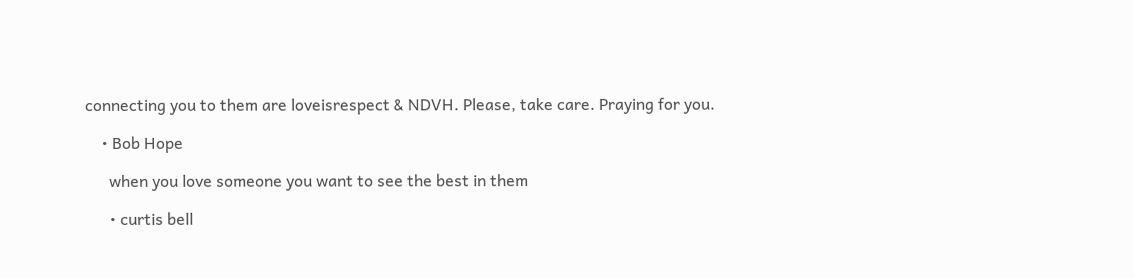connecting you to them are loveisrespect & NDVH. Please, take care. Praying for you.

    • Bob Hope

      when you love someone you want to see the best in them

      • curtis bell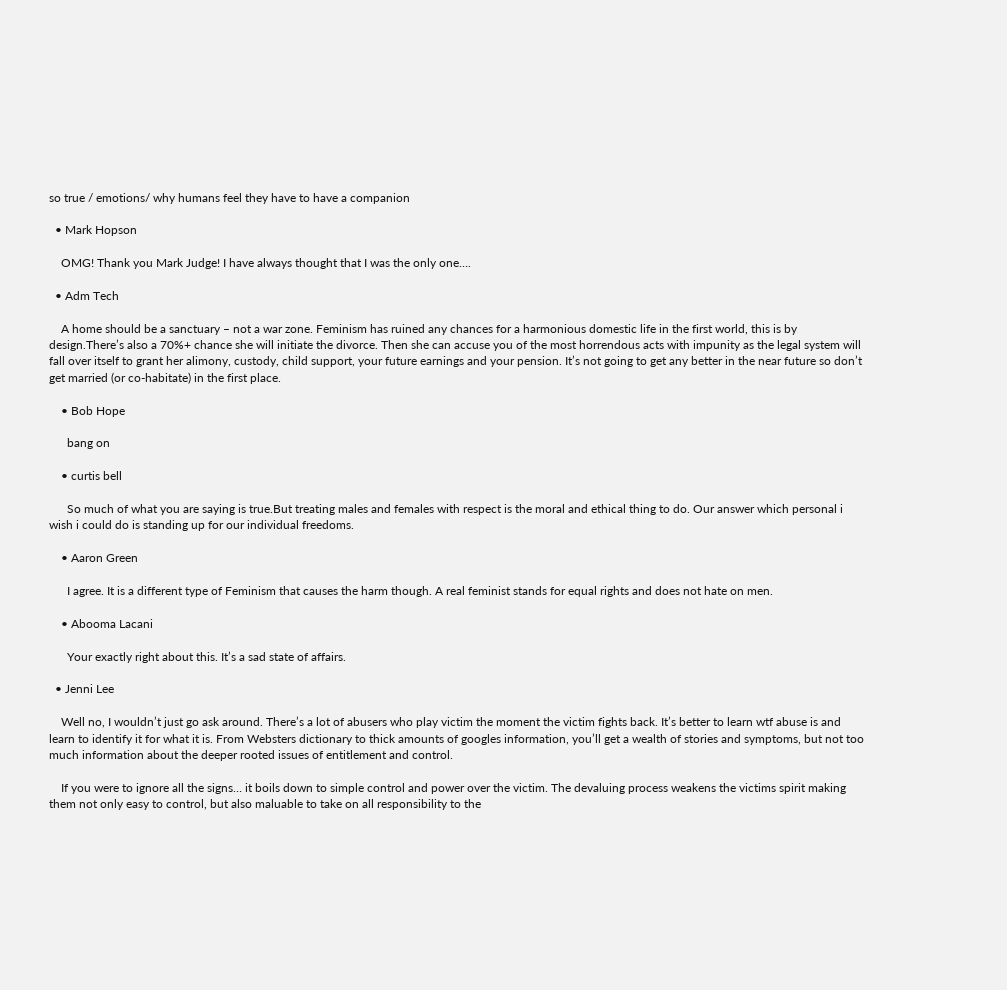so true / emotions/ why humans feel they have to have a companion

  • Mark Hopson

    OMG! Thank you Mark Judge! I have always thought that I was the only one….

  • Adm Tech

    A home should be a sanctuary – not a war zone. Feminism has ruined any chances for a harmonious domestic life in the first world, this is by design.There’s also a 70%+ chance she will initiate the divorce. Then she can accuse you of the most horrendous acts with impunity as the legal system will fall over itself to grant her alimony, custody, child support, your future earnings and your pension. It’s not going to get any better in the near future so don’t get married (or co-habitate) in the first place.

    • Bob Hope

      bang on

    • curtis bell

      So much of what you are saying is true.But treating males and females with respect is the moral and ethical thing to do. Our answer which personal i wish i could do is standing up for our individual freedoms.

    • Aaron Green

      I agree. It is a different type of Feminism that causes the harm though. A real feminist stands for equal rights and does not hate on men.

    • Abooma Lacani

      Your exactly right about this. It’s a sad state of affairs.

  • Jenni Lee

    Well no, I wouldn’t just go ask around. There’s a lot of abusers who play victim the moment the victim fights back. It’s better to learn wtf abuse is and learn to identify it for what it is. From Websters dictionary to thick amounts of googles information, you’ll get a wealth of stories and symptoms, but not too much information about the deeper rooted issues of entitlement and control.

    If you were to ignore all the signs… it boils down to simple control and power over the victim. The devaluing process weakens the victims spirit making them not only easy to control, but also maluable to take on all responsibility to the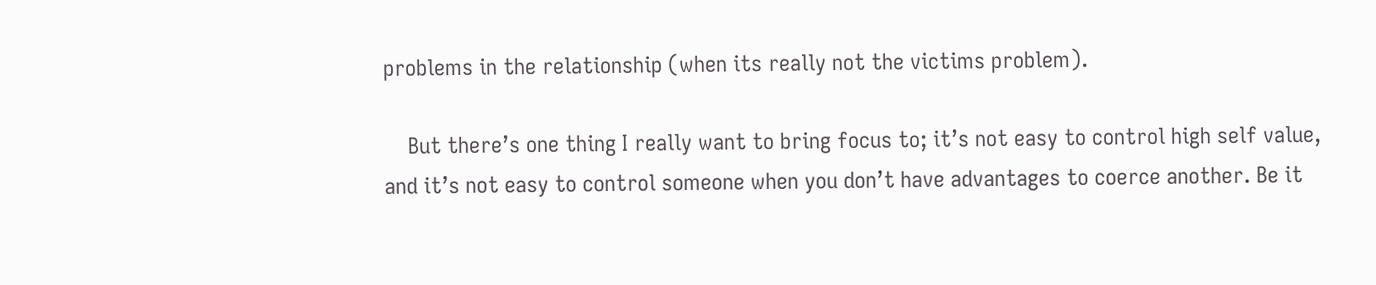problems in the relationship (when its really not the victims problem).

    But there’s one thing I really want to bring focus to; it’s not easy to control high self value, and it’s not easy to control someone when you don’t have advantages to coerce another. Be it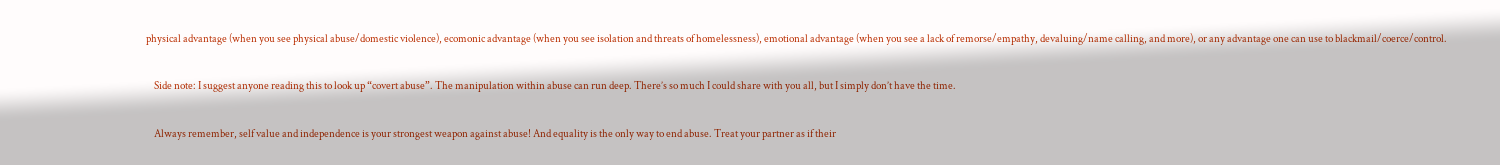physical advantage (when you see physical abuse/domestic violence), ecomonic advantage (when you see isolation and threats of homelessness), emotional advantage (when you see a lack of remorse/empathy, devaluing/name calling, and more), or any advantage one can use to blackmail/coerce/control.

    Side note: I suggest anyone reading this to look up “covert abuse”. The manipulation within abuse can run deep. There’s so much I could share with you all, but I simply don’t have the time.

    Always remember, self value and independence is your strongest weapon against abuse! And equality is the only way to end abuse. Treat your partner as if their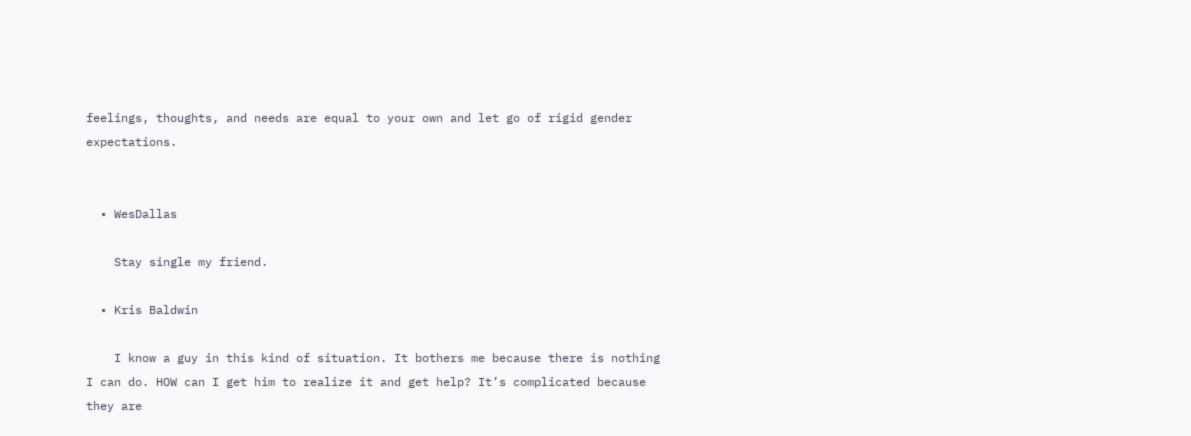feelings, thoughts, and needs are equal to your own and let go of rigid gender expectations.


  • WesDallas

    Stay single my friend.

  • Kris Baldwin

    I know a guy in this kind of situation. It bothers me because there is nothing I can do. HOW can I get him to realize it and get help? It’s complicated because they are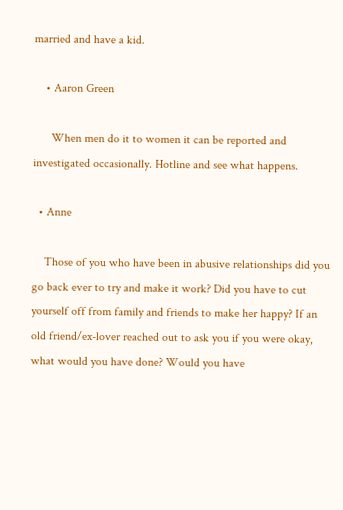married and have a kid.

    • Aaron Green

      When men do it to women it can be reported and investigated occasionally. Hotline and see what happens.

  • Anne

    Those of you who have been in abusive relationships did you go back ever to try and make it work? Did you have to cut yourself off from family and friends to make her happy? If an old friend/ex-lover reached out to ask you if you were okay, what would you have done? Would you have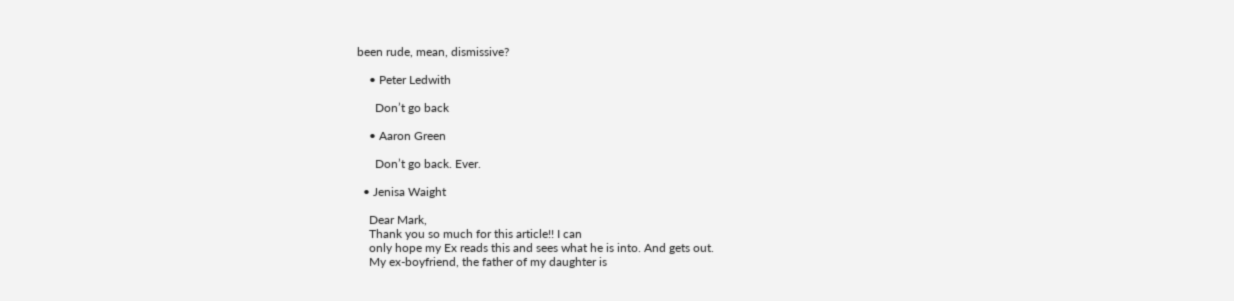been rude, mean, dismissive?

    • Peter Ledwith

      Don’t go back

    • Aaron Green

      Don’t go back. Ever.

  • Jenisa Waight

    Dear Mark,
    Thank you so much for this article!! I can
    only hope my Ex reads this and sees what he is into. And gets out.
    My ex-boyfriend, the father of my daughter is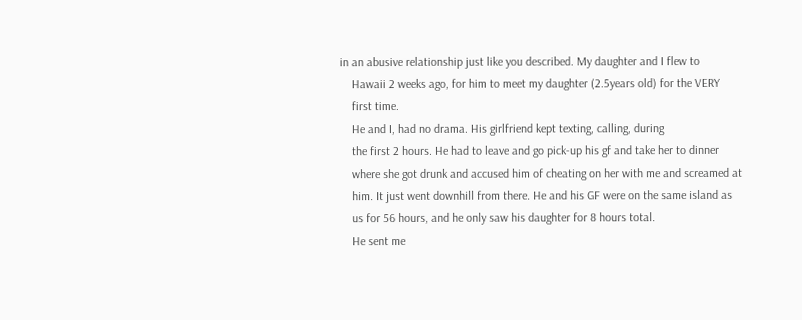in an abusive relationship just like you described. My daughter and I flew to
    Hawaii 2 weeks ago, for him to meet my daughter (2.5years old) for the VERY
    first time.
    He and I, had no drama. His girlfriend kept texting, calling, during
    the first 2 hours. He had to leave and go pick-up his gf and take her to dinner
    where she got drunk and accused him of cheating on her with me and screamed at
    him. It just went downhill from there. He and his GF were on the same island as
    us for 56 hours, and he only saw his daughter for 8 hours total.
    He sent me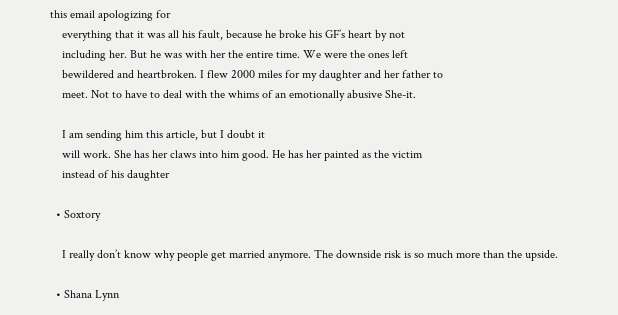this email apologizing for
    everything that it was all his fault, because he broke his GF’s heart by not
    including her. But he was with her the entire time. We were the ones left
    bewildered and heartbroken. I flew 2000 miles for my daughter and her father to
    meet. Not to have to deal with the whims of an emotionally abusive She-it.

    I am sending him this article, but I doubt it
    will work. She has her claws into him good. He has her painted as the victim
    instead of his daughter

  • Soxtory

    I really don’t know why people get married anymore. The downside risk is so much more than the upside.

  • Shana Lynn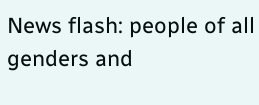News flash: people of all genders and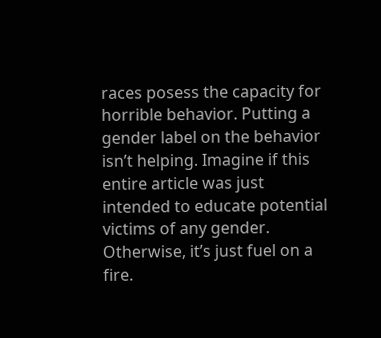races posess the capacity for horrible behavior. Putting a gender label on the behavior isn’t helping. Imagine if this entire article was just intended to educate potential victims of any gender. Otherwise, it’s just fuel on a fire.